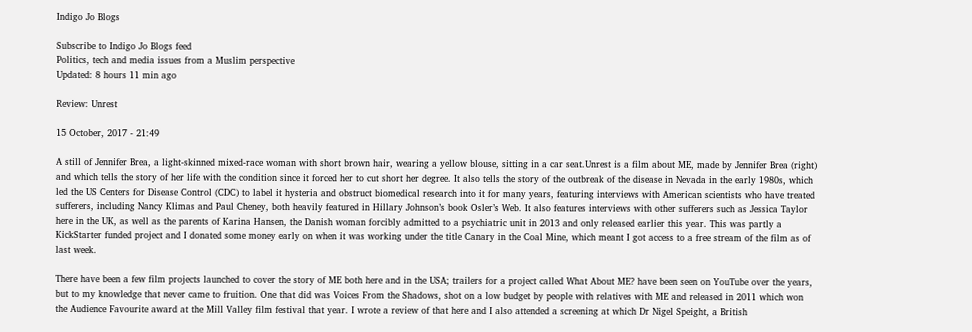Indigo Jo Blogs

Subscribe to Indigo Jo Blogs feed
Politics, tech and media issues from a Muslim perspective
Updated: 8 hours 11 min ago

Review: Unrest

15 October, 2017 - 21:49

A still of Jennifer Brea, a light-skinned mixed-race woman with short brown hair, wearing a yellow blouse, sitting in a car seat.Unrest is a film about ME, made by Jennifer Brea (right) and which tells the story of her life with the condition since it forced her to cut short her degree. It also tells the story of the outbreak of the disease in Nevada in the early 1980s, which led the US Centers for Disease Control (CDC) to label it hysteria and obstruct biomedical research into it for many years, featuring interviews with American scientists who have treated sufferers, including Nancy Klimas and Paul Cheney, both heavily featured in Hillary Johnson’s book Osler’s Web. It also features interviews with other sufferers such as Jessica Taylor here in the UK, as well as the parents of Karina Hansen, the Danish woman forcibly admitted to a psychiatric unit in 2013 and only released earlier this year. This was partly a KickStarter funded project and I donated some money early on when it was working under the title Canary in the Coal Mine, which meant I got access to a free stream of the film as of last week.

There have been a few film projects launched to cover the story of ME both here and in the USA; trailers for a project called What About ME? have been seen on YouTube over the years, but to my knowledge that never came to fruition. One that did was Voices From the Shadows, shot on a low budget by people with relatives with ME and released in 2011 which won the Audience Favourite award at the Mill Valley film festival that year. I wrote a review of that here and I also attended a screening at which Dr Nigel Speight, a British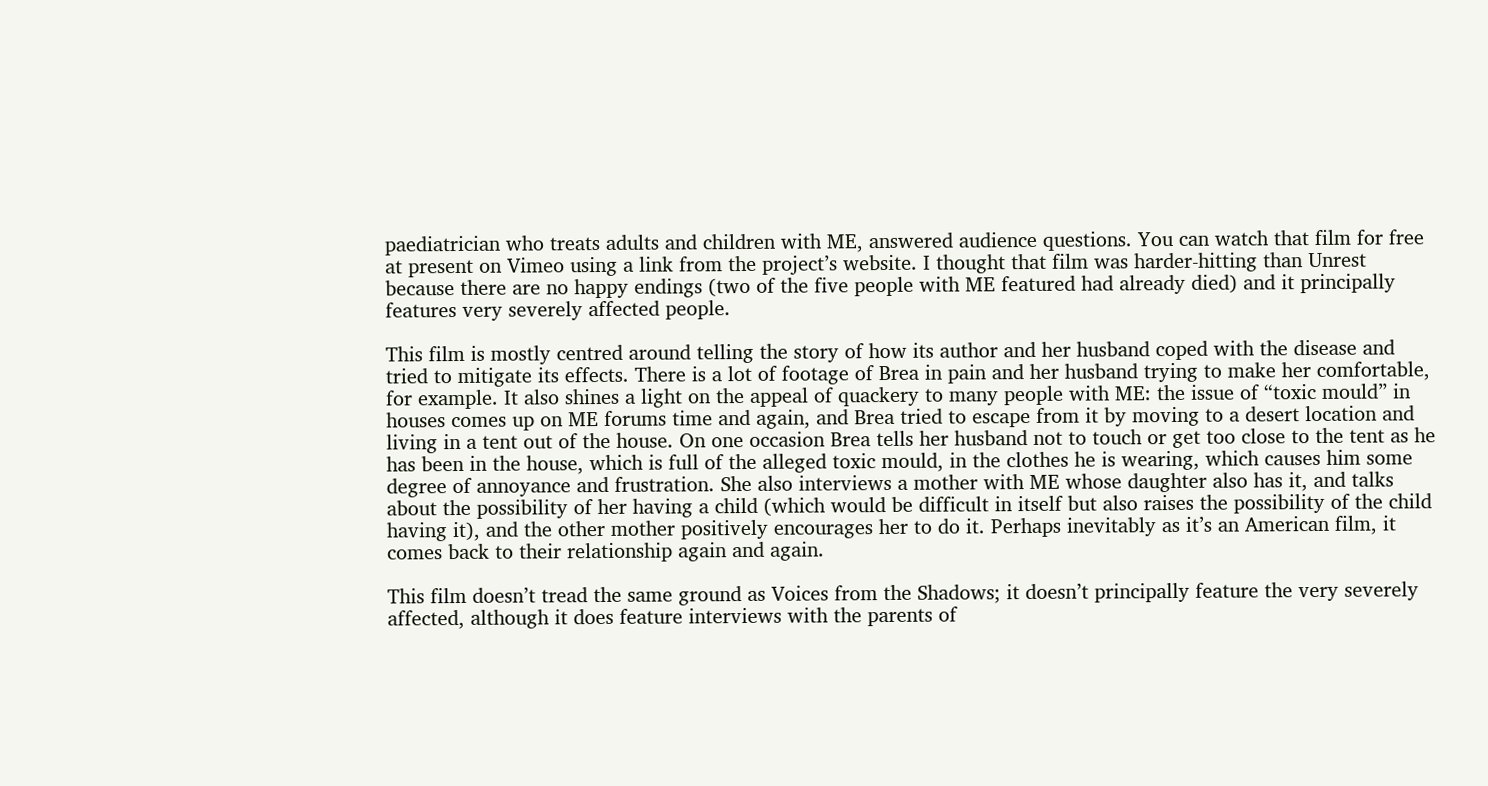paediatrician who treats adults and children with ME, answered audience questions. You can watch that film for free at present on Vimeo using a link from the project’s website. I thought that film was harder-hitting than Unrest because there are no happy endings (two of the five people with ME featured had already died) and it principally features very severely affected people.

This film is mostly centred around telling the story of how its author and her husband coped with the disease and tried to mitigate its effects. There is a lot of footage of Brea in pain and her husband trying to make her comfortable, for example. It also shines a light on the appeal of quackery to many people with ME: the issue of “toxic mould” in houses comes up on ME forums time and again, and Brea tried to escape from it by moving to a desert location and living in a tent out of the house. On one occasion Brea tells her husband not to touch or get too close to the tent as he has been in the house, which is full of the alleged toxic mould, in the clothes he is wearing, which causes him some degree of annoyance and frustration. She also interviews a mother with ME whose daughter also has it, and talks about the possibility of her having a child (which would be difficult in itself but also raises the possibility of the child having it), and the other mother positively encourages her to do it. Perhaps inevitably as it’s an American film, it comes back to their relationship again and again.

This film doesn’t tread the same ground as Voices from the Shadows; it doesn’t principally feature the very severely affected, although it does feature interviews with the parents of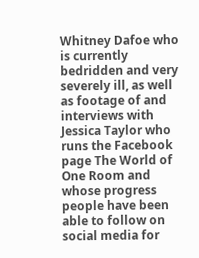Whitney Dafoe who is currently bedridden and very severely ill, as well as footage of and interviews with Jessica Taylor who runs the Facebook page The World of One Room and whose progress people have been able to follow on social media for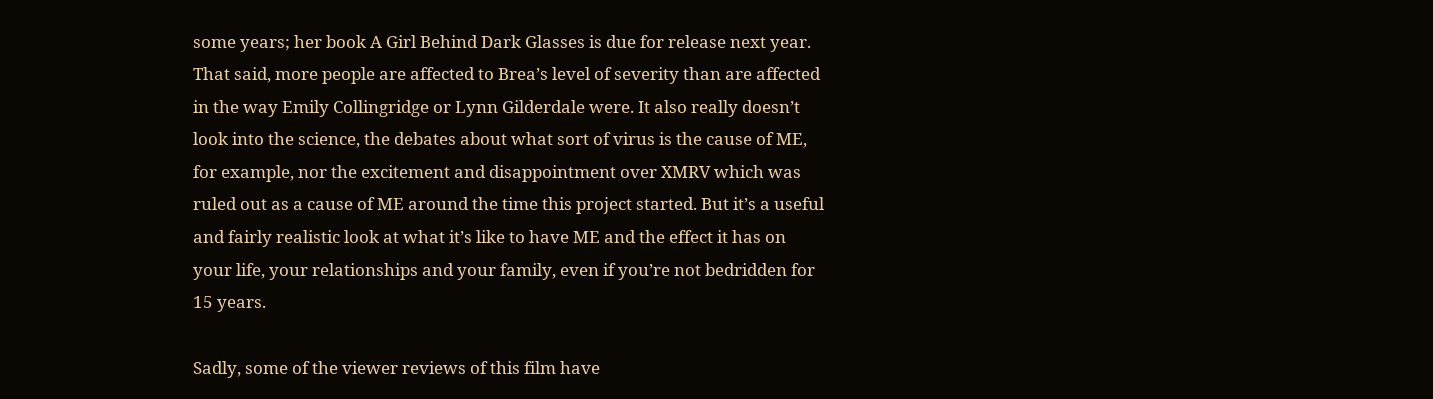some years; her book A Girl Behind Dark Glasses is due for release next year. That said, more people are affected to Brea’s level of severity than are affected in the way Emily Collingridge or Lynn Gilderdale were. It also really doesn’t look into the science, the debates about what sort of virus is the cause of ME, for example, nor the excitement and disappointment over XMRV which was ruled out as a cause of ME around the time this project started. But it’s a useful and fairly realistic look at what it’s like to have ME and the effect it has on your life, your relationships and your family, even if you’re not bedridden for 15 years.

Sadly, some of the viewer reviews of this film have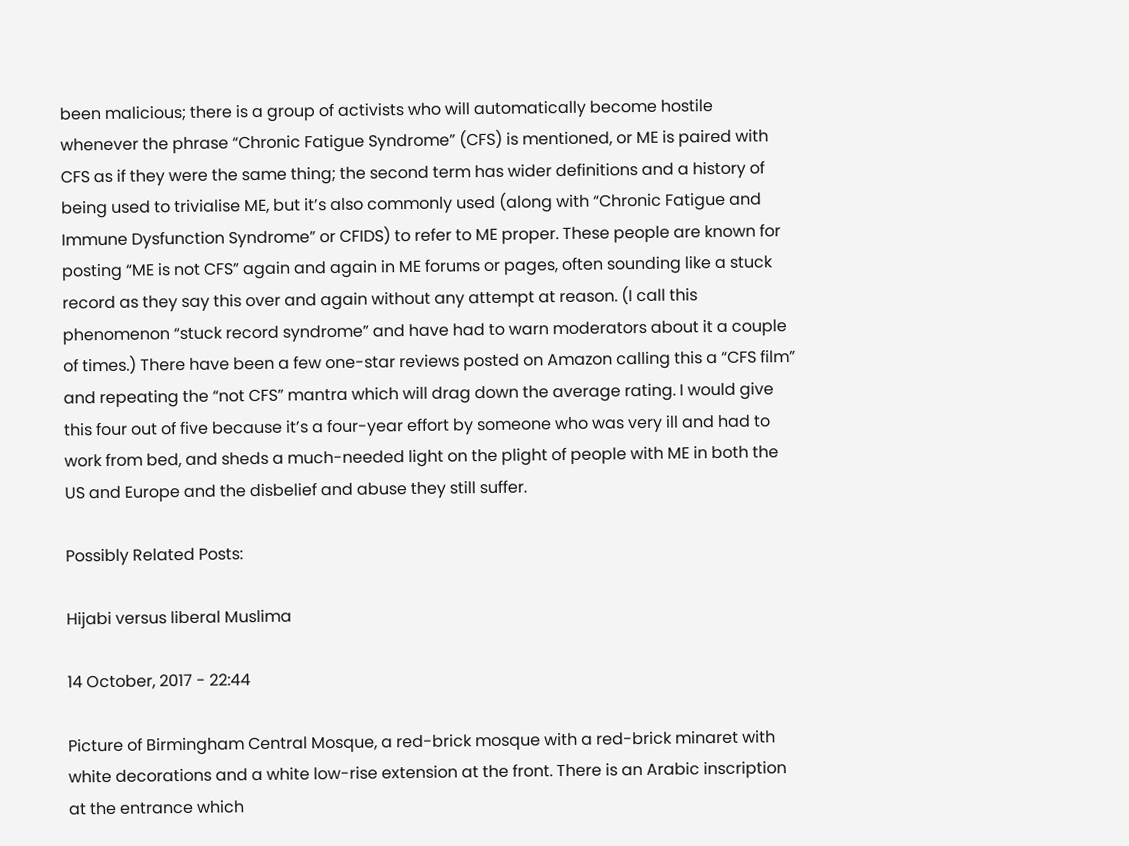been malicious; there is a group of activists who will automatically become hostile whenever the phrase “Chronic Fatigue Syndrome” (CFS) is mentioned, or ME is paired with CFS as if they were the same thing; the second term has wider definitions and a history of being used to trivialise ME, but it’s also commonly used (along with “Chronic Fatigue and Immune Dysfunction Syndrome” or CFIDS) to refer to ME proper. These people are known for posting “ME is not CFS” again and again in ME forums or pages, often sounding like a stuck record as they say this over and again without any attempt at reason. (I call this phenomenon “stuck record syndrome” and have had to warn moderators about it a couple of times.) There have been a few one-star reviews posted on Amazon calling this a “CFS film” and repeating the “not CFS” mantra which will drag down the average rating. I would give this four out of five because it’s a four-year effort by someone who was very ill and had to work from bed, and sheds a much-needed light on the plight of people with ME in both the US and Europe and the disbelief and abuse they still suffer.

Possibly Related Posts:

Hijabi versus liberal Muslima

14 October, 2017 - 22:44

Picture of Birmingham Central Mosque, a red-brick mosque with a red-brick minaret with white decorations and a white low-rise extension at the front. There is an Arabic inscription at the entrance which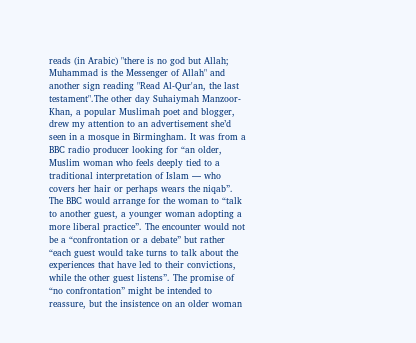reads (in Arabic) "there is no god but Allah; Muhammad is the Messenger of Allah" and another sign reading "Read Al-Qur'an, the last testament".The other day Suhaiymah Manzoor-Khan, a popular Muslimah poet and blogger, drew my attention to an advertisement she’d seen in a mosque in Birmingham. It was from a BBC radio producer looking for “an older, Muslim woman who feels deeply tied to a traditional interpretation of Islam — who covers her hair or perhaps wears the niqab”. The BBC would arrange for the woman to “talk to another guest, a younger woman adopting a more liberal practice”. The encounter would not be a “confrontation or a debate” but rather “each guest would take turns to talk about the experiences that have led to their convictions, while the other guest listens”. The promise of “no confrontation” might be intended to reassure, but the insistence on an older woman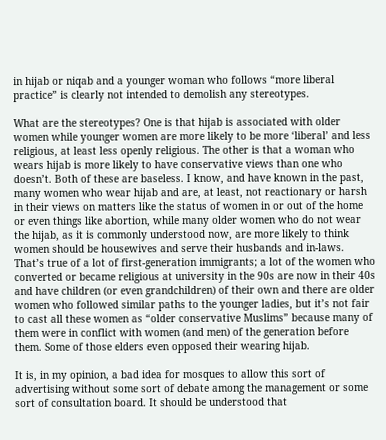in hijab or niqab and a younger woman who follows “more liberal practice” is clearly not intended to demolish any stereotypes.

What are the stereotypes? One is that hijab is associated with older women while younger women are more likely to be more ‘liberal’ and less religious, at least less openly religious. The other is that a woman who wears hijab is more likely to have conservative views than one who doesn’t. Both of these are baseless. I know, and have known in the past, many women who wear hijab and are, at least, not reactionary or harsh in their views on matters like the status of women in or out of the home or even things like abortion, while many older women who do not wear the hijab, as it is commonly understood now, are more likely to think women should be housewives and serve their husbands and in-laws. That’s true of a lot of first-generation immigrants; a lot of the women who converted or became religious at university in the 90s are now in their 40s and have children (or even grandchildren) of their own and there are older women who followed similar paths to the younger ladies, but it’s not fair to cast all these women as “older conservative Muslims” because many of them were in conflict with women (and men) of the generation before them. Some of those elders even opposed their wearing hijab.

It is, in my opinion, a bad idea for mosques to allow this sort of advertising without some sort of debate among the management or some sort of consultation board. It should be understood that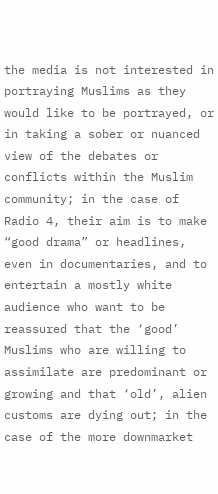the media is not interested in portraying Muslims as they would like to be portrayed, or in taking a sober or nuanced view of the debates or conflicts within the Muslim community; in the case of Radio 4, their aim is to make “good drama” or headlines, even in documentaries, and to entertain a mostly white audience who want to be reassured that the ‘good’ Muslims who are willing to assimilate are predominant or growing and that ‘old’, alien customs are dying out; in the case of the more downmarket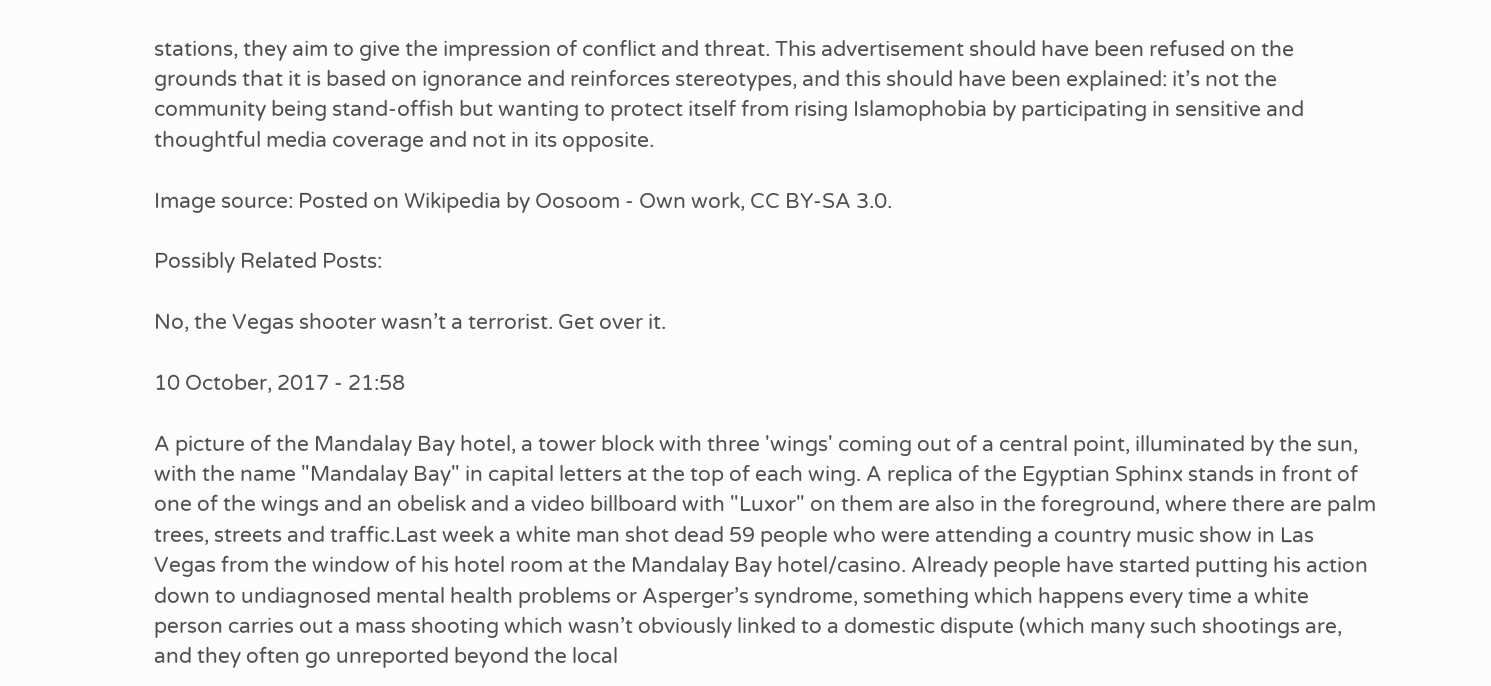stations, they aim to give the impression of conflict and threat. This advertisement should have been refused on the grounds that it is based on ignorance and reinforces stereotypes, and this should have been explained: it’s not the community being stand-offish but wanting to protect itself from rising Islamophobia by participating in sensitive and thoughtful media coverage and not in its opposite.

Image source: Posted on Wikipedia by Oosoom - Own work, CC BY-SA 3.0.

Possibly Related Posts:

No, the Vegas shooter wasn’t a terrorist. Get over it.

10 October, 2017 - 21:58

A picture of the Mandalay Bay hotel, a tower block with three 'wings' coming out of a central point, illuminated by the sun, with the name "Mandalay Bay" in capital letters at the top of each wing. A replica of the Egyptian Sphinx stands in front of one of the wings and an obelisk and a video billboard with "Luxor" on them are also in the foreground, where there are palm trees, streets and traffic.Last week a white man shot dead 59 people who were attending a country music show in Las Vegas from the window of his hotel room at the Mandalay Bay hotel/casino. Already people have started putting his action down to undiagnosed mental health problems or Asperger’s syndrome, something which happens every time a white person carries out a mass shooting which wasn’t obviously linked to a domestic dispute (which many such shootings are, and they often go unreported beyond the local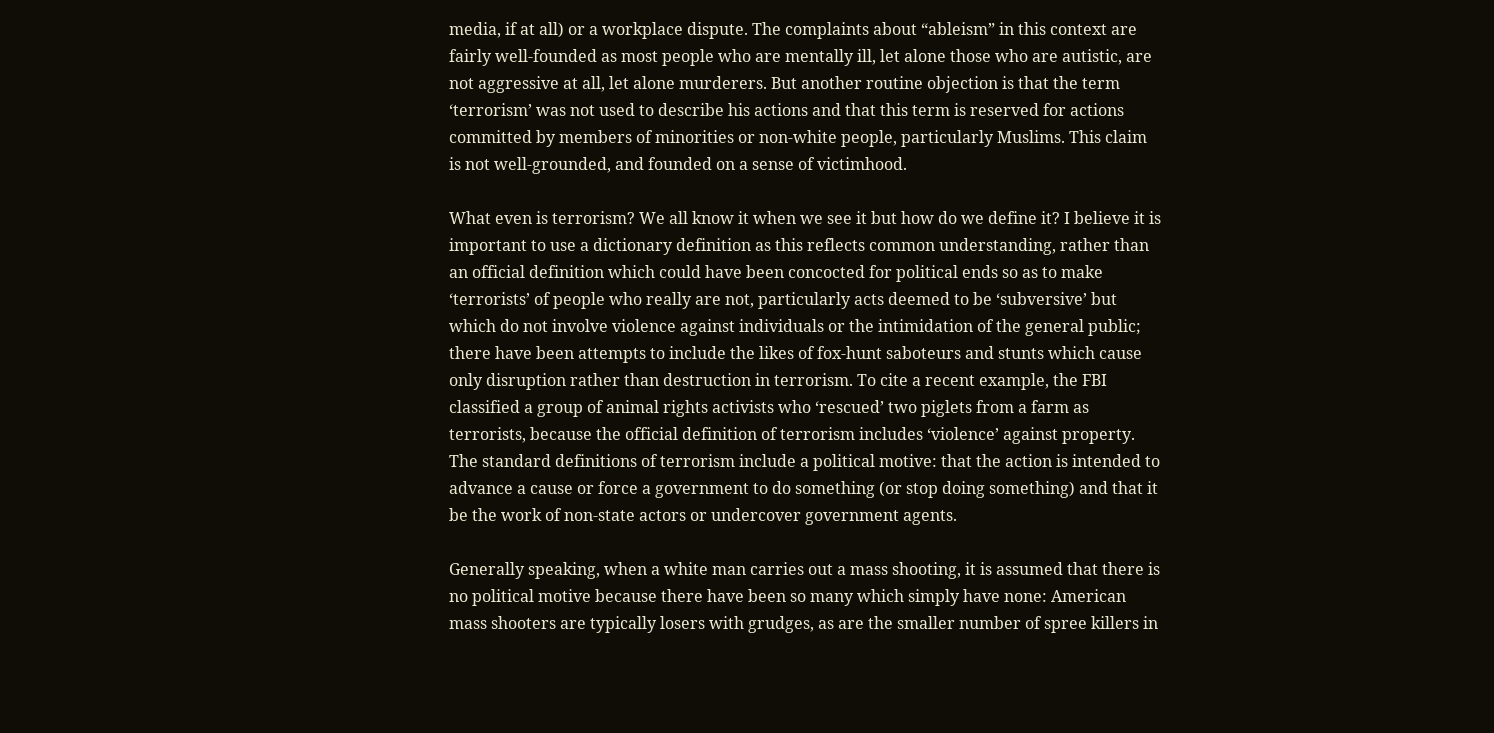media, if at all) or a workplace dispute. The complaints about “ableism” in this context are fairly well-founded as most people who are mentally ill, let alone those who are autistic, are not aggressive at all, let alone murderers. But another routine objection is that the term ‘terrorism’ was not used to describe his actions and that this term is reserved for actions committed by members of minorities or non-white people, particularly Muslims. This claim is not well-grounded, and founded on a sense of victimhood.

What even is terrorism? We all know it when we see it but how do we define it? I believe it is important to use a dictionary definition as this reflects common understanding, rather than an official definition which could have been concocted for political ends so as to make ‘terrorists’ of people who really are not, particularly acts deemed to be ‘subversive’ but which do not involve violence against individuals or the intimidation of the general public; there have been attempts to include the likes of fox-hunt saboteurs and stunts which cause only disruption rather than destruction in terrorism. To cite a recent example, the FBI classified a group of animal rights activists who ‘rescued’ two piglets from a farm as terrorists, because the official definition of terrorism includes ‘violence’ against property. The standard definitions of terrorism include a political motive: that the action is intended to advance a cause or force a government to do something (or stop doing something) and that it be the work of non-state actors or undercover government agents.

Generally speaking, when a white man carries out a mass shooting, it is assumed that there is no political motive because there have been so many which simply have none: American mass shooters are typically losers with grudges, as are the smaller number of spree killers in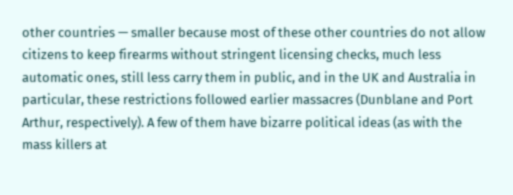other countries — smaller because most of these other countries do not allow citizens to keep firearms without stringent licensing checks, much less automatic ones, still less carry them in public, and in the UK and Australia in particular, these restrictions followed earlier massacres (Dunblane and Port Arthur, respectively). A few of them have bizarre political ideas (as with the mass killers at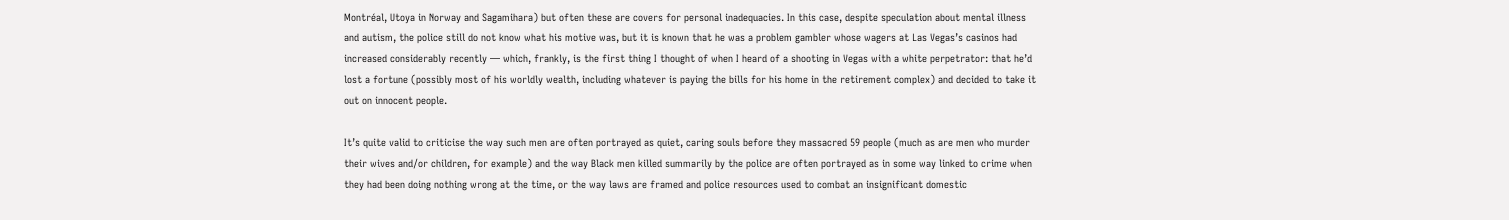Montréal, Utoya in Norway and Sagamihara) but often these are covers for personal inadequacies. In this case, despite speculation about mental illness and autism, the police still do not know what his motive was, but it is known that he was a problem gambler whose wagers at Las Vegas’s casinos had increased considerably recently — which, frankly, is the first thing I thought of when I heard of a shooting in Vegas with a white perpetrator: that he’d lost a fortune (possibly most of his worldly wealth, including whatever is paying the bills for his home in the retirement complex) and decided to take it out on innocent people.

It’s quite valid to criticise the way such men are often portrayed as quiet, caring souls before they massacred 59 people (much as are men who murder their wives and/or children, for example) and the way Black men killed summarily by the police are often portrayed as in some way linked to crime when they had been doing nothing wrong at the time, or the way laws are framed and police resources used to combat an insignificant domestic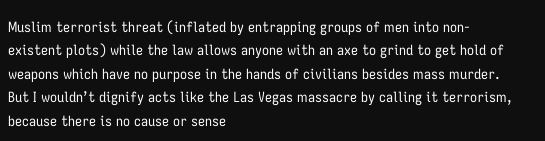Muslim terrorist threat (inflated by entrapping groups of men into non-existent plots) while the law allows anyone with an axe to grind to get hold of weapons which have no purpose in the hands of civilians besides mass murder. But I wouldn’t dignify acts like the Las Vegas massacre by calling it terrorism, because there is no cause or sense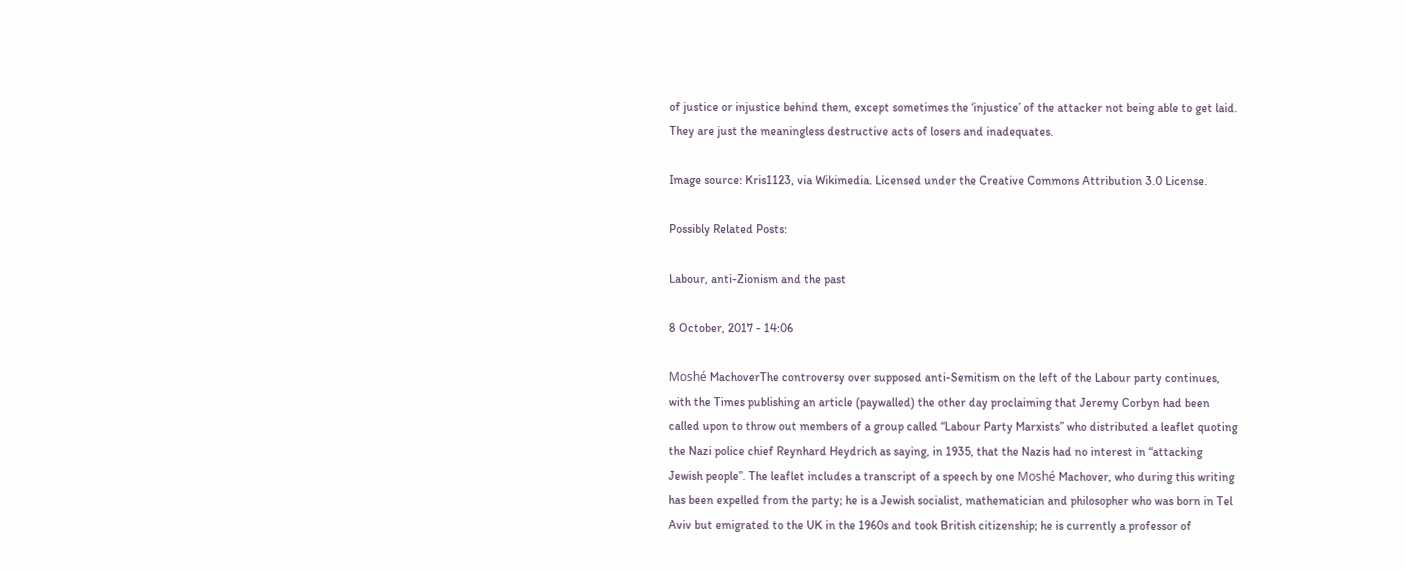of justice or injustice behind them, except sometimes the ‘injustice’ of the attacker not being able to get laid. They are just the meaningless destructive acts of losers and inadequates.

Image source: Kris1123, via Wikimedia. Licensed under the Creative Commons Attribution 3.0 License.

Possibly Related Posts:

Labour, anti-Zionism and the past

8 October, 2017 - 14:06

Moshé MachoverThe controversy over supposed anti-Semitism on the left of the Labour party continues, with the Times publishing an article (paywalled) the other day proclaiming that Jeremy Corbyn had been called upon to throw out members of a group called “Labour Party Marxists” who distributed a leaflet quoting the Nazi police chief Reynhard Heydrich as saying, in 1935, that the Nazis had no interest in “attacking Jewish people”. The leaflet includes a transcript of a speech by one Moshé Machover, who during this writing has been expelled from the party; he is a Jewish socialist, mathematician and philosopher who was born in Tel Aviv but emigrated to the UK in the 1960s and took British citizenship; he is currently a professor of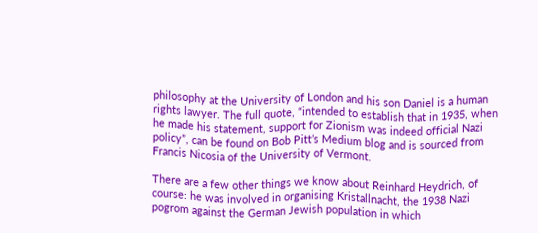philosophy at the University of London and his son Daniel is a human rights lawyer. The full quote, “intended to establish that in 1935, when he made his statement, support for Zionism was indeed official Nazi policy”, can be found on Bob Pitt’s Medium blog and is sourced from Francis Nicosia of the University of Vermont.

There are a few other things we know about Reinhard Heydrich, of course: he was involved in organising Kristallnacht, the 1938 Nazi pogrom against the German Jewish population in which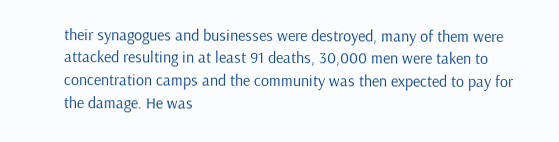their synagogues and businesses were destroyed, many of them were attacked resulting in at least 91 deaths, 30,000 men were taken to concentration camps and the community was then expected to pay for the damage. He was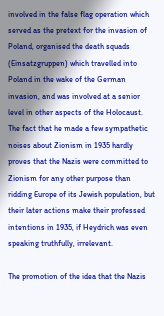involved in the false flag operation which served as the pretext for the invasion of Poland, organised the death squads (Einsatzgruppen) which travelled into Poland in the wake of the German invasion, and was involved at a senior level in other aspects of the Holocaust. The fact that he made a few sympathetic noises about Zionism in 1935 hardly proves that the Nazis were committed to Zionism for any other purpose than ridding Europe of its Jewish population, but their later actions make their professed intentions in 1935, if Heydrich was even speaking truthfully, irrelevant.

The promotion of the idea that the Nazis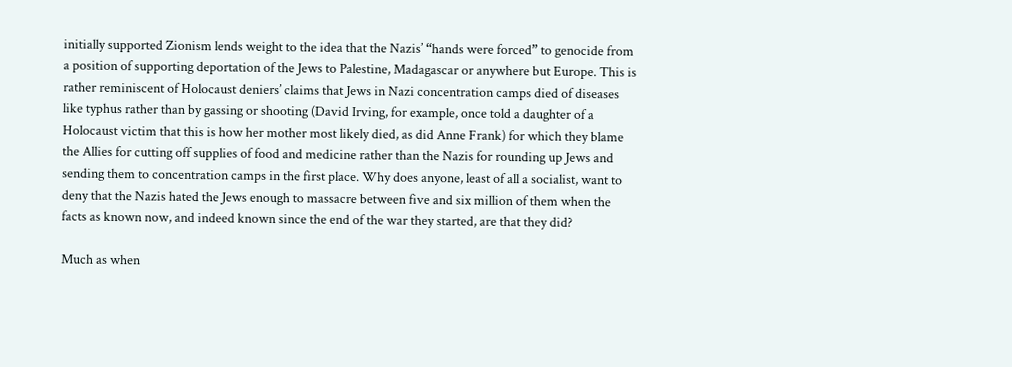initially supported Zionism lends weight to the idea that the Nazis’ “hands were forced” to genocide from a position of supporting deportation of the Jews to Palestine, Madagascar or anywhere but Europe. This is rather reminiscent of Holocaust deniers’ claims that Jews in Nazi concentration camps died of diseases like typhus rather than by gassing or shooting (David Irving, for example, once told a daughter of a Holocaust victim that this is how her mother most likely died, as did Anne Frank) for which they blame the Allies for cutting off supplies of food and medicine rather than the Nazis for rounding up Jews and sending them to concentration camps in the first place. Why does anyone, least of all a socialist, want to deny that the Nazis hated the Jews enough to massacre between five and six million of them when the facts as known now, and indeed known since the end of the war they started, are that they did?

Much as when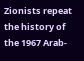Zionists repeat the history of the 1967 Arab-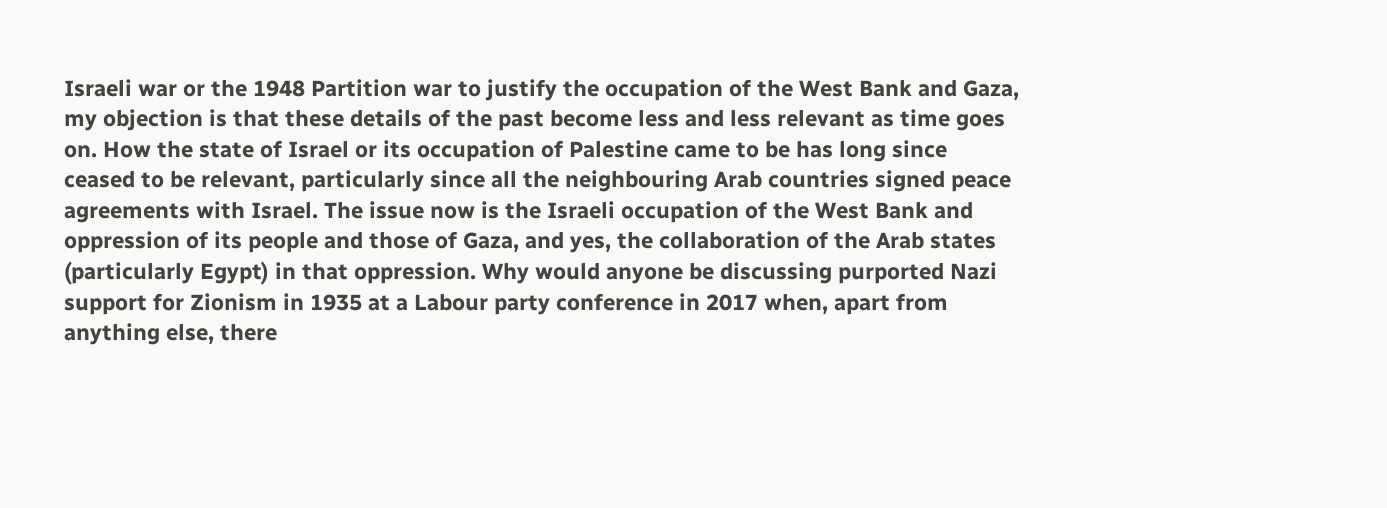Israeli war or the 1948 Partition war to justify the occupation of the West Bank and Gaza, my objection is that these details of the past become less and less relevant as time goes on. How the state of Israel or its occupation of Palestine came to be has long since ceased to be relevant, particularly since all the neighbouring Arab countries signed peace agreements with Israel. The issue now is the Israeli occupation of the West Bank and oppression of its people and those of Gaza, and yes, the collaboration of the Arab states (particularly Egypt) in that oppression. Why would anyone be discussing purported Nazi support for Zionism in 1935 at a Labour party conference in 2017 when, apart from anything else, there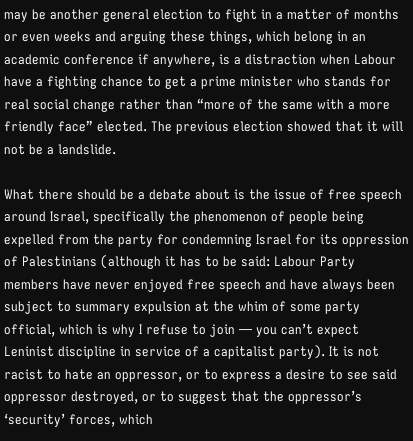may be another general election to fight in a matter of months or even weeks and arguing these things, which belong in an academic conference if anywhere, is a distraction when Labour have a fighting chance to get a prime minister who stands for real social change rather than “more of the same with a more friendly face” elected. The previous election showed that it will not be a landslide.

What there should be a debate about is the issue of free speech around Israel, specifically the phenomenon of people being expelled from the party for condemning Israel for its oppression of Palestinians (although it has to be said: Labour Party members have never enjoyed free speech and have always been subject to summary expulsion at the whim of some party official, which is why I refuse to join — you can’t expect Leninist discipline in service of a capitalist party). It is not racist to hate an oppressor, or to express a desire to see said oppressor destroyed, or to suggest that the oppressor’s ‘security’ forces, which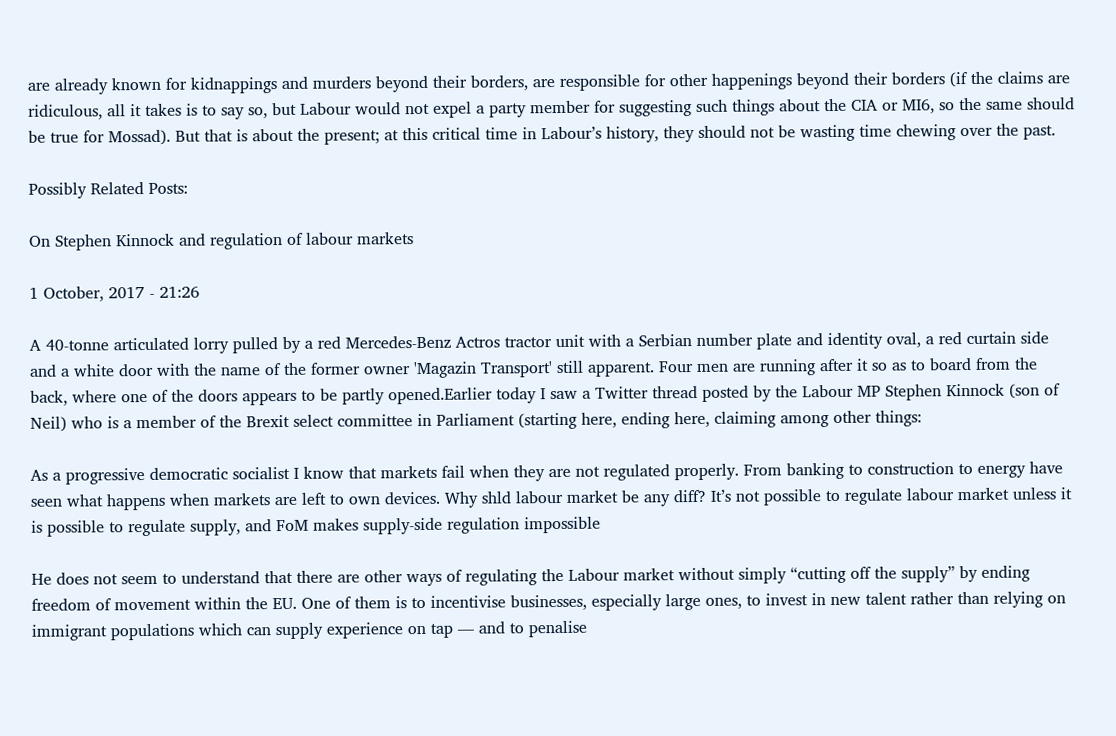are already known for kidnappings and murders beyond their borders, are responsible for other happenings beyond their borders (if the claims are ridiculous, all it takes is to say so, but Labour would not expel a party member for suggesting such things about the CIA or MI6, so the same should be true for Mossad). But that is about the present; at this critical time in Labour’s history, they should not be wasting time chewing over the past.

Possibly Related Posts:

On Stephen Kinnock and regulation of labour markets

1 October, 2017 - 21:26

A 40-tonne articulated lorry pulled by a red Mercedes-Benz Actros tractor unit with a Serbian number plate and identity oval, a red curtain side and a white door with the name of the former owner 'Magazin Transport' still apparent. Four men are running after it so as to board from the back, where one of the doors appears to be partly opened.Earlier today I saw a Twitter thread posted by the Labour MP Stephen Kinnock (son of Neil) who is a member of the Brexit select committee in Parliament (starting here, ending here, claiming among other things:

As a progressive democratic socialist I know that markets fail when they are not regulated properly. From banking to construction to energy have seen what happens when markets are left to own devices. Why shld labour market be any diff? It’s not possible to regulate labour market unless it is possible to regulate supply, and FoM makes supply-side regulation impossible

He does not seem to understand that there are other ways of regulating the Labour market without simply “cutting off the supply” by ending freedom of movement within the EU. One of them is to incentivise businesses, especially large ones, to invest in new talent rather than relying on immigrant populations which can supply experience on tap — and to penalise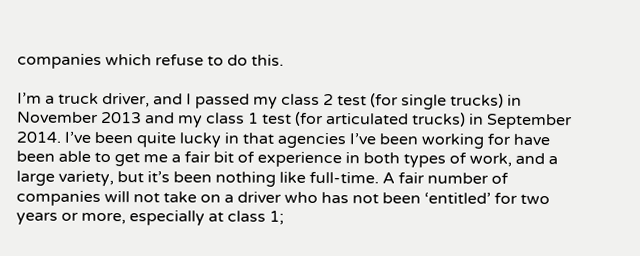companies which refuse to do this.

I’m a truck driver, and I passed my class 2 test (for single trucks) in November 2013 and my class 1 test (for articulated trucks) in September 2014. I’ve been quite lucky in that agencies I’ve been working for have been able to get me a fair bit of experience in both types of work, and a large variety, but it’s been nothing like full-time. A fair number of companies will not take on a driver who has not been ‘entitled’ for two years or more, especially at class 1;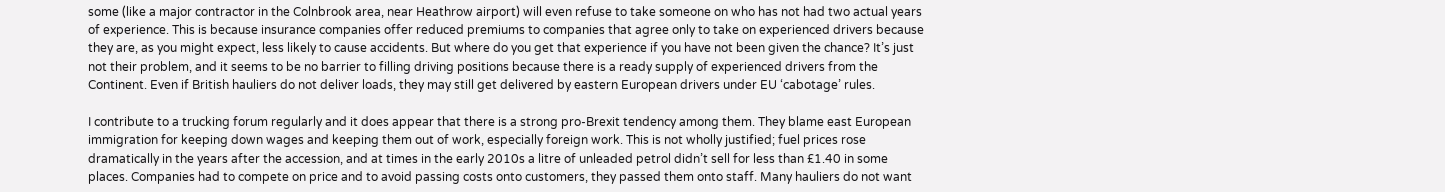some (like a major contractor in the Colnbrook area, near Heathrow airport) will even refuse to take someone on who has not had two actual years of experience. This is because insurance companies offer reduced premiums to companies that agree only to take on experienced drivers because they are, as you might expect, less likely to cause accidents. But where do you get that experience if you have not been given the chance? It’s just not their problem, and it seems to be no barrier to filling driving positions because there is a ready supply of experienced drivers from the Continent. Even if British hauliers do not deliver loads, they may still get delivered by eastern European drivers under EU ‘cabotage’ rules.

I contribute to a trucking forum regularly and it does appear that there is a strong pro-Brexit tendency among them. They blame east European immigration for keeping down wages and keeping them out of work, especially foreign work. This is not wholly justified; fuel prices rose dramatically in the years after the accession, and at times in the early 2010s a litre of unleaded petrol didn’t sell for less than £1.40 in some places. Companies had to compete on price and to avoid passing costs onto customers, they passed them onto staff. Many hauliers do not want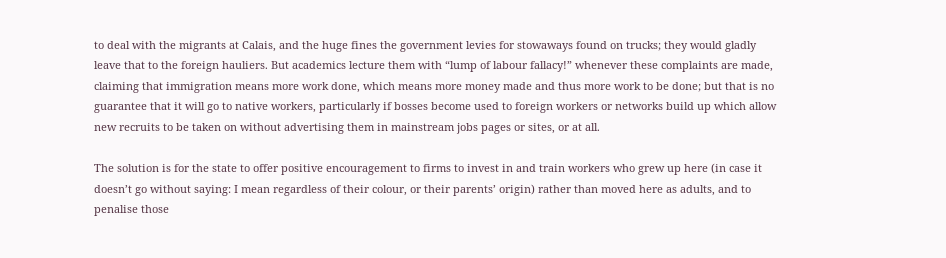to deal with the migrants at Calais, and the huge fines the government levies for stowaways found on trucks; they would gladly leave that to the foreign hauliers. But academics lecture them with “lump of labour fallacy!” whenever these complaints are made, claiming that immigration means more work done, which means more money made and thus more work to be done; but that is no guarantee that it will go to native workers, particularly if bosses become used to foreign workers or networks build up which allow new recruits to be taken on without advertising them in mainstream jobs pages or sites, or at all.

The solution is for the state to offer positive encouragement to firms to invest in and train workers who grew up here (in case it doesn’t go without saying: I mean regardless of their colour, or their parents’ origin) rather than moved here as adults, and to penalise those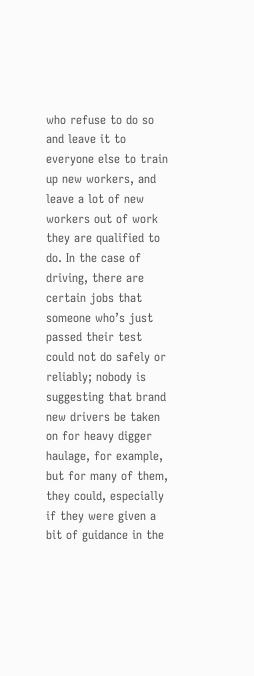who refuse to do so and leave it to everyone else to train up new workers, and leave a lot of new workers out of work they are qualified to do. In the case of driving, there are certain jobs that someone who’s just passed their test could not do safely or reliably; nobody is suggesting that brand new drivers be taken on for heavy digger haulage, for example, but for many of them, they could, especially if they were given a bit of guidance in the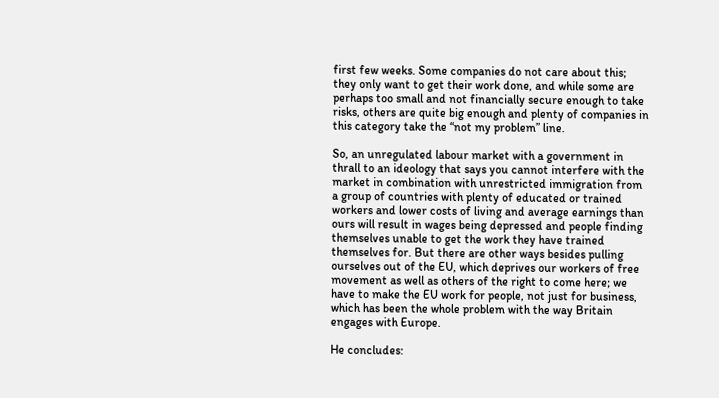first few weeks. Some companies do not care about this; they only want to get their work done, and while some are perhaps too small and not financially secure enough to take risks, others are quite big enough and plenty of companies in this category take the “not my problem” line.

So, an unregulated labour market with a government in thrall to an ideology that says you cannot interfere with the market in combination with unrestricted immigration from a group of countries with plenty of educated or trained workers and lower costs of living and average earnings than ours will result in wages being depressed and people finding themselves unable to get the work they have trained themselves for. But there are other ways besides pulling ourselves out of the EU, which deprives our workers of free movement as well as others of the right to come here; we have to make the EU work for people, not just for business, which has been the whole problem with the way Britain engages with Europe.

He concludes: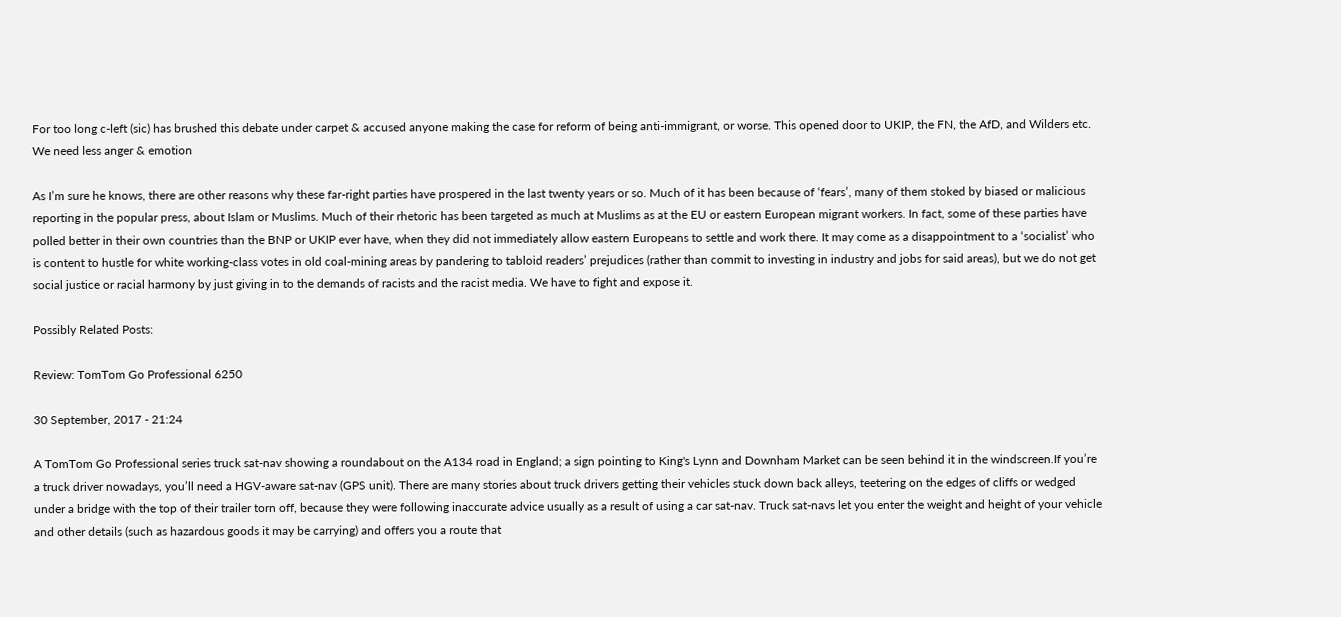For too long c-left (sic) has brushed this debate under carpet & accused anyone making the case for reform of being anti-immigrant, or worse. This opened door to UKIP, the FN, the AfD, and Wilders etc. We need less anger & emotion

As I’m sure he knows, there are other reasons why these far-right parties have prospered in the last twenty years or so. Much of it has been because of ‘fears’, many of them stoked by biased or malicious reporting in the popular press, about Islam or Muslims. Much of their rhetoric has been targeted as much at Muslims as at the EU or eastern European migrant workers. In fact, some of these parties have polled better in their own countries than the BNP or UKIP ever have, when they did not immediately allow eastern Europeans to settle and work there. It may come as a disappointment to a ‘socialist’ who is content to hustle for white working-class votes in old coal-mining areas by pandering to tabloid readers’ prejudices (rather than commit to investing in industry and jobs for said areas), but we do not get social justice or racial harmony by just giving in to the demands of racists and the racist media. We have to fight and expose it.

Possibly Related Posts:

Review: TomTom Go Professional 6250

30 September, 2017 - 21:24

A TomTom Go Professional series truck sat-nav showing a roundabout on the A134 road in England; a sign pointing to King's Lynn and Downham Market can be seen behind it in the windscreen.If you’re a truck driver nowadays, you’ll need a HGV-aware sat-nav (GPS unit). There are many stories about truck drivers getting their vehicles stuck down back alleys, teetering on the edges of cliffs or wedged under a bridge with the top of their trailer torn off, because they were following inaccurate advice usually as a result of using a car sat-nav. Truck sat-navs let you enter the weight and height of your vehicle and other details (such as hazardous goods it may be carrying) and offers you a route that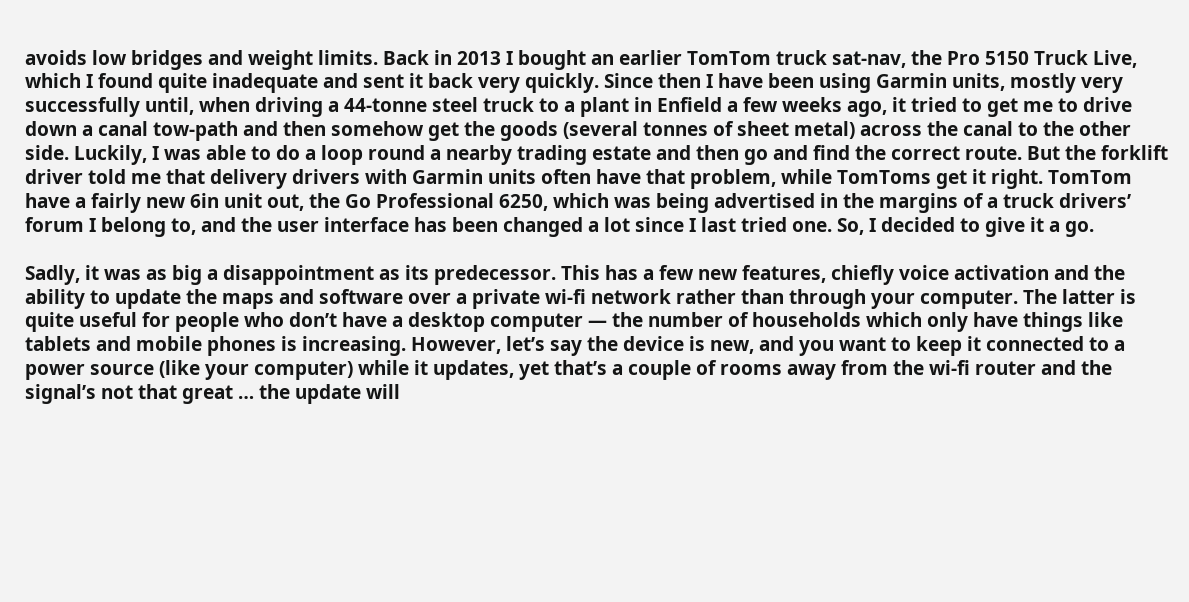avoids low bridges and weight limits. Back in 2013 I bought an earlier TomTom truck sat-nav, the Pro 5150 Truck Live, which I found quite inadequate and sent it back very quickly. Since then I have been using Garmin units, mostly very successfully until, when driving a 44-tonne steel truck to a plant in Enfield a few weeks ago, it tried to get me to drive down a canal tow-path and then somehow get the goods (several tonnes of sheet metal) across the canal to the other side. Luckily, I was able to do a loop round a nearby trading estate and then go and find the correct route. But the forklift driver told me that delivery drivers with Garmin units often have that problem, while TomToms get it right. TomTom have a fairly new 6in unit out, the Go Professional 6250, which was being advertised in the margins of a truck drivers’ forum I belong to, and the user interface has been changed a lot since I last tried one. So, I decided to give it a go.

Sadly, it was as big a disappointment as its predecessor. This has a few new features, chiefly voice activation and the ability to update the maps and software over a private wi-fi network rather than through your computer. The latter is quite useful for people who don’t have a desktop computer — the number of households which only have things like tablets and mobile phones is increasing. However, let’s say the device is new, and you want to keep it connected to a power source (like your computer) while it updates, yet that’s a couple of rooms away from the wi-fi router and the signal’s not that great … the update will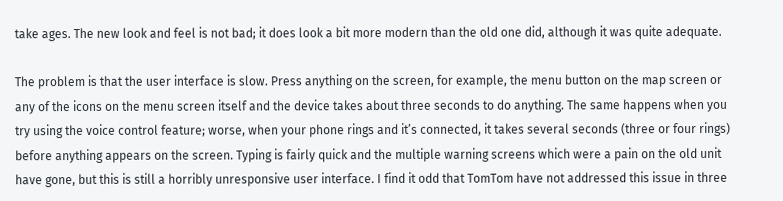take ages. The new look and feel is not bad; it does look a bit more modern than the old one did, although it was quite adequate.

The problem is that the user interface is slow. Press anything on the screen, for example, the menu button on the map screen or any of the icons on the menu screen itself and the device takes about three seconds to do anything. The same happens when you try using the voice control feature; worse, when your phone rings and it’s connected, it takes several seconds (three or four rings) before anything appears on the screen. Typing is fairly quick and the multiple warning screens which were a pain on the old unit have gone, but this is still a horribly unresponsive user interface. I find it odd that TomTom have not addressed this issue in three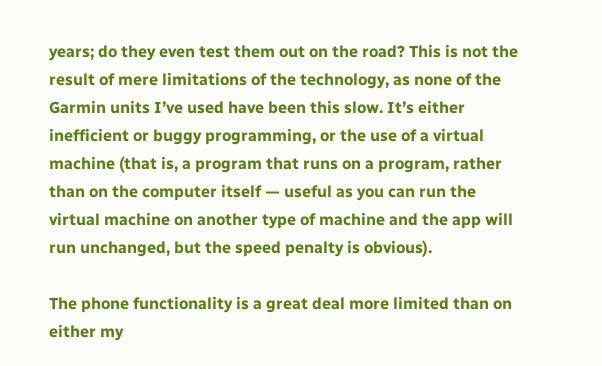years; do they even test them out on the road? This is not the result of mere limitations of the technology, as none of the Garmin units I’ve used have been this slow. It’s either inefficient or buggy programming, or the use of a virtual machine (that is, a program that runs on a program, rather than on the computer itself — useful as you can run the virtual machine on another type of machine and the app will run unchanged, but the speed penalty is obvious).

The phone functionality is a great deal more limited than on either my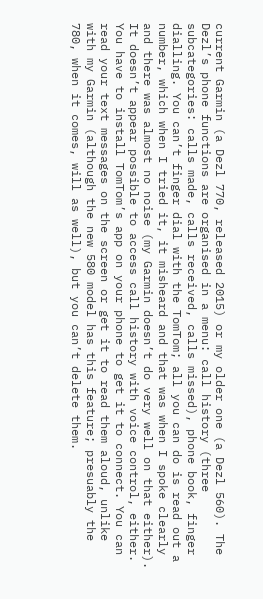current Garmin (a Dezl 770, released 2015) or my older one (a Dezl 560). The Dezl’s phone functions are organised in a menu: call history (three subcategories: calls made, calls received, calls missed), phone book, finger dialling. You can’t finger dial with the TomTom; all you can do is read out a number, which when I tried it, it misheard and that was when I spoke clearly and there was almost no noise (my Garmin doesn’t do very well on that either). It doesn’t appear possible to access call history with voice control, either. You have to install TomTom’s app on your phone to get it to connect. You can read your text messages on the screen or get it to read them aloud, unlike with my Garmin (although the new 580 model has this feature; presuably the 780, when it comes, will as well), but you can’t delete them.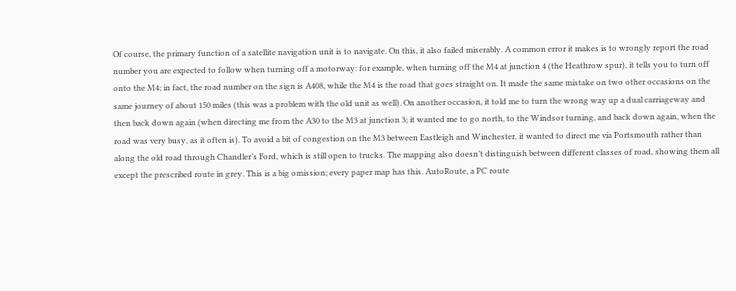Of course, the primary function of a satellite navigation unit is to navigate. On this, it also failed miserably. A common error it makes is to wrongly report the road number you are expected to follow when turning off a motorway: for example, when turning off the M4 at junction 4 (the Heathrow spur), it tells you to turn off onto the M4; in fact, the road number on the sign is A408, while the M4 is the road that goes straight on. It made the same mistake on two other occasions on the same journey of about 150 miles (this was a problem with the old unit as well). On another occasion, it told me to turn the wrong way up a dual carriageway and then back down again (when directing me from the A30 to the M3 at junction 3; it wanted me to go north, to the Windsor turning, and back down again, when the road was very busy, as it often is). To avoid a bit of congestion on the M3 between Eastleigh and Winchester, it wanted to direct me via Portsmouth rather than along the old road through Chandler’s Ford, which is still open to trucks. The mapping also doesn’t distinguish between different classes of road, showing them all except the prescribed route in grey. This is a big omission; every paper map has this. AutoRoute, a PC route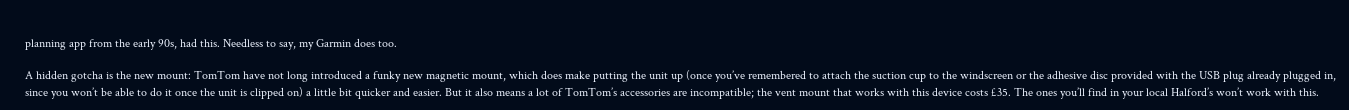planning app from the early 90s, had this. Needless to say, my Garmin does too.

A hidden gotcha is the new mount: TomTom have not long introduced a funky new magnetic mount, which does make putting the unit up (once you’ve remembered to attach the suction cup to the windscreen or the adhesive disc provided with the USB plug already plugged in, since you won’t be able to do it once the unit is clipped on) a little bit quicker and easier. But it also means a lot of TomTom’s accessories are incompatible; the vent mount that works with this device costs £35. The ones you’ll find in your local Halford’s won’t work with this.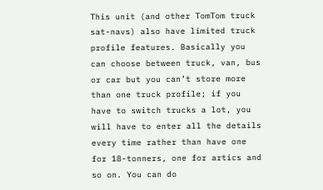This unit (and other TomTom truck sat-navs) also have limited truck profile features. Basically you can choose between truck, van, bus or car but you can’t store more than one truck profile; if you have to switch trucks a lot, you will have to enter all the details every time rather than have one for 18-tonners, one for artics and so on. You can do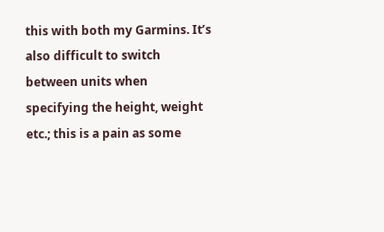this with both my Garmins. It’s also difficult to switch between units when specifying the height, weight etc.; this is a pain as some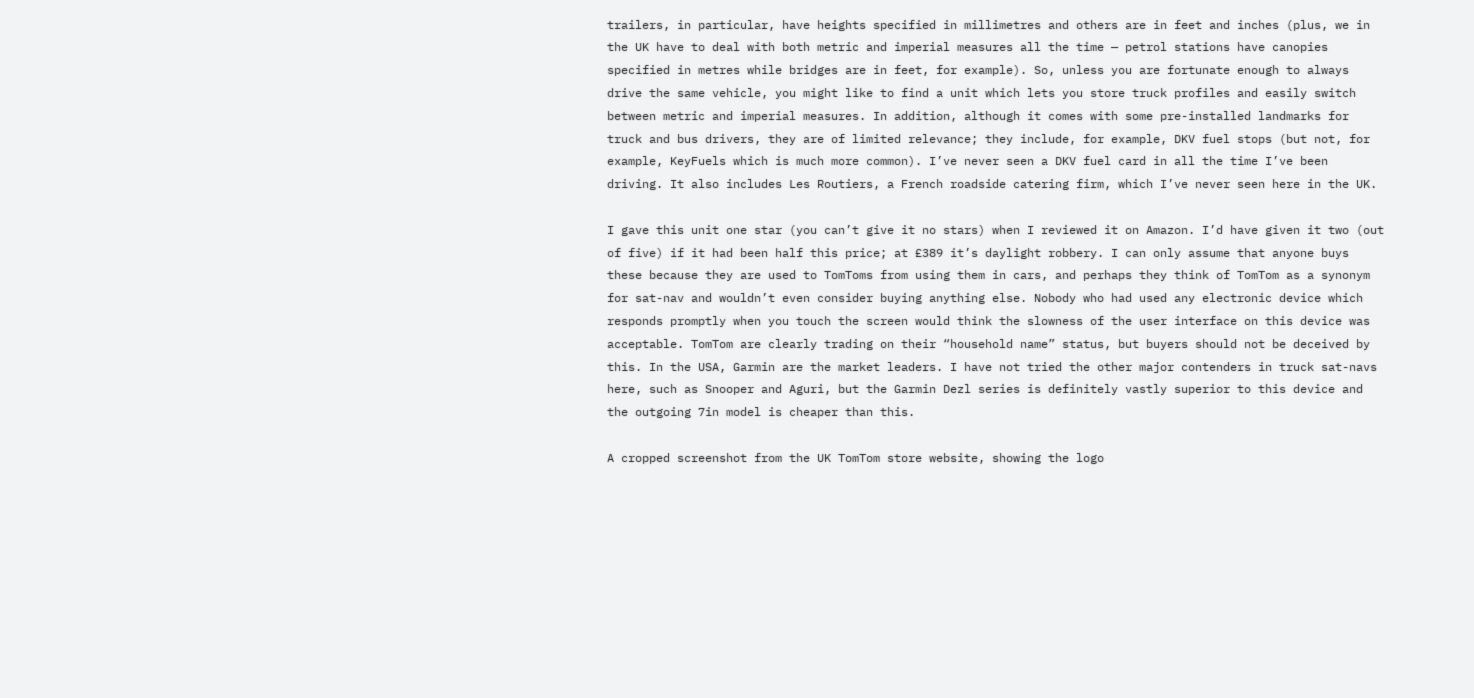trailers, in particular, have heights specified in millimetres and others are in feet and inches (plus, we in the UK have to deal with both metric and imperial measures all the time — petrol stations have canopies specified in metres while bridges are in feet, for example). So, unless you are fortunate enough to always drive the same vehicle, you might like to find a unit which lets you store truck profiles and easily switch between metric and imperial measures. In addition, although it comes with some pre-installed landmarks for truck and bus drivers, they are of limited relevance; they include, for example, DKV fuel stops (but not, for example, KeyFuels which is much more common). I’ve never seen a DKV fuel card in all the time I’ve been driving. It also includes Les Routiers, a French roadside catering firm, which I’ve never seen here in the UK.

I gave this unit one star (you can’t give it no stars) when I reviewed it on Amazon. I’d have given it two (out of five) if it had been half this price; at £389 it’s daylight robbery. I can only assume that anyone buys these because they are used to TomToms from using them in cars, and perhaps they think of TomTom as a synonym for sat-nav and wouldn’t even consider buying anything else. Nobody who had used any electronic device which responds promptly when you touch the screen would think the slowness of the user interface on this device was acceptable. TomTom are clearly trading on their “household name” status, but buyers should not be deceived by this. In the USA, Garmin are the market leaders. I have not tried the other major contenders in truck sat-navs here, such as Snooper and Aguri, but the Garmin Dezl series is definitely vastly superior to this device and the outgoing 7in model is cheaper than this.

A cropped screenshot from the UK TomTom store website, showing the logo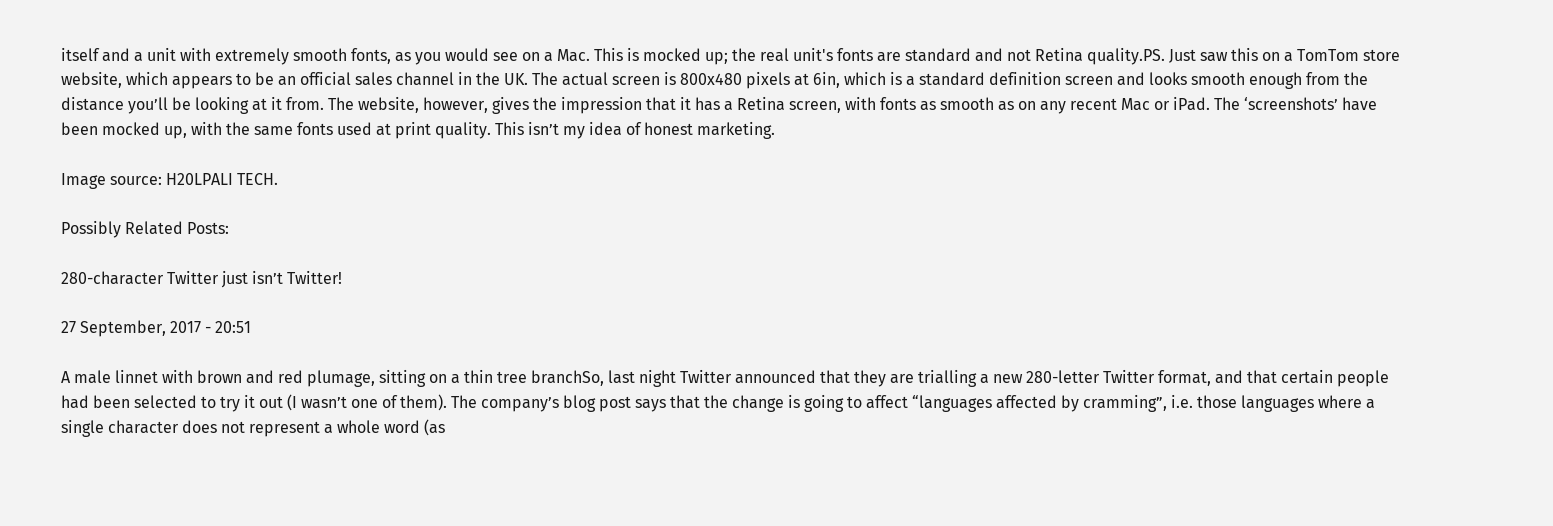itself and a unit with extremely smooth fonts, as you would see on a Mac. This is mocked up; the real unit's fonts are standard and not Retina quality.PS. Just saw this on a TomTom store website, which appears to be an official sales channel in the UK. The actual screen is 800x480 pixels at 6in, which is a standard definition screen and looks smooth enough from the distance you’ll be looking at it from. The website, however, gives the impression that it has a Retina screen, with fonts as smooth as on any recent Mac or iPad. The ‘screenshots’ have been mocked up, with the same fonts used at print quality. This isn’t my idea of honest marketing.

Image source: H20LPALI TECH.

Possibly Related Posts:

280-character Twitter just isn’t Twitter!

27 September, 2017 - 20:51

A male linnet with brown and red plumage, sitting on a thin tree branchSo, last night Twitter announced that they are trialling a new 280-letter Twitter format, and that certain people had been selected to try it out (I wasn’t one of them). The company’s blog post says that the change is going to affect “languages affected by cramming”, i.e. those languages where a single character does not represent a whole word (as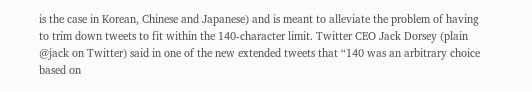is the case in Korean, Chinese and Japanese) and is meant to alleviate the problem of having to trim down tweets to fit within the 140-character limit. Twitter CEO Jack Dorsey (plain @jack on Twitter) said in one of the new extended tweets that “140 was an arbitrary choice based on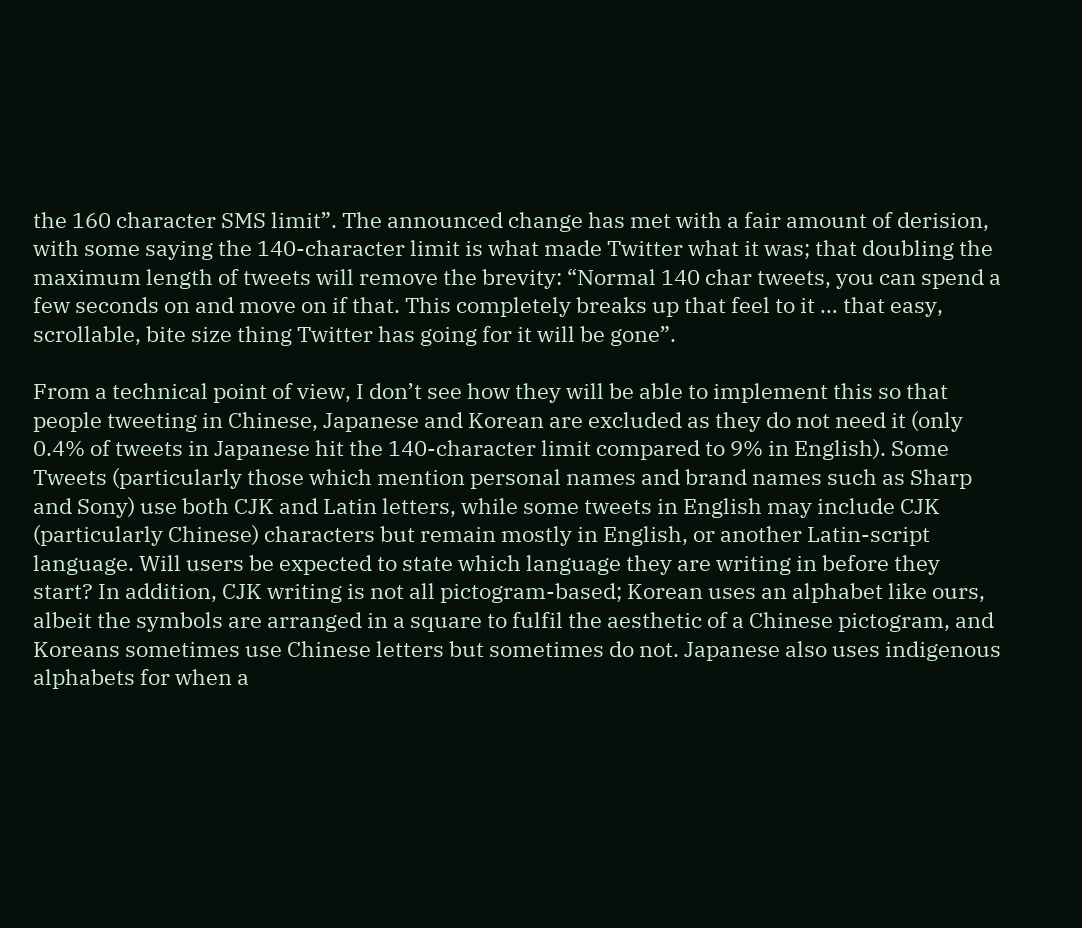the 160 character SMS limit”. The announced change has met with a fair amount of derision, with some saying the 140-character limit is what made Twitter what it was; that doubling the maximum length of tweets will remove the brevity: “Normal 140 char tweets, you can spend a few seconds on and move on if that. This completely breaks up that feel to it … that easy, scrollable, bite size thing Twitter has going for it will be gone”.

From a technical point of view, I don’t see how they will be able to implement this so that people tweeting in Chinese, Japanese and Korean are excluded as they do not need it (only 0.4% of tweets in Japanese hit the 140-character limit compared to 9% in English). Some Tweets (particularly those which mention personal names and brand names such as Sharp and Sony) use both CJK and Latin letters, while some tweets in English may include CJK (particularly Chinese) characters but remain mostly in English, or another Latin-script language. Will users be expected to state which language they are writing in before they start? In addition, CJK writing is not all pictogram-based; Korean uses an alphabet like ours, albeit the symbols are arranged in a square to fulfil the aesthetic of a Chinese pictogram, and Koreans sometimes use Chinese letters but sometimes do not. Japanese also uses indigenous alphabets for when a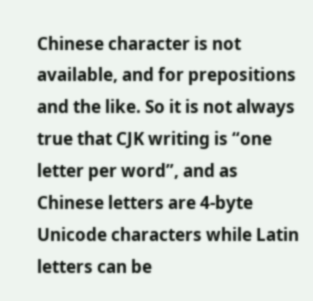Chinese character is not available, and for prepositions and the like. So it is not always true that CJK writing is “one letter per word”, and as Chinese letters are 4-byte Unicode characters while Latin letters can be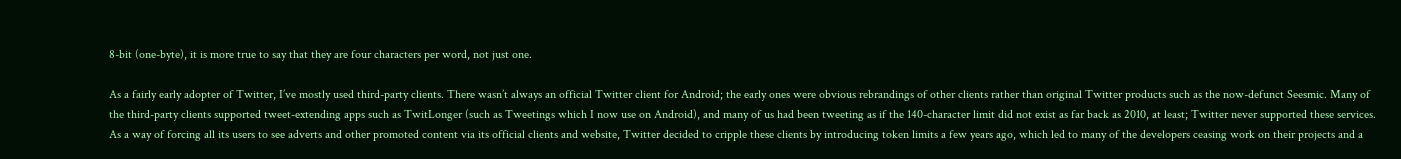8-bit (one-byte), it is more true to say that they are four characters per word, not just one.

As a fairly early adopter of Twitter, I’ve mostly used third-party clients. There wasn’t always an official Twitter client for Android; the early ones were obvious rebrandings of other clients rather than original Twitter products such as the now-defunct Seesmic. Many of the third-party clients supported tweet-extending apps such as TwitLonger (such as Tweetings which I now use on Android), and many of us had been tweeting as if the 140-character limit did not exist as far back as 2010, at least; Twitter never supported these services. As a way of forcing all its users to see adverts and other promoted content via its official clients and website, Twitter decided to cripple these clients by introducing token limits a few years ago, which led to many of the developers ceasing work on their projects and a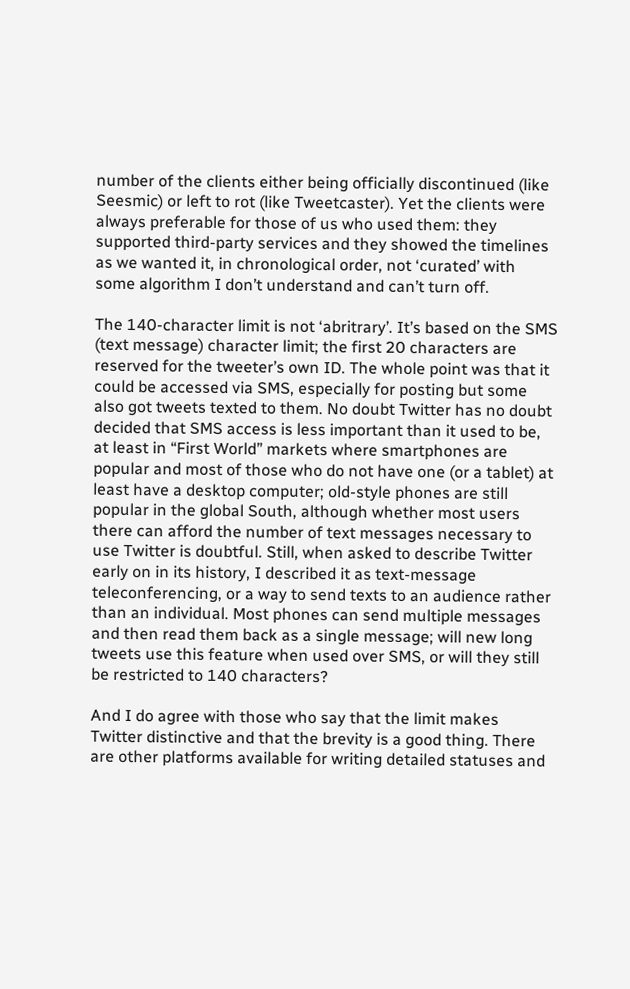number of the clients either being officially discontinued (like Seesmic) or left to rot (like Tweetcaster). Yet the clients were always preferable for those of us who used them: they supported third-party services and they showed the timelines as we wanted it, in chronological order, not ‘curated’ with some algorithm I don’t understand and can’t turn off.

The 140-character limit is not ‘abritrary’. It’s based on the SMS (text message) character limit; the first 20 characters are reserved for the tweeter’s own ID. The whole point was that it could be accessed via SMS, especially for posting but some also got tweets texted to them. No doubt Twitter has no doubt decided that SMS access is less important than it used to be, at least in “First World” markets where smartphones are popular and most of those who do not have one (or a tablet) at least have a desktop computer; old-style phones are still popular in the global South, although whether most users there can afford the number of text messages necessary to use Twitter is doubtful. Still, when asked to describe Twitter early on in its history, I described it as text-message teleconferencing, or a way to send texts to an audience rather than an individual. Most phones can send multiple messages and then read them back as a single message; will new long tweets use this feature when used over SMS, or will they still be restricted to 140 characters?

And I do agree with those who say that the limit makes Twitter distinctive and that the brevity is a good thing. There are other platforms available for writing detailed statuses and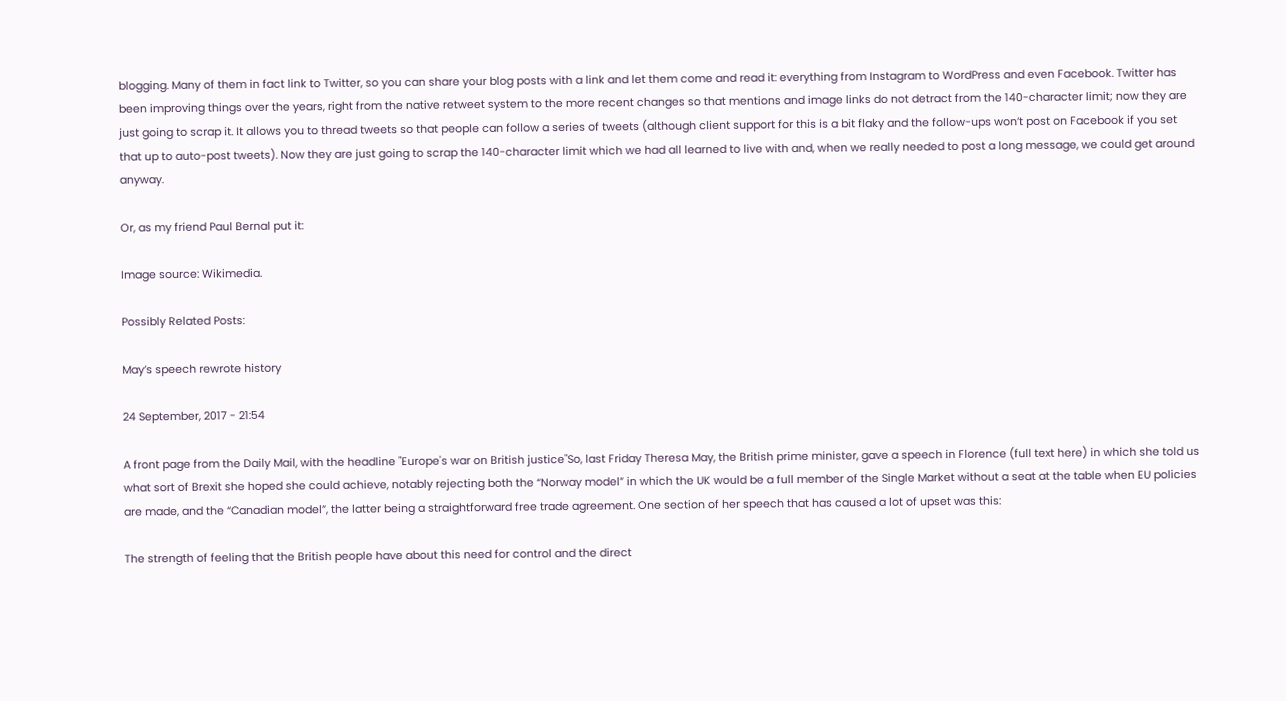blogging. Many of them in fact link to Twitter, so you can share your blog posts with a link and let them come and read it: everything from Instagram to WordPress and even Facebook. Twitter has been improving things over the years, right from the native retweet system to the more recent changes so that mentions and image links do not detract from the 140-character limit; now they are just going to scrap it. It allows you to thread tweets so that people can follow a series of tweets (although client support for this is a bit flaky and the follow-ups won’t post on Facebook if you set that up to auto-post tweets). Now they are just going to scrap the 140-character limit which we had all learned to live with and, when we really needed to post a long message, we could get around anyway.

Or, as my friend Paul Bernal put it:

Image source: Wikimedia.

Possibly Related Posts:

May’s speech rewrote history

24 September, 2017 - 21:54

A front page from the Daily Mail, with the headline "Europe's war on British justice"So, last Friday Theresa May, the British prime minister, gave a speech in Florence (full text here) in which she told us what sort of Brexit she hoped she could achieve, notably rejecting both the “Norway model” in which the UK would be a full member of the Single Market without a seat at the table when EU policies are made, and the “Canadian model”, the latter being a straightforward free trade agreement. One section of her speech that has caused a lot of upset was this:

The strength of feeling that the British people have about this need for control and the direct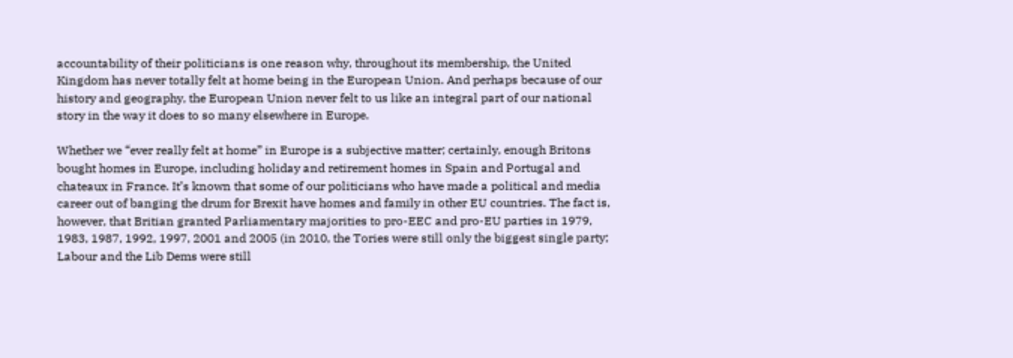accountability of their politicians is one reason why, throughout its membership, the United Kingdom has never totally felt at home being in the European Union. And perhaps because of our history and geography, the European Union never felt to us like an integral part of our national story in the way it does to so many elsewhere in Europe.

Whether we “ever really felt at home” in Europe is a subjective matter; certainly, enough Britons bought homes in Europe, including holiday and retirement homes in Spain and Portugal and chateaux in France. It’s known that some of our politicians who have made a political and media career out of banging the drum for Brexit have homes and family in other EU countries. The fact is, however, that Britian granted Parliamentary majorities to pro-EEC and pro-EU parties in 1979, 1983, 1987, 1992, 1997, 2001 and 2005 (in 2010, the Tories were still only the biggest single party; Labour and the Lib Dems were still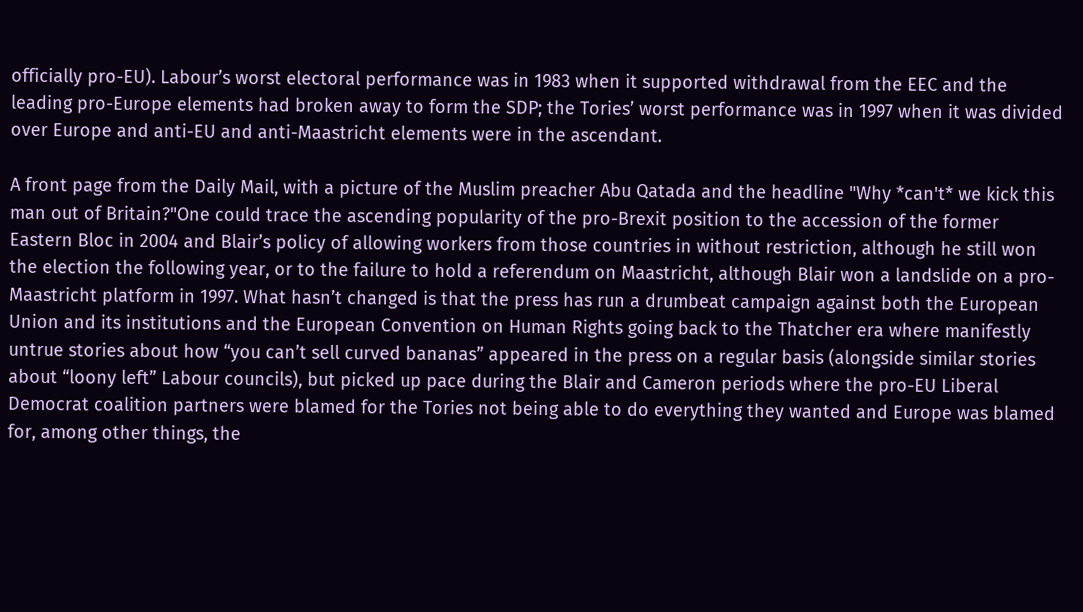officially pro-EU). Labour’s worst electoral performance was in 1983 when it supported withdrawal from the EEC and the leading pro-Europe elements had broken away to form the SDP; the Tories’ worst performance was in 1997 when it was divided over Europe and anti-EU and anti-Maastricht elements were in the ascendant.

A front page from the Daily Mail, with a picture of the Muslim preacher Abu Qatada and the headline "Why *can't* we kick this man out of Britain?"One could trace the ascending popularity of the pro-Brexit position to the accession of the former Eastern Bloc in 2004 and Blair’s policy of allowing workers from those countries in without restriction, although he still won the election the following year, or to the failure to hold a referendum on Maastricht, although Blair won a landslide on a pro-Maastricht platform in 1997. What hasn’t changed is that the press has run a drumbeat campaign against both the European Union and its institutions and the European Convention on Human Rights going back to the Thatcher era where manifestly untrue stories about how “you can’t sell curved bananas” appeared in the press on a regular basis (alongside similar stories about “loony left” Labour councils), but picked up pace during the Blair and Cameron periods where the pro-EU Liberal Democrat coalition partners were blamed for the Tories not being able to do everything they wanted and Europe was blamed for, among other things, the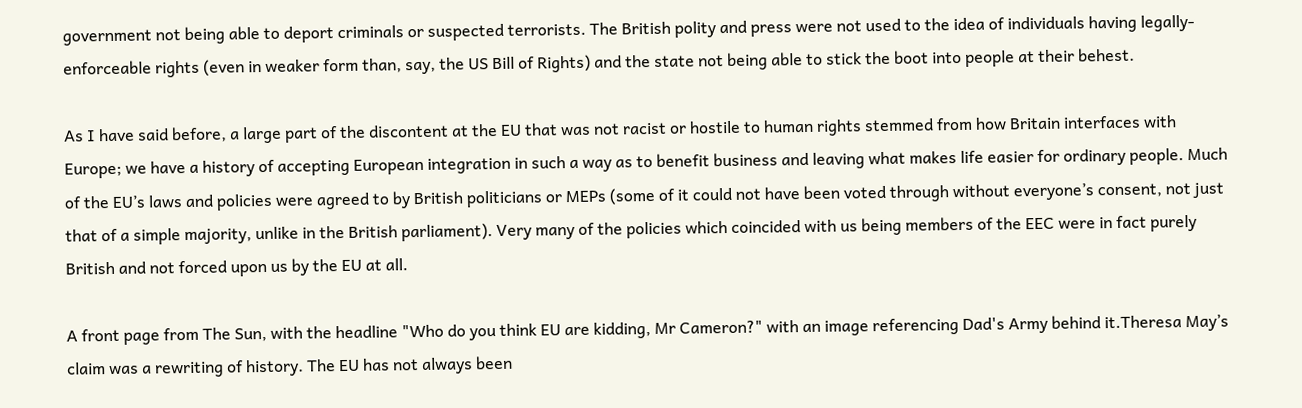government not being able to deport criminals or suspected terrorists. The British polity and press were not used to the idea of individuals having legally-enforceable rights (even in weaker form than, say, the US Bill of Rights) and the state not being able to stick the boot into people at their behest.

As I have said before, a large part of the discontent at the EU that was not racist or hostile to human rights stemmed from how Britain interfaces with Europe; we have a history of accepting European integration in such a way as to benefit business and leaving what makes life easier for ordinary people. Much of the EU’s laws and policies were agreed to by British politicians or MEPs (some of it could not have been voted through without everyone’s consent, not just that of a simple majority, unlike in the British parliament). Very many of the policies which coincided with us being members of the EEC were in fact purely British and not forced upon us by the EU at all.

A front page from The Sun, with the headline "Who do you think EU are kidding, Mr Cameron?" with an image referencing Dad's Army behind it.Theresa May’s claim was a rewriting of history. The EU has not always been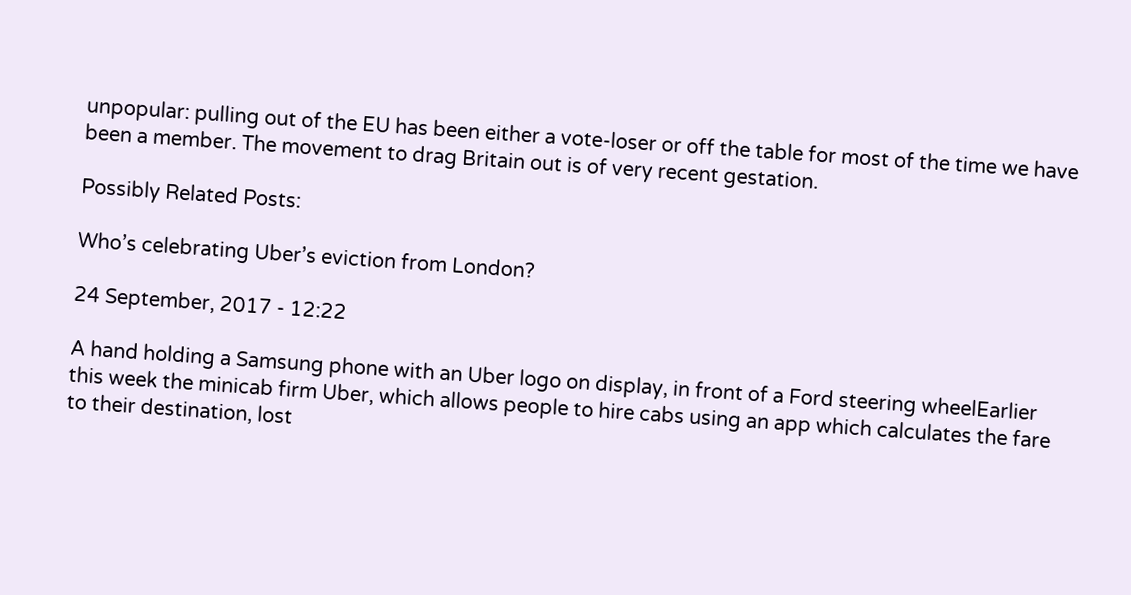unpopular: pulling out of the EU has been either a vote-loser or off the table for most of the time we have been a member. The movement to drag Britain out is of very recent gestation.

Possibly Related Posts:

Who’s celebrating Uber’s eviction from London?

24 September, 2017 - 12:22

A hand holding a Samsung phone with an Uber logo on display, in front of a Ford steering wheelEarlier this week the minicab firm Uber, which allows people to hire cabs using an app which calculates the fare to their destination, lost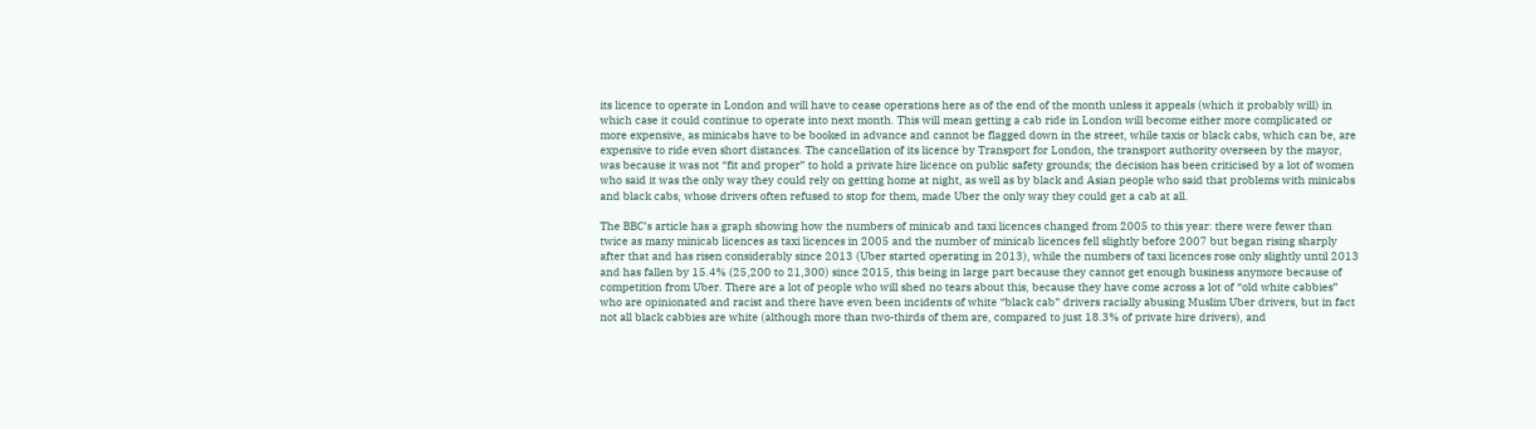its licence to operate in London and will have to cease operations here as of the end of the month unless it appeals (which it probably will) in which case it could continue to operate into next month. This will mean getting a cab ride in London will become either more complicated or more expensive, as minicabs have to be booked in advance and cannot be flagged down in the street, while taxis or black cabs, which can be, are expensive to ride even short distances. The cancellation of its licence by Transport for London, the transport authority overseen by the mayor, was because it was not “fit and proper” to hold a private hire licence on public safety grounds; the decision has been criticised by a lot of women who said it was the only way they could rely on getting home at night, as well as by black and Asian people who said that problems with minicabs and black cabs, whose drivers often refused to stop for them, made Uber the only way they could get a cab at all.

The BBC’s article has a graph showing how the numbers of minicab and taxi licences changed from 2005 to this year: there were fewer than twice as many minicab licences as taxi licences in 2005 and the number of minicab licences fell slightly before 2007 but began rising sharply after that and has risen considerably since 2013 (Uber started operating in 2013), while the numbers of taxi licences rose only slightly until 2013 and has fallen by 15.4% (25,200 to 21,300) since 2015, this being in large part because they cannot get enough business anymore because of competition from Uber. There are a lot of people who will shed no tears about this, because they have come across a lot of “old white cabbies” who are opinionated and racist and there have even been incidents of white “black cab” drivers racially abusing Muslim Uber drivers, but in fact not all black cabbies are white (although more than two-thirds of them are, compared to just 18.3% of private hire drivers), and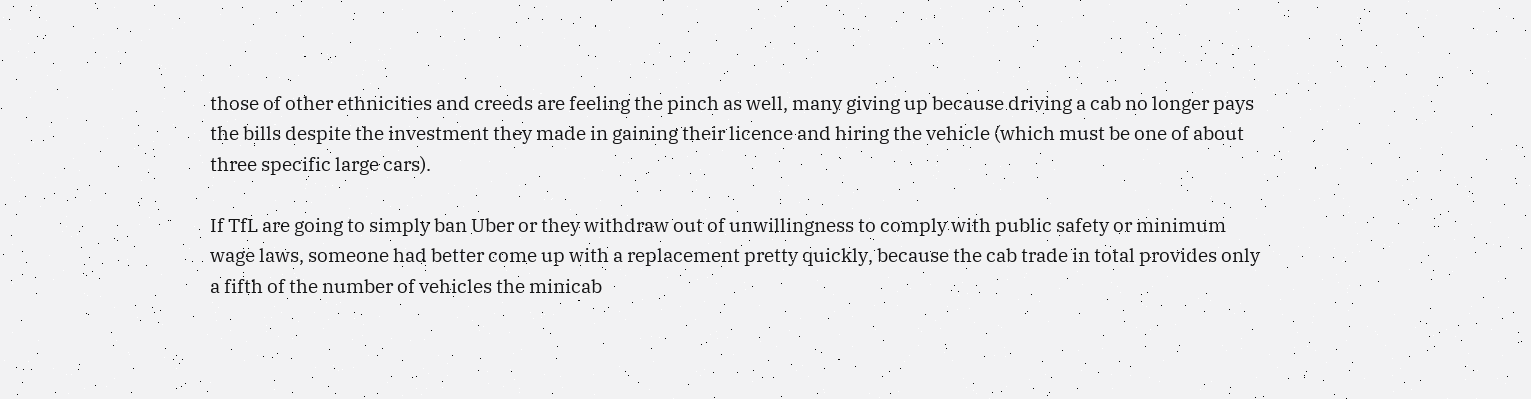those of other ethnicities and creeds are feeling the pinch as well, many giving up because driving a cab no longer pays the bills despite the investment they made in gaining their licence and hiring the vehicle (which must be one of about three specific large cars).

If TfL are going to simply ban Uber or they withdraw out of unwillingness to comply with public safety or minimum wage laws, someone had better come up with a replacement pretty quickly, because the cab trade in total provides only a fifth of the number of vehicles the minicab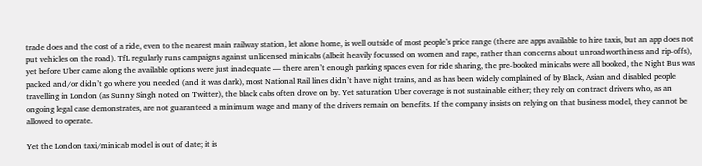trade does and the cost of a ride, even to the nearest main railway station, let alone home, is well outside of most people’s price range (there are apps available to hire taxis, but an app does not put vehicles on the road). TfL regularly runs campaigns against unlicensed minicabs (albeit heavily focussed on women and rape, rather than concerns about unroadworthiness and rip-offs), yet before Uber came along the available options were just inadequate — there aren’t enough parking spaces even for ride sharing, the pre-booked minicabs were all booked, the Night Bus was packed and/or didn’t go where you needed (and it was dark), most National Rail lines didn’t have night trains, and as has been widely complained of by Black, Asian and disabled people travelling in London (as Sunny Singh noted on Twitter), the black cabs often drove on by. Yet saturation Uber coverage is not sustainable either; they rely on contract drivers who, as an ongoing legal case demonstrates, are not guaranteed a minimum wage and many of the drivers remain on benefits. If the company insists on relying on that business model, they cannot be allowed to operate.

Yet the London taxi/minicab model is out of date; it is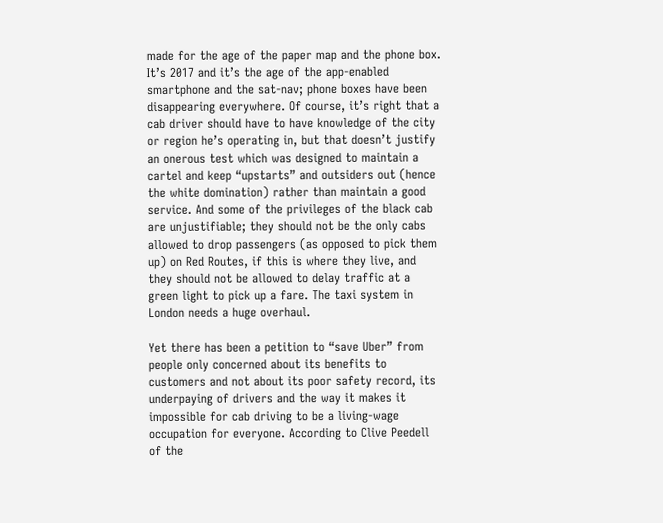made for the age of the paper map and the phone box. It’s 2017 and it’s the age of the app-enabled smartphone and the sat-nav; phone boxes have been disappearing everywhere. Of course, it’s right that a cab driver should have to have knowledge of the city or region he’s operating in, but that doesn’t justify an onerous test which was designed to maintain a cartel and keep “upstarts” and outsiders out (hence the white domination) rather than maintain a good service. And some of the privileges of the black cab are unjustifiable; they should not be the only cabs allowed to drop passengers (as opposed to pick them up) on Red Routes, if this is where they live, and they should not be allowed to delay traffic at a green light to pick up a fare. The taxi system in London needs a huge overhaul.

Yet there has been a petition to “save Uber” from people only concerned about its benefits to customers and not about its poor safety record, its underpaying of drivers and the way it makes it impossible for cab driving to be a living-wage occupation for everyone. According to Clive Peedell of the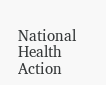National Health Action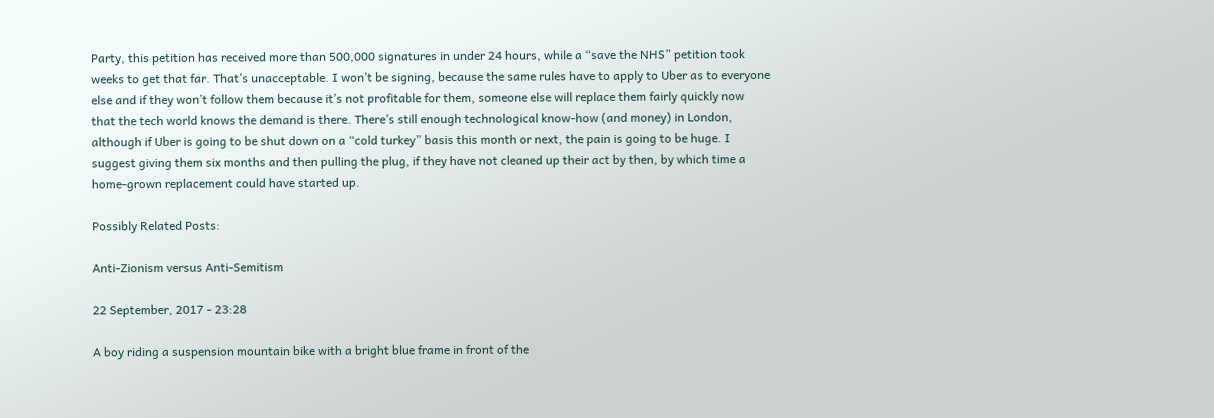Party, this petition has received more than 500,000 signatures in under 24 hours, while a “save the NHS” petition took weeks to get that far. That’s unacceptable. I won’t be signing, because the same rules have to apply to Uber as to everyone else and if they won’t follow them because it’s not profitable for them, someone else will replace them fairly quickly now that the tech world knows the demand is there. There’s still enough technological know-how (and money) in London, although if Uber is going to be shut down on a “cold turkey” basis this month or next, the pain is going to be huge. I suggest giving them six months and then pulling the plug, if they have not cleaned up their act by then, by which time a home-grown replacement could have started up.

Possibly Related Posts:

Anti-Zionism versus Anti-Semitism

22 September, 2017 - 23:28

A boy riding a suspension mountain bike with a bright blue frame in front of the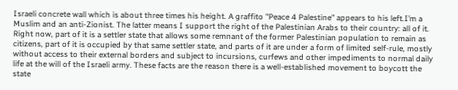Israeli concrete wall which is about three times his height. A graffito "Peace 4 Palestine" appears to his left.I’m a Muslim and an anti-Zionist. The latter means I support the right of the Palestinian Arabs to their country: all of it. Right now, part of it is a settler state that allows some remnant of the former Palestinian population to remain as citizens, part of it is occupied by that same settler state, and parts of it are under a form of limited self-rule, mostly without access to their external borders and subject to incursions, curfews and other impediments to normal daily life at the will of the Israeli army. These facts are the reason there is a well-established movement to boycott the state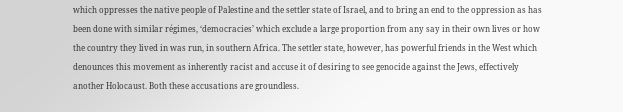which oppresses the native people of Palestine and the settler state of Israel, and to bring an end to the oppression as has been done with similar régimes, ‘democracies’ which exclude a large proportion from any say in their own lives or how the country they lived in was run, in southern Africa. The settler state, however, has powerful friends in the West which denounces this movement as inherently racist and accuse it of desiring to see genocide against the Jews, effectively another Holocaust. Both these accusations are groundless.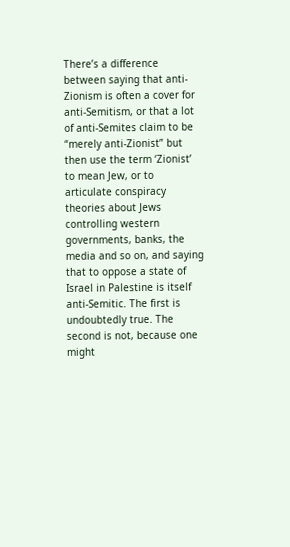There’s a difference between saying that anti-Zionism is often a cover for anti-Semitism, or that a lot of anti-Semites claim to be “merely anti-Zionist” but then use the term ‘Zionist’ to mean Jew, or to articulate conspiracy theories about Jews controlling western governments, banks, the media and so on, and saying that to oppose a state of Israel in Palestine is itself anti-Semitic. The first is undoubtedly true. The second is not, because one might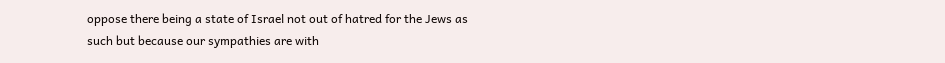oppose there being a state of Israel not out of hatred for the Jews as such but because our sympathies are with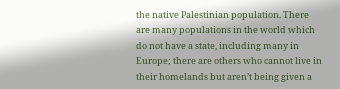the native Palestinian population. There are many populations in the world which do not have a state, including many in Europe; there are others who cannot live in their homelands but aren’t being given a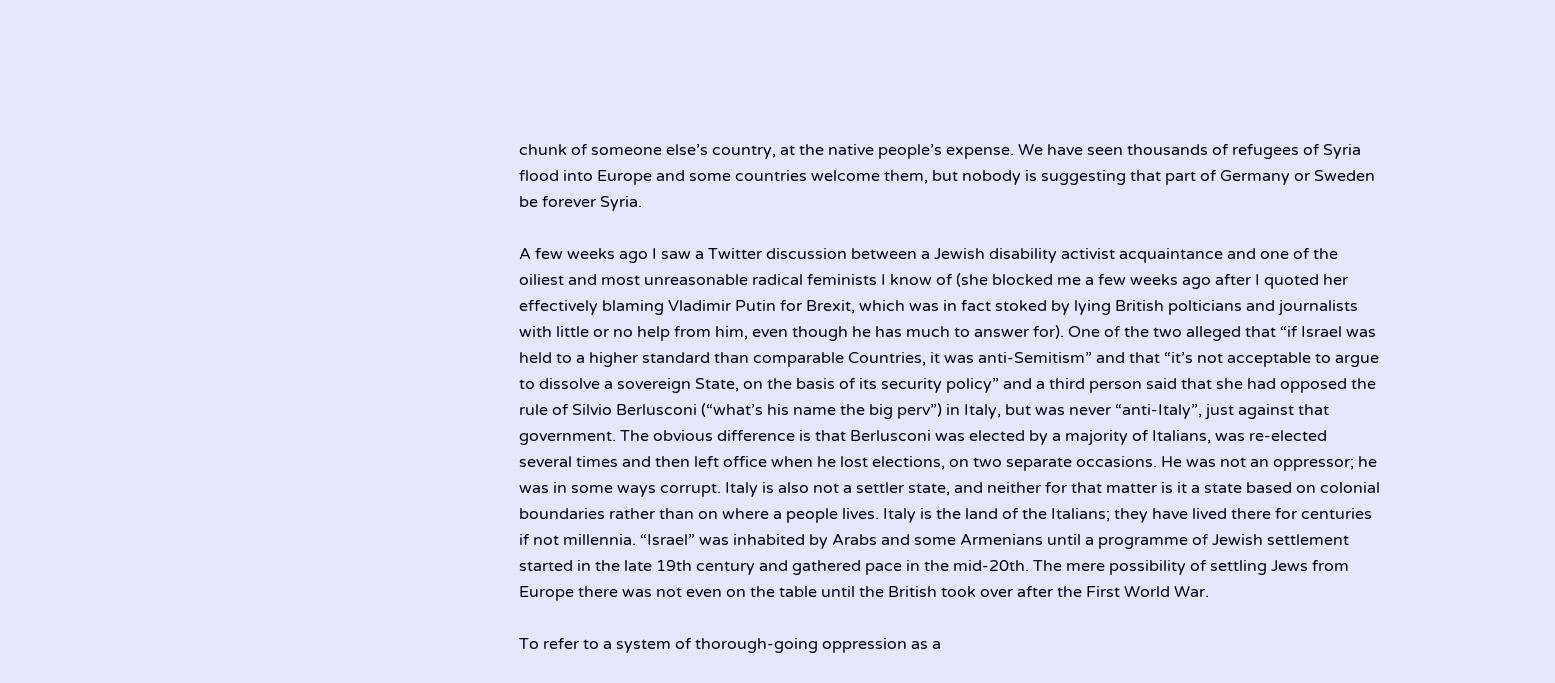chunk of someone else’s country, at the native people’s expense. We have seen thousands of refugees of Syria flood into Europe and some countries welcome them, but nobody is suggesting that part of Germany or Sweden be forever Syria.

A few weeks ago I saw a Twitter discussion between a Jewish disability activist acquaintance and one of the oiliest and most unreasonable radical feminists I know of (she blocked me a few weeks ago after I quoted her effectively blaming Vladimir Putin for Brexit, which was in fact stoked by lying British polticians and journalists with little or no help from him, even though he has much to answer for). One of the two alleged that “if Israel was held to a higher standard than comparable Countries, it was anti-Semitism” and that “it’s not acceptable to argue to dissolve a sovereign State, on the basis of its security policy” and a third person said that she had opposed the rule of Silvio Berlusconi (“what’s his name the big perv”) in Italy, but was never “anti-Italy”, just against that government. The obvious difference is that Berlusconi was elected by a majority of Italians, was re-elected several times and then left office when he lost elections, on two separate occasions. He was not an oppressor; he was in some ways corrupt. Italy is also not a settler state, and neither for that matter is it a state based on colonial boundaries rather than on where a people lives. Italy is the land of the Italians; they have lived there for centuries if not millennia. “Israel” was inhabited by Arabs and some Armenians until a programme of Jewish settlement started in the late 19th century and gathered pace in the mid-20th. The mere possibility of settling Jews from Europe there was not even on the table until the British took over after the First World War.

To refer to a system of thorough-going oppression as a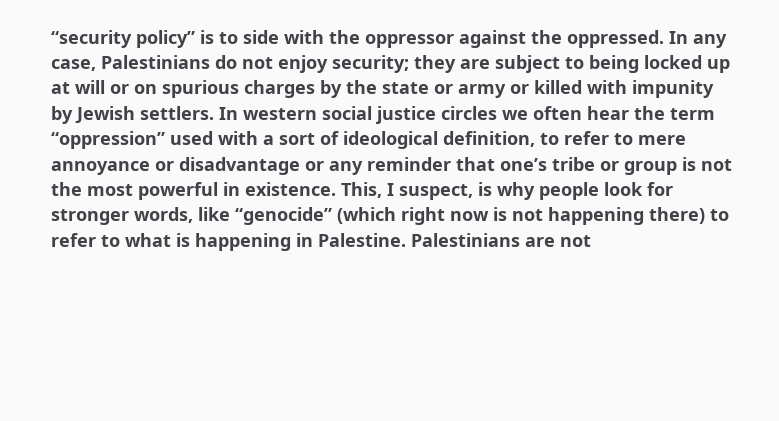“security policy” is to side with the oppressor against the oppressed. In any case, Palestinians do not enjoy security; they are subject to being locked up at will or on spurious charges by the state or army or killed with impunity by Jewish settlers. In western social justice circles we often hear the term “oppression” used with a sort of ideological definition, to refer to mere annoyance or disadvantage or any reminder that one’s tribe or group is not the most powerful in existence. This, I suspect, is why people look for stronger words, like “genocide” (which right now is not happening there) to refer to what is happening in Palestine. Palestinians are not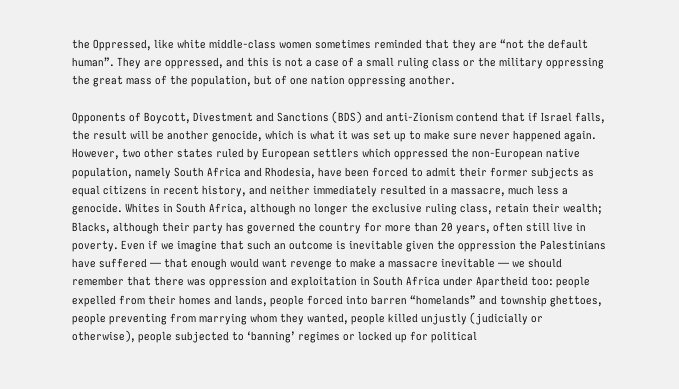the Oppressed, like white middle-class women sometimes reminded that they are “not the default human”. They are oppressed, and this is not a case of a small ruling class or the military oppressing the great mass of the population, but of one nation oppressing another.

Opponents of Boycott, Divestment and Sanctions (BDS) and anti-Zionism contend that if Israel falls, the result will be another genocide, which is what it was set up to make sure never happened again. However, two other states ruled by European settlers which oppressed the non-European native population, namely South Africa and Rhodesia, have been forced to admit their former subjects as equal citizens in recent history, and neither immediately resulted in a massacre, much less a genocide. Whites in South Africa, although no longer the exclusive ruling class, retain their wealth; Blacks, although their party has governed the country for more than 20 years, often still live in poverty. Even if we imagine that such an outcome is inevitable given the oppression the Palestinians have suffered — that enough would want revenge to make a massacre inevitable — we should remember that there was oppression and exploitation in South Africa under Apartheid too: people expelled from their homes and lands, people forced into barren “homelands” and township ghettoes, people preventing from marrying whom they wanted, people killed unjustly (judicially or otherwise), people subjected to ‘banning’ regimes or locked up for political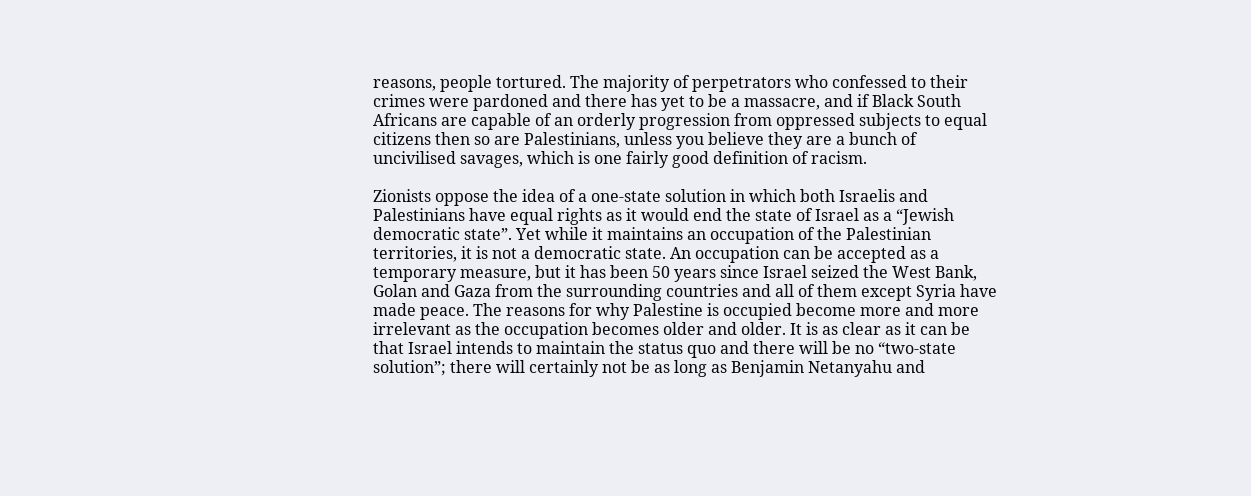reasons, people tortured. The majority of perpetrators who confessed to their crimes were pardoned and there has yet to be a massacre, and if Black South Africans are capable of an orderly progression from oppressed subjects to equal citizens then so are Palestinians, unless you believe they are a bunch of uncivilised savages, which is one fairly good definition of racism.

Zionists oppose the idea of a one-state solution in which both Israelis and Palestinians have equal rights as it would end the state of Israel as a “Jewish democratic state”. Yet while it maintains an occupation of the Palestinian territories, it is not a democratic state. An occupation can be accepted as a temporary measure, but it has been 50 years since Israel seized the West Bank, Golan and Gaza from the surrounding countries and all of them except Syria have made peace. The reasons for why Palestine is occupied become more and more irrelevant as the occupation becomes older and older. It is as clear as it can be that Israel intends to maintain the status quo and there will be no “two-state solution”; there will certainly not be as long as Benjamin Netanyahu and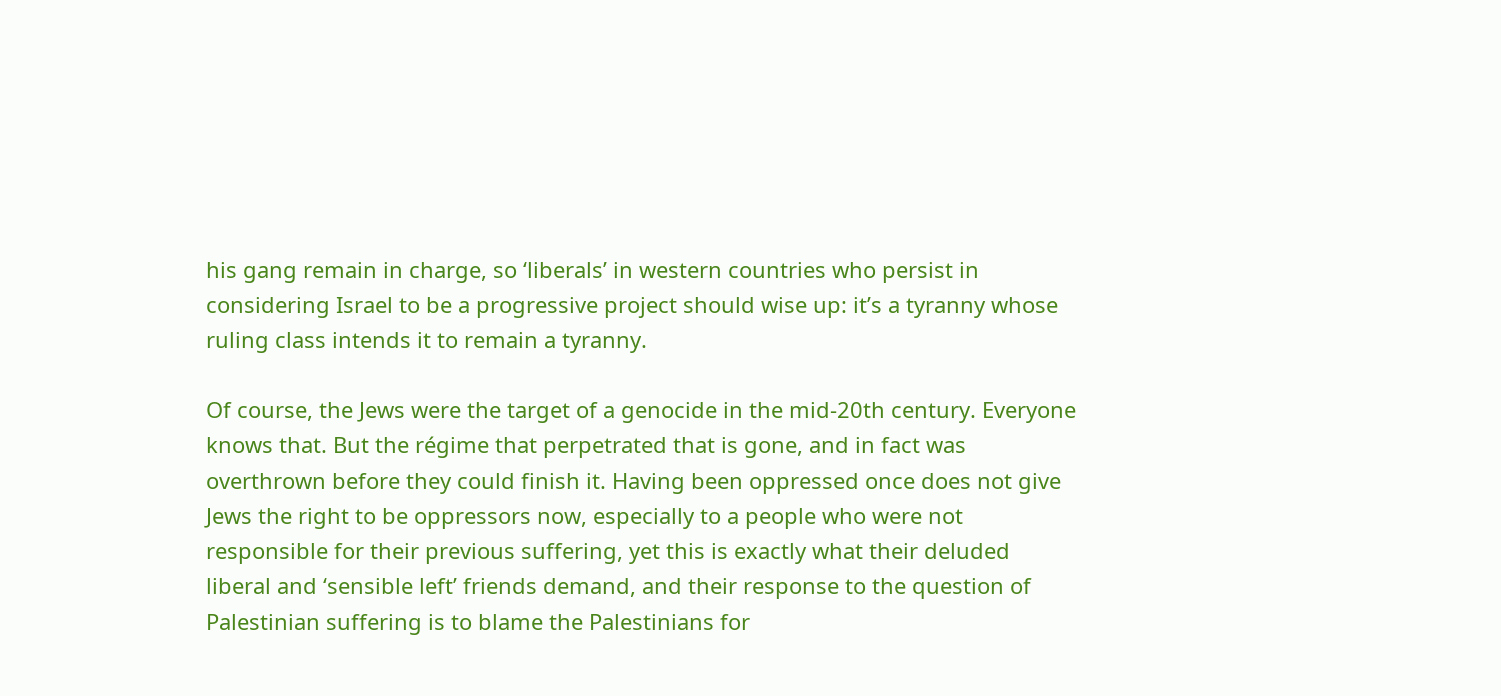his gang remain in charge, so ‘liberals’ in western countries who persist in considering Israel to be a progressive project should wise up: it’s a tyranny whose ruling class intends it to remain a tyranny.

Of course, the Jews were the target of a genocide in the mid-20th century. Everyone knows that. But the régime that perpetrated that is gone, and in fact was overthrown before they could finish it. Having been oppressed once does not give Jews the right to be oppressors now, especially to a people who were not responsible for their previous suffering, yet this is exactly what their deluded liberal and ‘sensible left’ friends demand, and their response to the question of Palestinian suffering is to blame the Palestinians for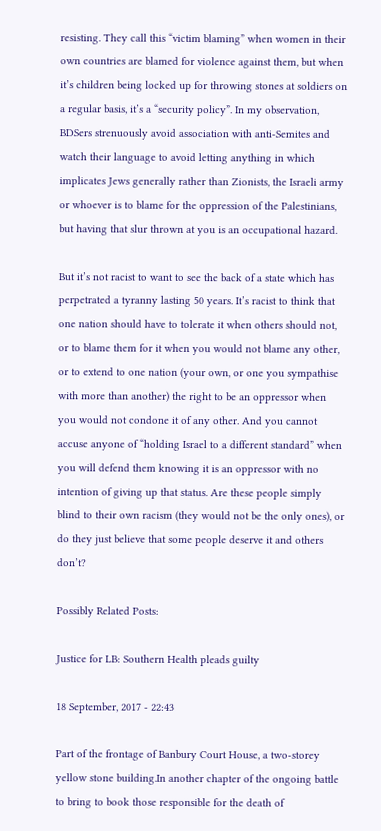resisting. They call this “victim blaming” when women in their own countries are blamed for violence against them, but when it’s children being locked up for throwing stones at soldiers on a regular basis, it’s a “security policy”. In my observation, BDSers strenuously avoid association with anti-Semites and watch their language to avoid letting anything in which implicates Jews generally rather than Zionists, the Israeli army or whoever is to blame for the oppression of the Palestinians, but having that slur thrown at you is an occupational hazard.

But it’s not racist to want to see the back of a state which has perpetrated a tyranny lasting 50 years. It’s racist to think that one nation should have to tolerate it when others should not, or to blame them for it when you would not blame any other, or to extend to one nation (your own, or one you sympathise with more than another) the right to be an oppressor when you would not condone it of any other. And you cannot accuse anyone of “holding Israel to a different standard” when you will defend them knowing it is an oppressor with no intention of giving up that status. Are these people simply blind to their own racism (they would not be the only ones), or do they just believe that some people deserve it and others don’t?

Possibly Related Posts:

Justice for LB: Southern Health pleads guilty

18 September, 2017 - 22:43

Part of the frontage of Banbury Court House, a two-storey yellow stone building.In another chapter of the ongoing battle to bring to book those responsible for the death of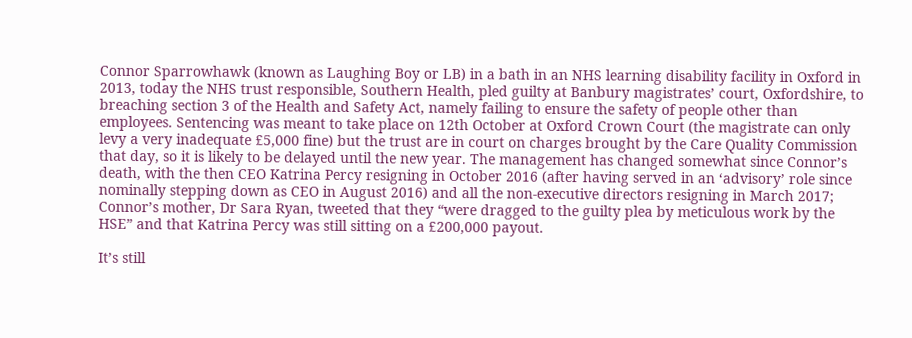Connor Sparrowhawk (known as Laughing Boy or LB) in a bath in an NHS learning disability facility in Oxford in 2013, today the NHS trust responsible, Southern Health, pled guilty at Banbury magistrates’ court, Oxfordshire, to breaching section 3 of the Health and Safety Act, namely failing to ensure the safety of people other than employees. Sentencing was meant to take place on 12th October at Oxford Crown Court (the magistrate can only levy a very inadequate £5,000 fine) but the trust are in court on charges brought by the Care Quality Commission that day, so it is likely to be delayed until the new year. The management has changed somewhat since Connor’s death, with the then CEO Katrina Percy resigning in October 2016 (after having served in an ‘advisory’ role since nominally stepping down as CEO in August 2016) and all the non-executive directors resigning in March 2017; Connor’s mother, Dr Sara Ryan, tweeted that they “were dragged to the guilty plea by meticulous work by the HSE” and that Katrina Percy was still sitting on a £200,000 payout.

It’s still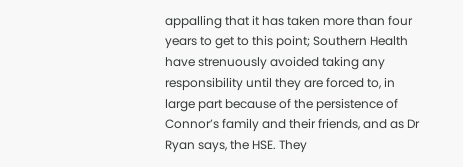appalling that it has taken more than four years to get to this point; Southern Health have strenuously avoided taking any responsibility until they are forced to, in large part because of the persistence of Connor’s family and their friends, and as Dr Ryan says, the HSE. They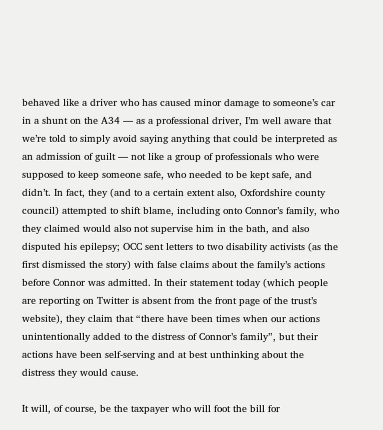behaved like a driver who has caused minor damage to someone’s car in a shunt on the A34 — as a professional driver, I’m well aware that we’re told to simply avoid saying anything that could be interpreted as an admission of guilt — not like a group of professionals who were supposed to keep someone safe, who needed to be kept safe, and didn’t. In fact, they (and to a certain extent also, Oxfordshire county council) attempted to shift blame, including onto Connor’s family, who they claimed would also not supervise him in the bath, and also disputed his epilepsy; OCC sent letters to two disability activists (as the first dismissed the story) with false claims about the family’s actions before Connor was admitted. In their statement today (which people are reporting on Twitter is absent from the front page of the trust’s website), they claim that “there have been times when our actions unintentionally added to the distress of Connor’s family”, but their actions have been self-serving and at best unthinking about the distress they would cause.

It will, of course, be the taxpayer who will foot the bill for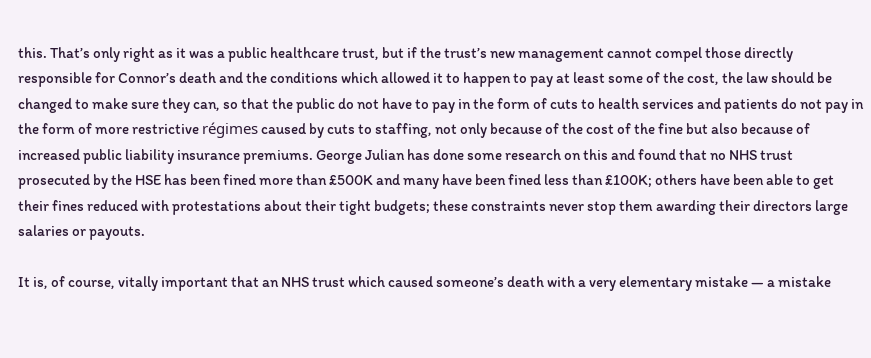this. That’s only right as it was a public healthcare trust, but if the trust’s new management cannot compel those directly responsible for Connor’s death and the conditions which allowed it to happen to pay at least some of the cost, the law should be changed to make sure they can, so that the public do not have to pay in the form of cuts to health services and patients do not pay in the form of more restrictive régimes caused by cuts to staffing, not only because of the cost of the fine but also because of increased public liability insurance premiums. George Julian has done some research on this and found that no NHS trust prosecuted by the HSE has been fined more than £500K and many have been fined less than £100K; others have been able to get their fines reduced with protestations about their tight budgets; these constraints never stop them awarding their directors large salaries or payouts.

It is, of course, vitally important that an NHS trust which caused someone’s death with a very elementary mistake — a mistake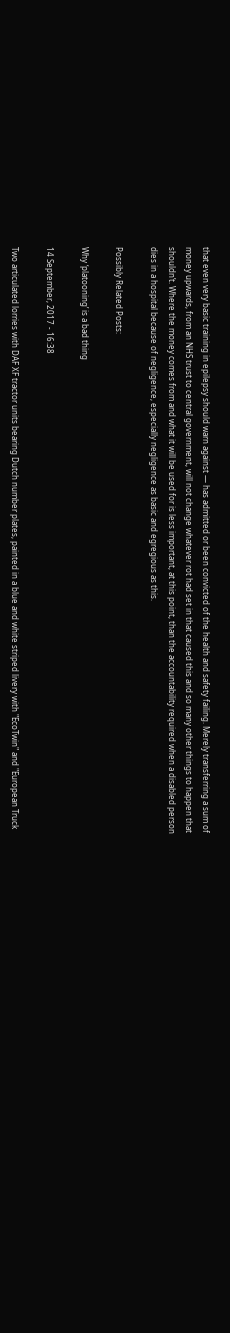that even very basic training in epilepsy should warn against — has admitted or been convicted of the health and safety failing. Merely transferring a sum of money upwards, from an NHS trust to central government, will not change whatever rot had set in that caused this and so many other things to happen that shouldn’t. Where the money comes from and what it will be used for is less important, at this point, than the accountability required when a disabled person dies in a hospital because of negligence, especially negligence as basic and egregious as this.

Possibly Related Posts:

Why ‘platooning’ is a bad thing

14 September, 2017 - 16:38

Two articulated lorries with DAF XF tractor units bearing Dutch number plates, painted in a blue and white striped livery with "EcoTwin" and "European Truck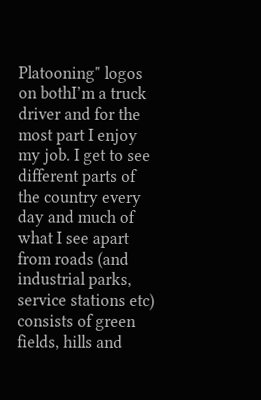Platooning" logos on bothI’m a truck driver and for the most part I enjoy my job. I get to see different parts of the country every day and much of what I see apart from roads (and industrial parks, service stations etc) consists of green fields, hills and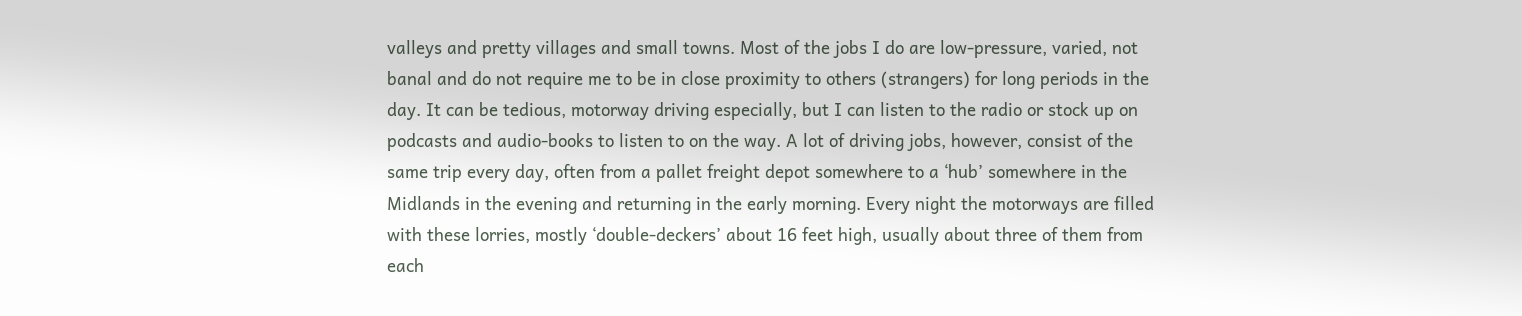valleys and pretty villages and small towns. Most of the jobs I do are low-pressure, varied, not banal and do not require me to be in close proximity to others (strangers) for long periods in the day. It can be tedious, motorway driving especially, but I can listen to the radio or stock up on podcasts and audio-books to listen to on the way. A lot of driving jobs, however, consist of the same trip every day, often from a pallet freight depot somewhere to a ‘hub’ somewhere in the Midlands in the evening and returning in the early morning. Every night the motorways are filled with these lorries, mostly ‘double-deckers’ about 16 feet high, usually about three of them from each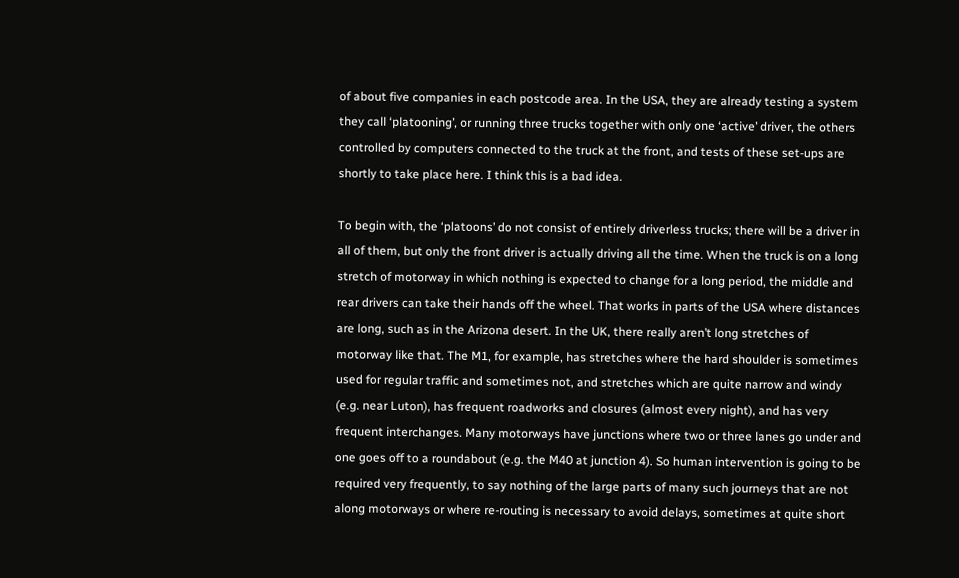of about five companies in each postcode area. In the USA, they are already testing a system they call ‘platooning’, or running three trucks together with only one ‘active’ driver, the others controlled by computers connected to the truck at the front, and tests of these set-ups are shortly to take place here. I think this is a bad idea.

To begin with, the ‘platoons’ do not consist of entirely driverless trucks; there will be a driver in all of them, but only the front driver is actually driving all the time. When the truck is on a long stretch of motorway in which nothing is expected to change for a long period, the middle and rear drivers can take their hands off the wheel. That works in parts of the USA where distances are long, such as in the Arizona desert. In the UK, there really aren’t long stretches of motorway like that. The M1, for example, has stretches where the hard shoulder is sometimes used for regular traffic and sometimes not, and stretches which are quite narrow and windy (e.g. near Luton), has frequent roadworks and closures (almost every night), and has very frequent interchanges. Many motorways have junctions where two or three lanes go under and one goes off to a roundabout (e.g. the M40 at junction 4). So human intervention is going to be required very frequently, to say nothing of the large parts of many such journeys that are not along motorways or where re-routing is necessary to avoid delays, sometimes at quite short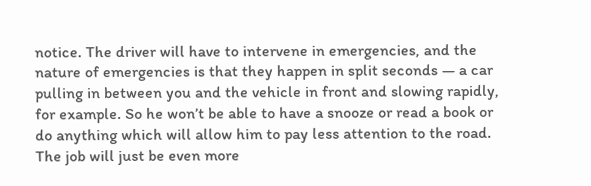notice. The driver will have to intervene in emergencies, and the nature of emergencies is that they happen in split seconds — a car pulling in between you and the vehicle in front and slowing rapidly, for example. So he won’t be able to have a snooze or read a book or do anything which will allow him to pay less attention to the road. The job will just be even more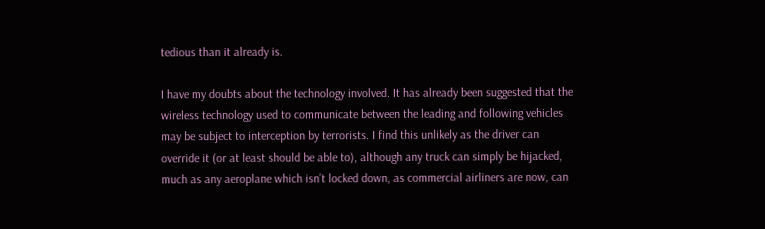tedious than it already is.

I have my doubts about the technology involved. It has already been suggested that the wireless technology used to communicate between the leading and following vehicles may be subject to interception by terrorists. I find this unlikely as the driver can override it (or at least should be able to), although any truck can simply be hijacked, much as any aeroplane which isn’t locked down, as commercial airliners are now, can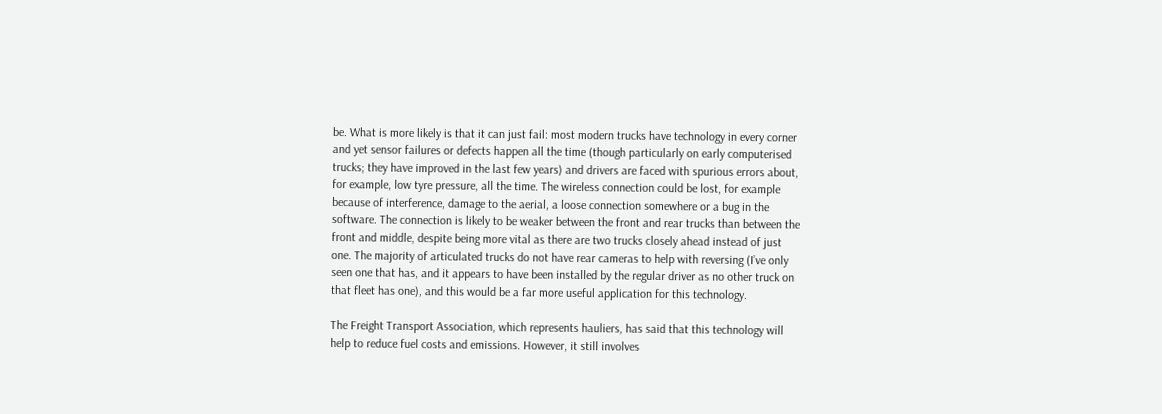be. What is more likely is that it can just fail: most modern trucks have technology in every corner and yet sensor failures or defects happen all the time (though particularly on early computerised trucks; they have improved in the last few years) and drivers are faced with spurious errors about, for example, low tyre pressure, all the time. The wireless connection could be lost, for example because of interference, damage to the aerial, a loose connection somewhere or a bug in the software. The connection is likely to be weaker between the front and rear trucks than between the front and middle, despite being more vital as there are two trucks closely ahead instead of just one. The majority of articulated trucks do not have rear cameras to help with reversing (I’ve only seen one that has, and it appears to have been installed by the regular driver as no other truck on that fleet has one), and this would be a far more useful application for this technology.

The Freight Transport Association, which represents hauliers, has said that this technology will help to reduce fuel costs and emissions. However, it still involves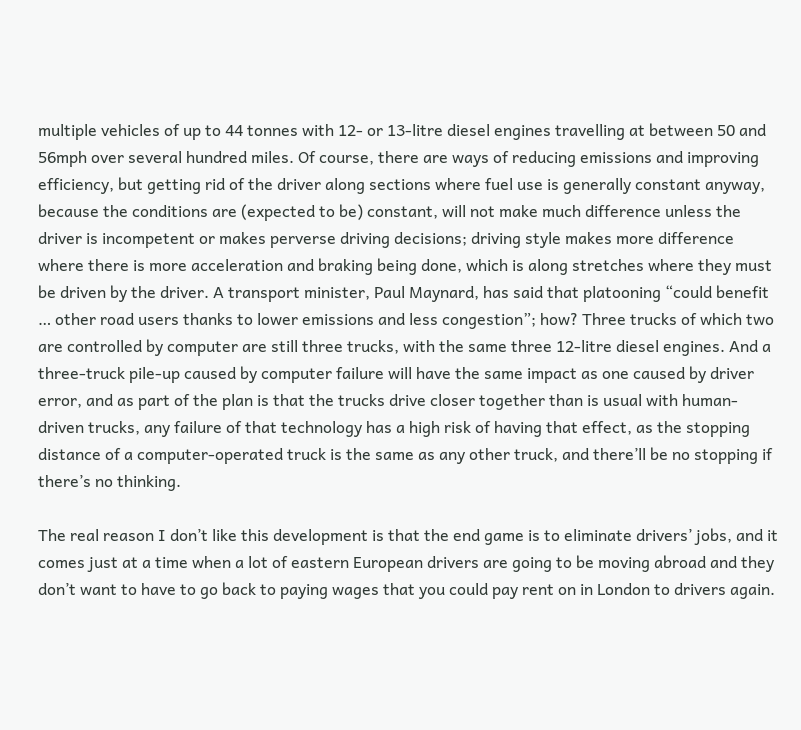multiple vehicles of up to 44 tonnes with 12- or 13-litre diesel engines travelling at between 50 and 56mph over several hundred miles. Of course, there are ways of reducing emissions and improving efficiency, but getting rid of the driver along sections where fuel use is generally constant anyway, because the conditions are (expected to be) constant, will not make much difference unless the driver is incompetent or makes perverse driving decisions; driving style makes more difference where there is more acceleration and braking being done, which is along stretches where they must be driven by the driver. A transport minister, Paul Maynard, has said that platooning “could benefit … other road users thanks to lower emissions and less congestion”; how? Three trucks of which two are controlled by computer are still three trucks, with the same three 12-litre diesel engines. And a three-truck pile-up caused by computer failure will have the same impact as one caused by driver error, and as part of the plan is that the trucks drive closer together than is usual with human-driven trucks, any failure of that technology has a high risk of having that effect, as the stopping distance of a computer-operated truck is the same as any other truck, and there’ll be no stopping if there’s no thinking.

The real reason I don’t like this development is that the end game is to eliminate drivers’ jobs, and it comes just at a time when a lot of eastern European drivers are going to be moving abroad and they don’t want to have to go back to paying wages that you could pay rent on in London to drivers again.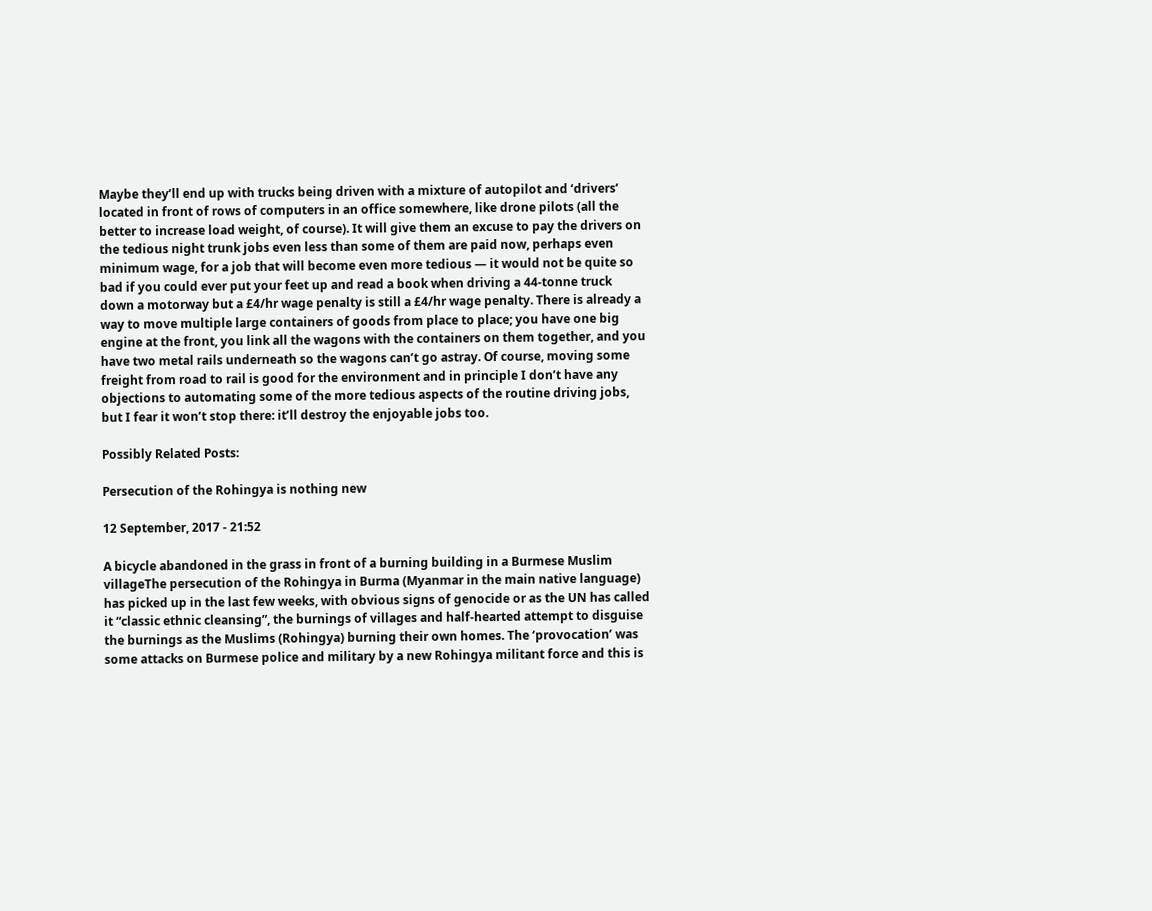Maybe they’ll end up with trucks being driven with a mixture of autopilot and ‘drivers’ located in front of rows of computers in an office somewhere, like drone pilots (all the better to increase load weight, of course). It will give them an excuse to pay the drivers on the tedious night trunk jobs even less than some of them are paid now, perhaps even minimum wage, for a job that will become even more tedious — it would not be quite so bad if you could ever put your feet up and read a book when driving a 44-tonne truck down a motorway but a £4/hr wage penalty is still a £4/hr wage penalty. There is already a way to move multiple large containers of goods from place to place; you have one big engine at the front, you link all the wagons with the containers on them together, and you have two metal rails underneath so the wagons can’t go astray. Of course, moving some freight from road to rail is good for the environment and in principle I don’t have any objections to automating some of the more tedious aspects of the routine driving jobs, but I fear it won’t stop there: it’ll destroy the enjoyable jobs too.

Possibly Related Posts:

Persecution of the Rohingya is nothing new

12 September, 2017 - 21:52

A bicycle abandoned in the grass in front of a burning building in a Burmese Muslim villageThe persecution of the Rohingya in Burma (Myanmar in the main native language) has picked up in the last few weeks, with obvious signs of genocide or as the UN has called it “classic ethnic cleansing”, the burnings of villages and half-hearted attempt to disguise the burnings as the Muslims (Rohingya) burning their own homes. The ‘provocation’ was some attacks on Burmese police and military by a new Rohingya militant force and this is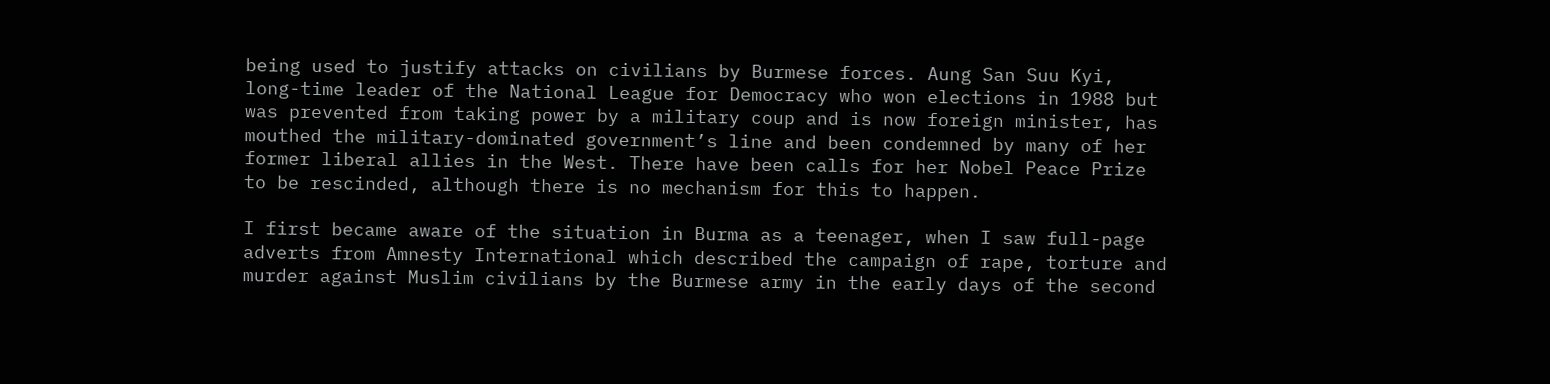being used to justify attacks on civilians by Burmese forces. Aung San Suu Kyi, long-time leader of the National League for Democracy who won elections in 1988 but was prevented from taking power by a military coup and is now foreign minister, has mouthed the military-dominated government’s line and been condemned by many of her former liberal allies in the West. There have been calls for her Nobel Peace Prize to be rescinded, although there is no mechanism for this to happen.

I first became aware of the situation in Burma as a teenager, when I saw full-page adverts from Amnesty International which described the campaign of rape, torture and murder against Muslim civilians by the Burmese army in the early days of the second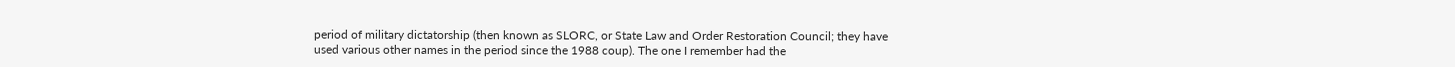period of military dictatorship (then known as SLORC, or State Law and Order Restoration Council; they have used various other names in the period since the 1988 coup). The one I remember had the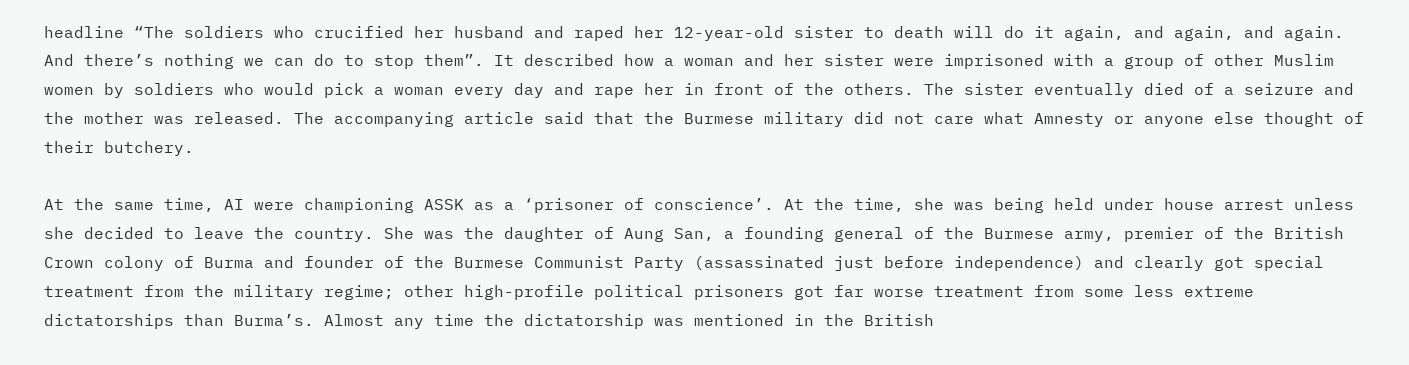headline “The soldiers who crucified her husband and raped her 12-year-old sister to death will do it again, and again, and again. And there’s nothing we can do to stop them”. It described how a woman and her sister were imprisoned with a group of other Muslim women by soldiers who would pick a woman every day and rape her in front of the others. The sister eventually died of a seizure and the mother was released. The accompanying article said that the Burmese military did not care what Amnesty or anyone else thought of their butchery.

At the same time, AI were championing ASSK as a ‘prisoner of conscience’. At the time, she was being held under house arrest unless she decided to leave the country. She was the daughter of Aung San, a founding general of the Burmese army, premier of the British Crown colony of Burma and founder of the Burmese Communist Party (assassinated just before independence) and clearly got special treatment from the military regime; other high-profile political prisoners got far worse treatment from some less extreme dictatorships than Burma’s. Almost any time the dictatorship was mentioned in the British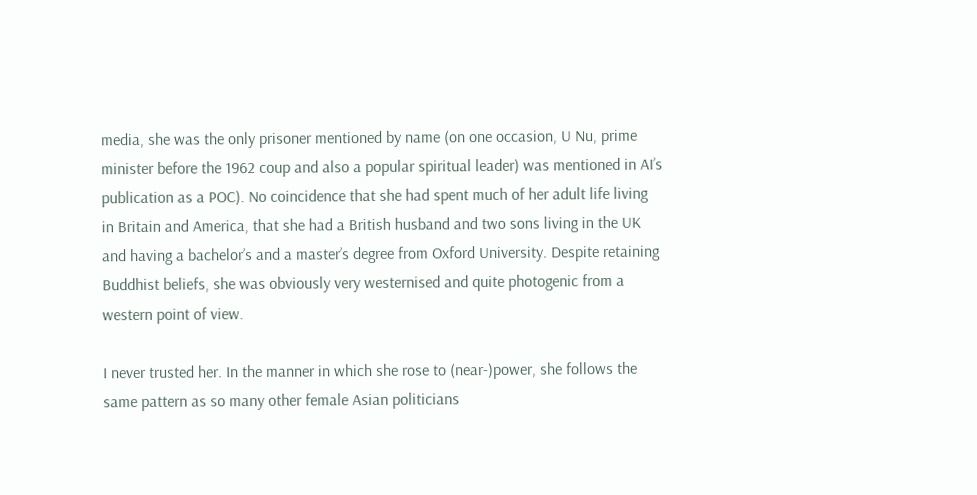media, she was the only prisoner mentioned by name (on one occasion, U Nu, prime minister before the 1962 coup and also a popular spiritual leader) was mentioned in AI’s publication as a POC). No coincidence that she had spent much of her adult life living in Britain and America, that she had a British husband and two sons living in the UK and having a bachelor’s and a master’s degree from Oxford University. Despite retaining Buddhist beliefs, she was obviously very westernised and quite photogenic from a western point of view.

I never trusted her. In the manner in which she rose to (near-)power, she follows the same pattern as so many other female Asian politicians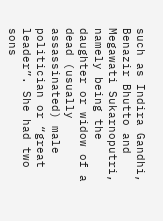such as Indira Gandhi, Benazir Bhutto and Megawati Sukarnoputri, namely being the daughter or widow of a dead (usually assassinated) male politician or “great leader”. She had two sons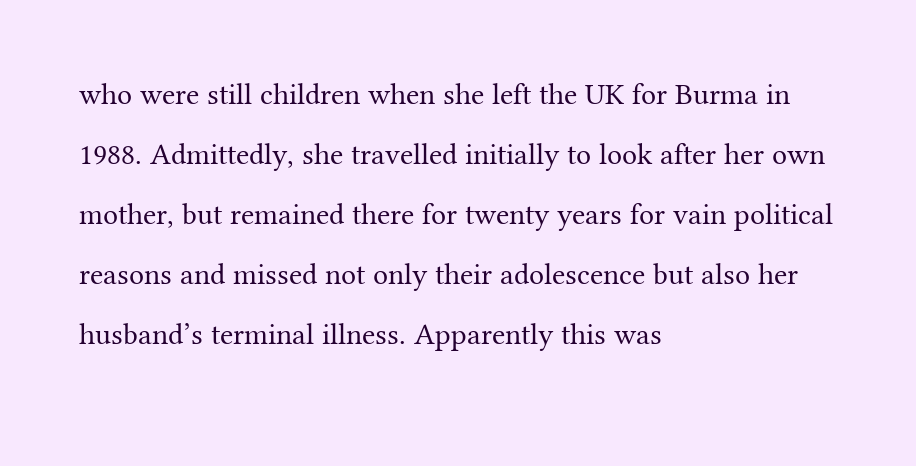who were still children when she left the UK for Burma in 1988. Admittedly, she travelled initially to look after her own mother, but remained there for twenty years for vain political reasons and missed not only their adolescence but also her husband’s terminal illness. Apparently this was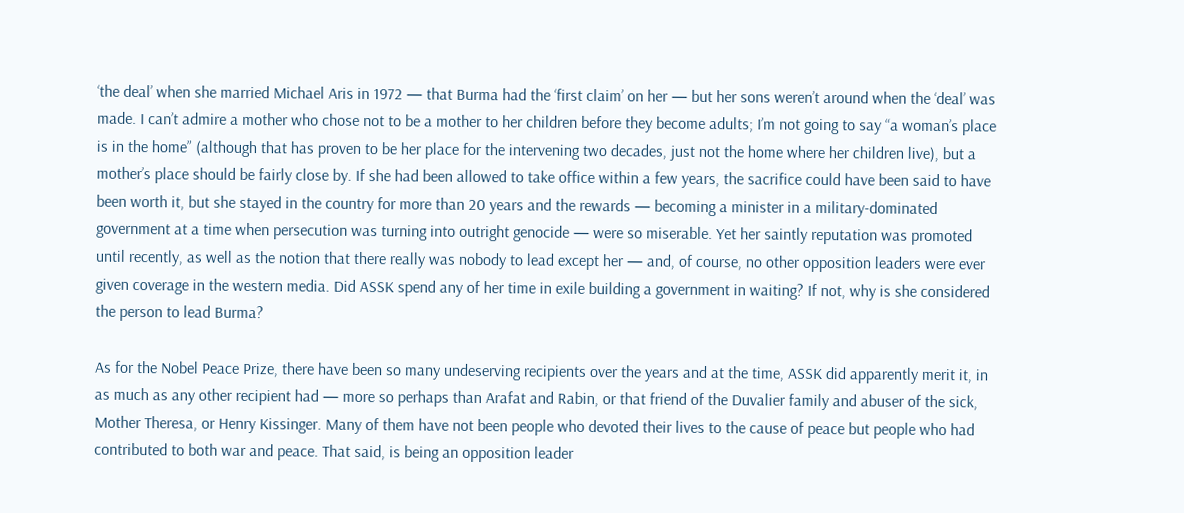‘the deal’ when she married Michael Aris in 1972 — that Burma had the ‘first claim’ on her — but her sons weren’t around when the ‘deal’ was made. I can’t admire a mother who chose not to be a mother to her children before they become adults; I’m not going to say “a woman’s place is in the home” (although that has proven to be her place for the intervening two decades, just not the home where her children live), but a mother’s place should be fairly close by. If she had been allowed to take office within a few years, the sacrifice could have been said to have been worth it, but she stayed in the country for more than 20 years and the rewards — becoming a minister in a military-dominated government at a time when persecution was turning into outright genocide — were so miserable. Yet her saintly reputation was promoted until recently, as well as the notion that there really was nobody to lead except her — and, of course, no other opposition leaders were ever given coverage in the western media. Did ASSK spend any of her time in exile building a government in waiting? If not, why is she considered the person to lead Burma?

As for the Nobel Peace Prize, there have been so many undeserving recipients over the years and at the time, ASSK did apparently merit it, in as much as any other recipient had — more so perhaps than Arafat and Rabin, or that friend of the Duvalier family and abuser of the sick, Mother Theresa, or Henry Kissinger. Many of them have not been people who devoted their lives to the cause of peace but people who had contributed to both war and peace. That said, is being an opposition leader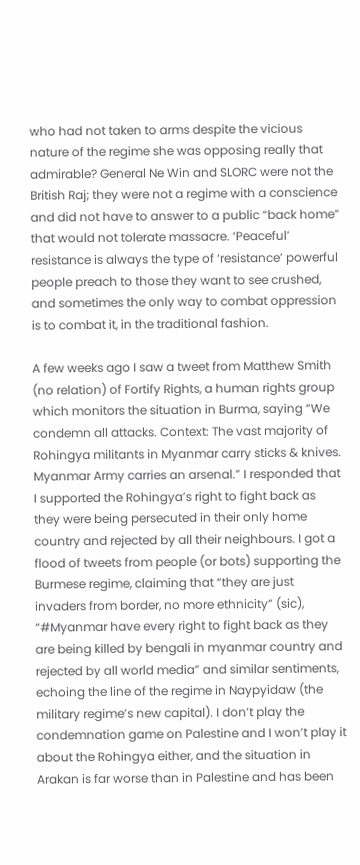who had not taken to arms despite the vicious nature of the regime she was opposing really that admirable? General Ne Win and SLORC were not the British Raj; they were not a regime with a conscience and did not have to answer to a public “back home” that would not tolerate massacre. ‘Peaceful’ resistance is always the type of ‘resistance’ powerful people preach to those they want to see crushed, and sometimes the only way to combat oppression is to combat it, in the traditional fashion.

A few weeks ago I saw a tweet from Matthew Smith (no relation) of Fortify Rights, a human rights group which monitors the situation in Burma, saying “We condemn all attacks. Context: The vast majority of Rohingya militants in Myanmar carry sticks & knives. Myanmar Army carries an arsenal.” I responded that I supported the Rohingya’s right to fight back as they were being persecuted in their only home country and rejected by all their neighbours. I got a flood of tweets from people (or bots) supporting the Burmese regime, claiming that “they are just invaders from border, no more ethnicity” (sic), “#Myanmar have every right to fight back as they are being killed by bengali in myanmar country and rejected by all world media” and similar sentiments, echoing the line of the regime in Naypyidaw (the military regime’s new capital). I don’t play the condemnation game on Palestine and I won’t play it about the Rohingya either, and the situation in Arakan is far worse than in Palestine and has been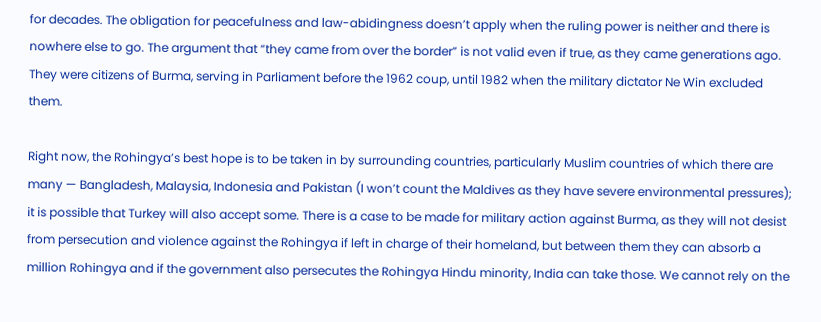for decades. The obligation for peacefulness and law-abidingness doesn’t apply when the ruling power is neither and there is nowhere else to go. The argument that “they came from over the border” is not valid even if true, as they came generations ago. They were citizens of Burma, serving in Parliament before the 1962 coup, until 1982 when the military dictator Ne Win excluded them.

Right now, the Rohingya’s best hope is to be taken in by surrounding countries, particularly Muslim countries of which there are many — Bangladesh, Malaysia, Indonesia and Pakistan (I won’t count the Maldives as they have severe environmental pressures); it is possible that Turkey will also accept some. There is a case to be made for military action against Burma, as they will not desist from persecution and violence against the Rohingya if left in charge of their homeland, but between them they can absorb a million Rohingya and if the government also persecutes the Rohingya Hindu minority, India can take those. We cannot rely on the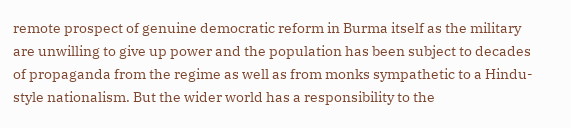remote prospect of genuine democratic reform in Burma itself as the military are unwilling to give up power and the population has been subject to decades of propaganda from the regime as well as from monks sympathetic to a Hindu-style nationalism. But the wider world has a responsibility to the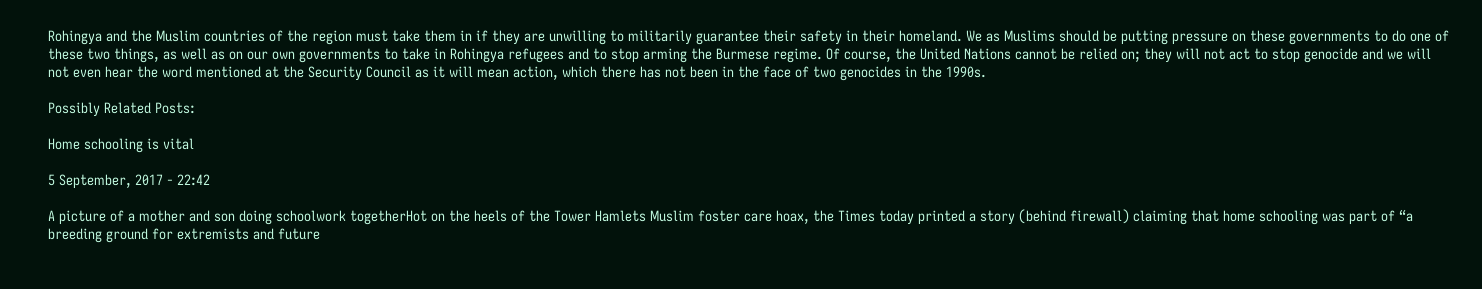Rohingya and the Muslim countries of the region must take them in if they are unwilling to militarily guarantee their safety in their homeland. We as Muslims should be putting pressure on these governments to do one of these two things, as well as on our own governments to take in Rohingya refugees and to stop arming the Burmese regime. Of course, the United Nations cannot be relied on; they will not act to stop genocide and we will not even hear the word mentioned at the Security Council as it will mean action, which there has not been in the face of two genocides in the 1990s.

Possibly Related Posts:

Home schooling is vital

5 September, 2017 - 22:42

A picture of a mother and son doing schoolwork togetherHot on the heels of the Tower Hamlets Muslim foster care hoax, the Times today printed a story (behind firewall) claiming that home schooling was part of “a breeding ground for extremists and future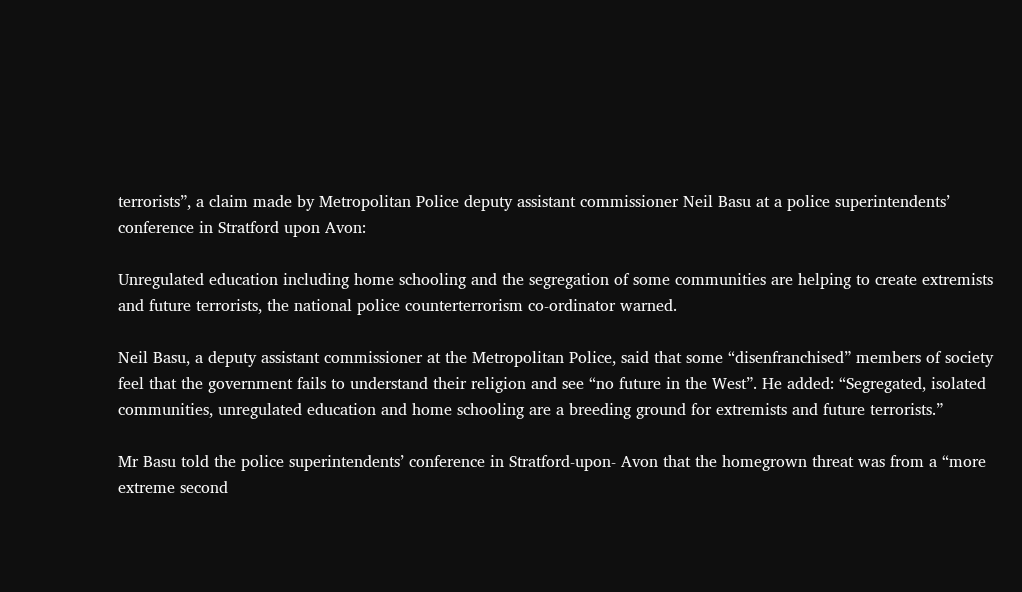terrorists”, a claim made by Metropolitan Police deputy assistant commissioner Neil Basu at a police superintendents’ conference in Stratford upon Avon:

Unregulated education including home schooling and the segregation of some communities are helping to create extremists and future terrorists, the national police counterterrorism co-ordinator warned.

Neil Basu, a deputy assistant commissioner at the Metropolitan Police, said that some “disenfranchised” members of society feel that the government fails to understand their religion and see “no future in the West”. He added: “Segregated, isolated communities, unregulated education and home schooling are a breeding ground for extremists and future terrorists.”

Mr Basu told the police superintendents’ conference in Stratford-upon- Avon that the homegrown threat was from a “more extreme second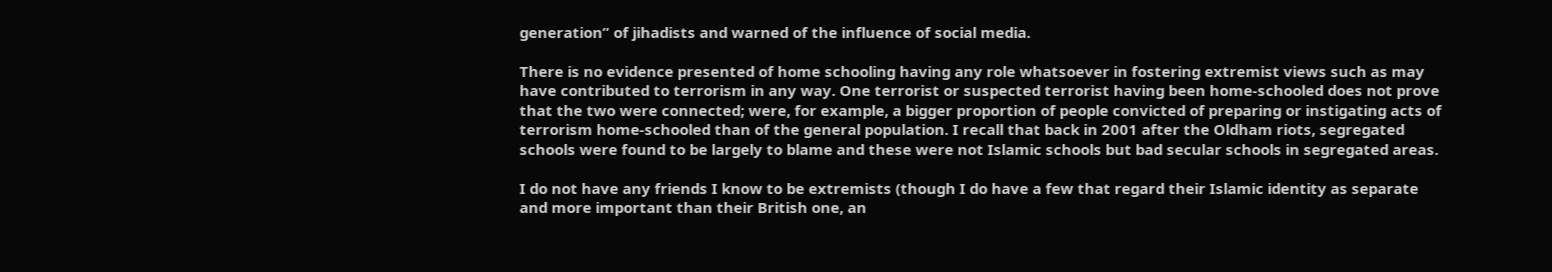generation” of jihadists and warned of the influence of social media.

There is no evidence presented of home schooling having any role whatsoever in fostering extremist views such as may have contributed to terrorism in any way. One terrorist or suspected terrorist having been home-schooled does not prove that the two were connected; were, for example, a bigger proportion of people convicted of preparing or instigating acts of terrorism home-schooled than of the general population. I recall that back in 2001 after the Oldham riots, segregated schools were found to be largely to blame and these were not Islamic schools but bad secular schools in segregated areas.

I do not have any friends I know to be extremists (though I do have a few that regard their Islamic identity as separate and more important than their British one, an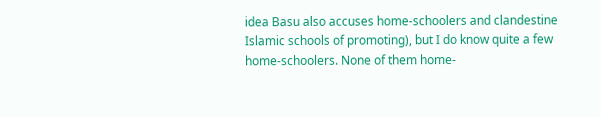idea Basu also accuses home-schoolers and clandestine Islamic schools of promoting), but I do know quite a few home-schoolers. None of them home-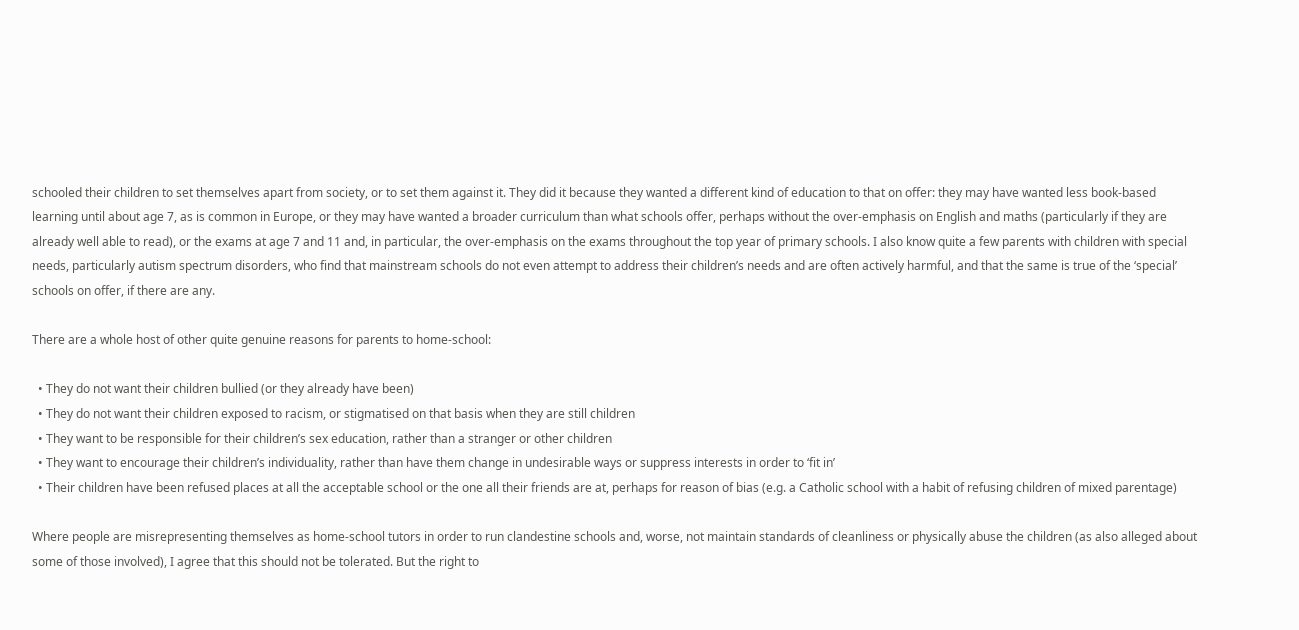schooled their children to set themselves apart from society, or to set them against it. They did it because they wanted a different kind of education to that on offer: they may have wanted less book-based learning until about age 7, as is common in Europe, or they may have wanted a broader curriculum than what schools offer, perhaps without the over-emphasis on English and maths (particularly if they are already well able to read), or the exams at age 7 and 11 and, in particular, the over-emphasis on the exams throughout the top year of primary schools. I also know quite a few parents with children with special needs, particularly autism spectrum disorders, who find that mainstream schools do not even attempt to address their children’s needs and are often actively harmful, and that the same is true of the ‘special’ schools on offer, if there are any.

There are a whole host of other quite genuine reasons for parents to home-school:

  • They do not want their children bullied (or they already have been)
  • They do not want their children exposed to racism, or stigmatised on that basis when they are still children
  • They want to be responsible for their children’s sex education, rather than a stranger or other children
  • They want to encourage their children’s individuality, rather than have them change in undesirable ways or suppress interests in order to ‘fit in’
  • Their children have been refused places at all the acceptable school or the one all their friends are at, perhaps for reason of bias (e.g. a Catholic school with a habit of refusing children of mixed parentage)

Where people are misrepresenting themselves as home-school tutors in order to run clandestine schools and, worse, not maintain standards of cleanliness or physically abuse the children (as also alleged about some of those involved), I agree that this should not be tolerated. But the right to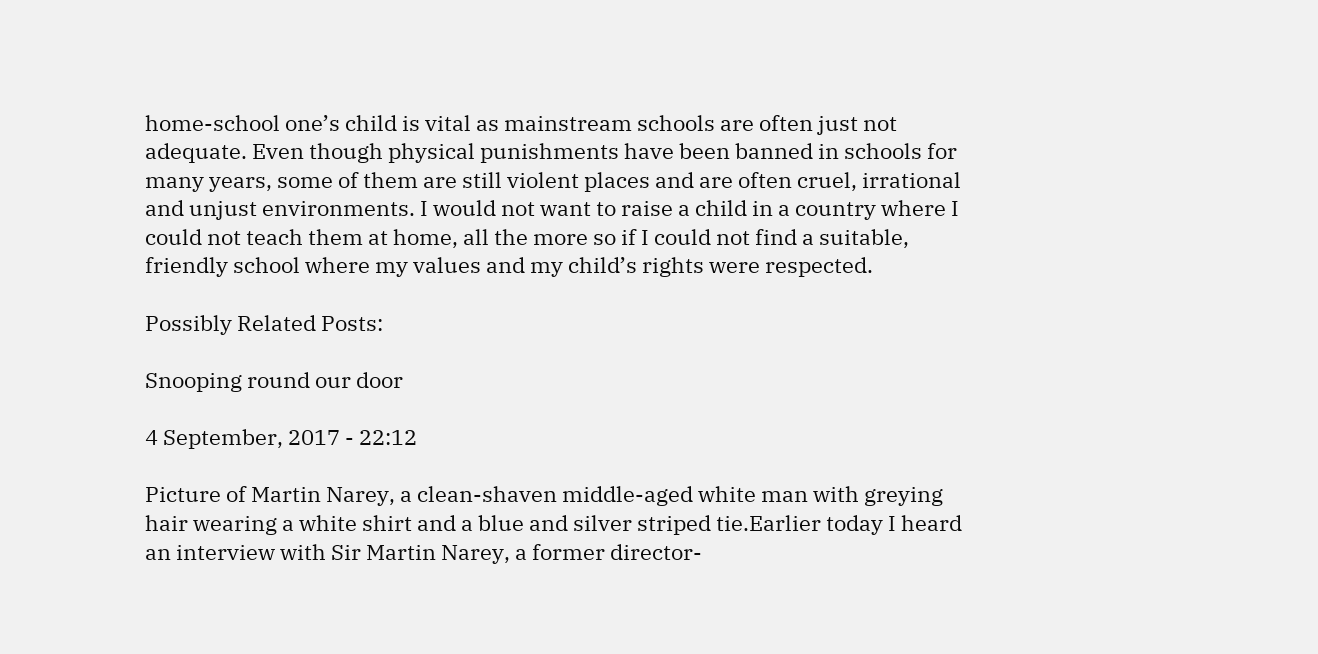home-school one’s child is vital as mainstream schools are often just not adequate. Even though physical punishments have been banned in schools for many years, some of them are still violent places and are often cruel, irrational and unjust environments. I would not want to raise a child in a country where I could not teach them at home, all the more so if I could not find a suitable, friendly school where my values and my child’s rights were respected.

Possibly Related Posts:

Snooping round our door

4 September, 2017 - 22:12

Picture of Martin Narey, a clean-shaven middle-aged white man with greying hair wearing a white shirt and a blue and silver striped tie.Earlier today I heard an interview with Sir Martin Narey, a former director-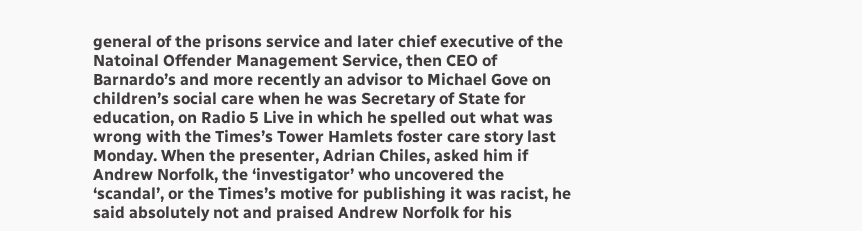general of the prisons service and later chief executive of the Natoinal Offender Management Service, then CEO of Barnardo’s and more recently an advisor to Michael Gove on children’s social care when he was Secretary of State for education, on Radio 5 Live in which he spelled out what was wrong with the Times’s Tower Hamlets foster care story last Monday. When the presenter, Adrian Chiles, asked him if Andrew Norfolk, the ‘investigator’ who uncovered the ‘scandal’, or the Times’s motive for publishing it was racist, he said absolutely not and praised Andrew Norfolk for his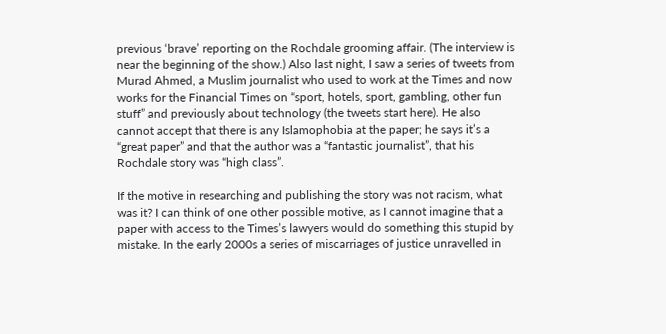previous ‘brave’ reporting on the Rochdale grooming affair. (The interview is near the beginning of the show.) Also last night, I saw a series of tweets from Murad Ahmed, a Muslim journalist who used to work at the Times and now works for the Financial Times on “sport, hotels, sport, gambling, other fun stuff” and previously about technology (the tweets start here). He also cannot accept that there is any Islamophobia at the paper; he says it’s a “great paper” and that the author was a “fantastic journalist”, that his Rochdale story was “high class”.

If the motive in researching and publishing the story was not racism, what was it? I can think of one other possible motive, as I cannot imagine that a paper with access to the Times’s lawyers would do something this stupid by mistake. In the early 2000s a series of miscarriages of justice unravelled in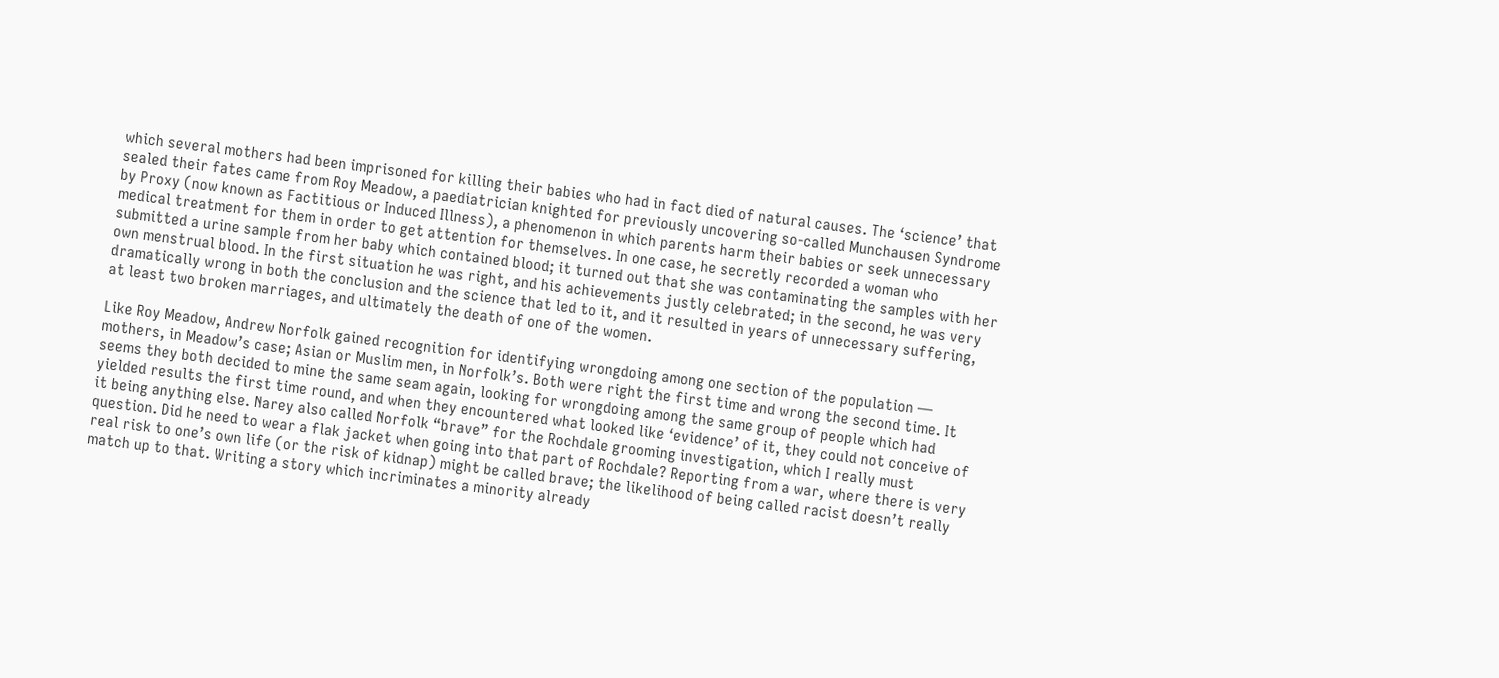which several mothers had been imprisoned for killing their babies who had in fact died of natural causes. The ‘science’ that sealed their fates came from Roy Meadow, a paediatrician knighted for previously uncovering so-called Munchausen Syndrome by Proxy (now known as Factitious or Induced Illness), a phenomenon in which parents harm their babies or seek unnecessary medical treatment for them in order to get attention for themselves. In one case, he secretly recorded a woman who submitted a urine sample from her baby which contained blood; it turned out that she was contaminating the samples with her own menstrual blood. In the first situation he was right, and his achievements justly celebrated; in the second, he was very dramatically wrong in both the conclusion and the science that led to it, and it resulted in years of unnecessary suffering, at least two broken marriages, and ultimately the death of one of the women.

Like Roy Meadow, Andrew Norfolk gained recognition for identifying wrongdoing among one section of the population — mothers, in Meadow’s case; Asian or Muslim men, in Norfolk’s. Both were right the first time and wrong the second time. It seems they both decided to mine the same seam again, looking for wrongdoing among the same group of people which had yielded results the first time round, and when they encountered what looked like ‘evidence’ of it, they could not conceive of it being anything else. Narey also called Norfolk “brave” for the Rochdale grooming investigation, which I really must question. Did he need to wear a flak jacket when going into that part of Rochdale? Reporting from a war, where there is very real risk to one’s own life (or the risk of kidnap) might be called brave; the likelihood of being called racist doesn’t really match up to that. Writing a story which incriminates a minority already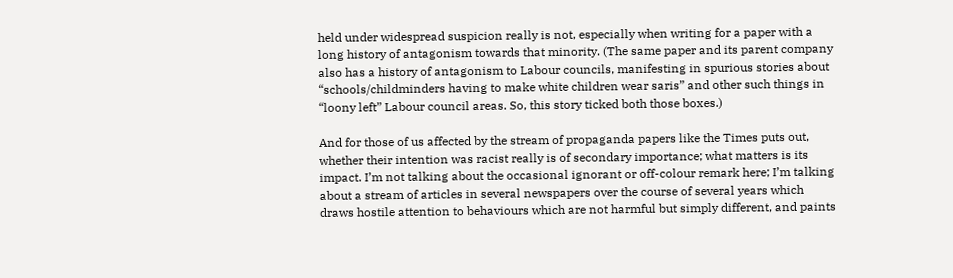held under widespread suspicion really is not, especially when writing for a paper with a long history of antagonism towards that minority. (The same paper and its parent company also has a history of antagonism to Labour councils, manifesting in spurious stories about “schools/childminders having to make white children wear saris” and other such things in “loony left” Labour council areas. So, this story ticked both those boxes.)

And for those of us affected by the stream of propaganda papers like the Times puts out, whether their intention was racist really is of secondary importance; what matters is its impact. I’m not talking about the occasional ignorant or off-colour remark here; I’m talking about a stream of articles in several newspapers over the course of several years which draws hostile attention to behaviours which are not harmful but simply different, and paints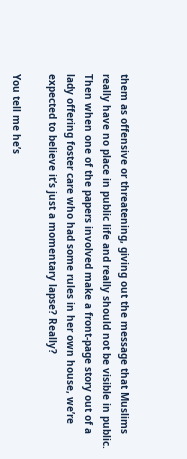them as offensive or threatening, giving out the message that Muslims really have no place in public life and really should not be visible in public. Then when one of the papers involved make a front-page story out of a lady offering foster care who had some rules in her own house, we’re expected to believe it’s just a momentary lapse? Really?

You tell me he’s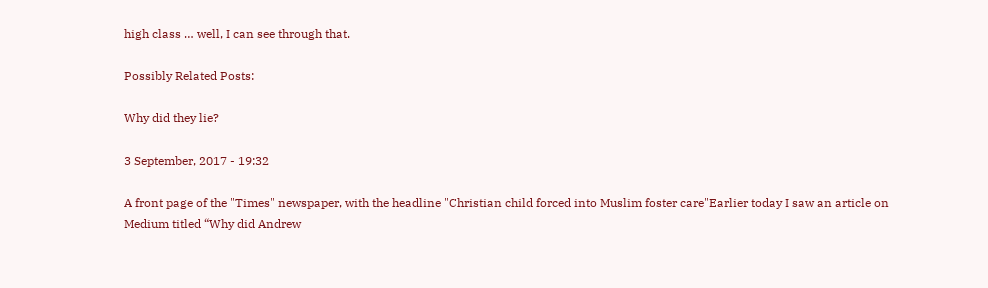high class … well, I can see through that.

Possibly Related Posts:

Why did they lie?

3 September, 2017 - 19:32

A front page of the "Times" newspaper, with the headline "Christian child forced into Muslim foster care"Earlier today I saw an article on Medium titled “Why did Andrew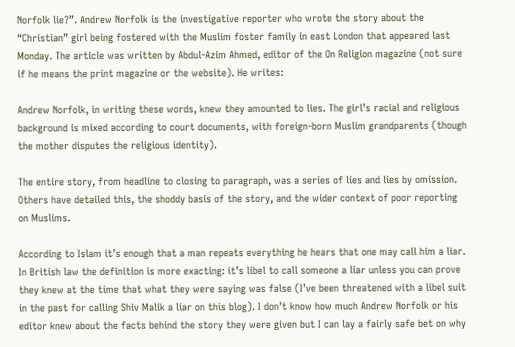Norfolk lie?”. Andrew Norfolk is the investigative reporter who wrote the story about the “Christian” girl being fostered with the Muslim foster family in east London that appeared last Monday. The article was written by Abdul-Azim Ahmed, editor of the On Religion magazine (not sure if he means the print magazine or the website). He writes:

Andrew Norfolk, in writing these words, knew they amounted to lies. The girl’s racial and religious background is mixed according to court documents, with foreign-born Muslim grandparents (though the mother disputes the religious identity).

The entire story, from headline to closing to paragraph, was a series of lies and lies by omission. Others have detailed this, the shoddy basis of the story, and the wider context of poor reporting on Muslims.

According to Islam it’s enough that a man repeats everything he hears that one may call him a liar. In British law the definition is more exacting: it’s libel to call someone a liar unless you can prove they knew at the time that what they were saying was false (I’ve been threatened with a libel suit in the past for calling Shiv Malik a liar on this blog). I don’t know how much Andrew Norfolk or his editor knew about the facts behind the story they were given but I can lay a fairly safe bet on why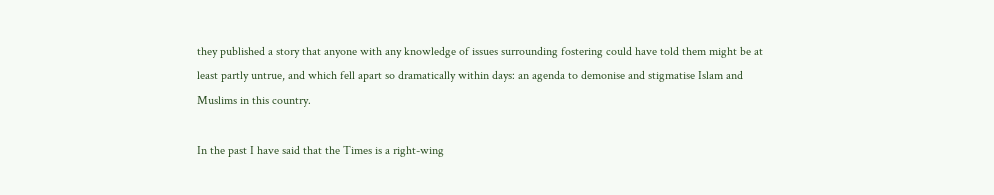they published a story that anyone with any knowledge of issues surrounding fostering could have told them might be at least partly untrue, and which fell apart so dramatically within days: an agenda to demonise and stigmatise Islam and Muslims in this country.

In the past I have said that the Times is a right-wing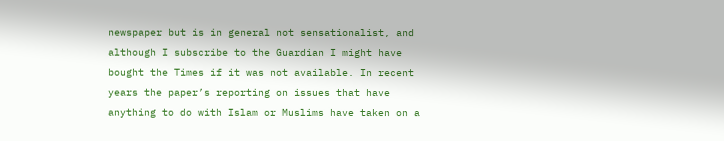newspaper but is in general not sensationalist, and although I subscribe to the Guardian I might have bought the Times if it was not available. In recent years the paper’s reporting on issues that have anything to do with Islam or Muslims have taken on a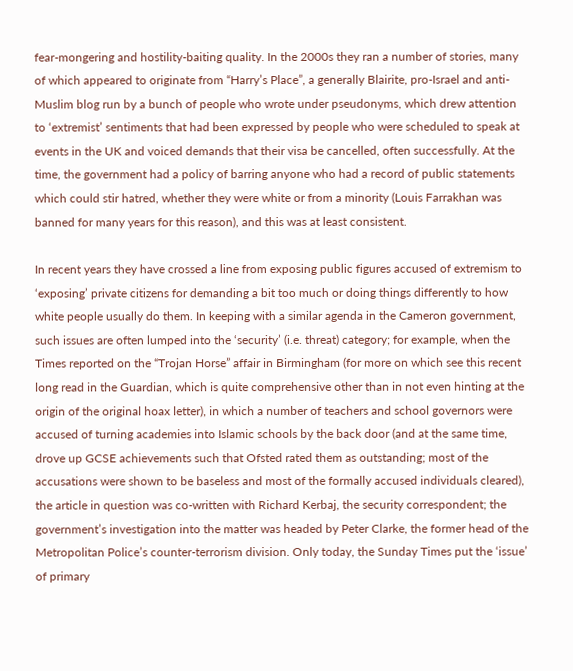fear-mongering and hostility-baiting quality. In the 2000s they ran a number of stories, many of which appeared to originate from “Harry’s Place”, a generally Blairite, pro-Israel and anti-Muslim blog run by a bunch of people who wrote under pseudonyms, which drew attention to ‘extremist’ sentiments that had been expressed by people who were scheduled to speak at events in the UK and voiced demands that their visa be cancelled, often successfully. At the time, the government had a policy of barring anyone who had a record of public statements which could stir hatred, whether they were white or from a minority (Louis Farrakhan was banned for many years for this reason), and this was at least consistent.

In recent years they have crossed a line from exposing public figures accused of extremism to ‘exposing’ private citizens for demanding a bit too much or doing things differently to how white people usually do them. In keeping with a similar agenda in the Cameron government, such issues are often lumped into the ‘security’ (i.e. threat) category; for example, when the Times reported on the “Trojan Horse” affair in Birmingham (for more on which see this recent long read in the Guardian, which is quite comprehensive other than in not even hinting at the origin of the original hoax letter), in which a number of teachers and school governors were accused of turning academies into Islamic schools by the back door (and at the same time, drove up GCSE achievements such that Ofsted rated them as outstanding; most of the accusations were shown to be baseless and most of the formally accused individuals cleared), the article in question was co-written with Richard Kerbaj, the security correspondent; the government’s investigation into the matter was headed by Peter Clarke, the former head of the Metropolitan Police’s counter-terrorism division. Only today, the Sunday Times put the ‘issue’ of primary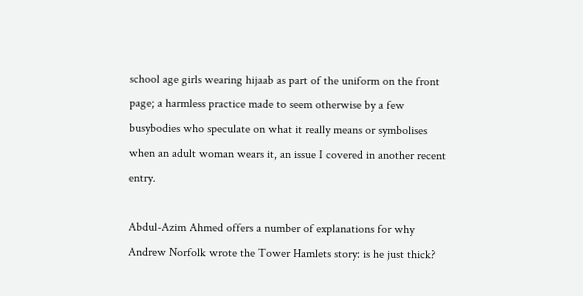school age girls wearing hijaab as part of the uniform on the front page; a harmless practice made to seem otherwise by a few busybodies who speculate on what it really means or symbolises when an adult woman wears it, an issue I covered in another recent entry.

Abdul-Azim Ahmed offers a number of explanations for why Andrew Norfolk wrote the Tower Hamlets story: is he just thick?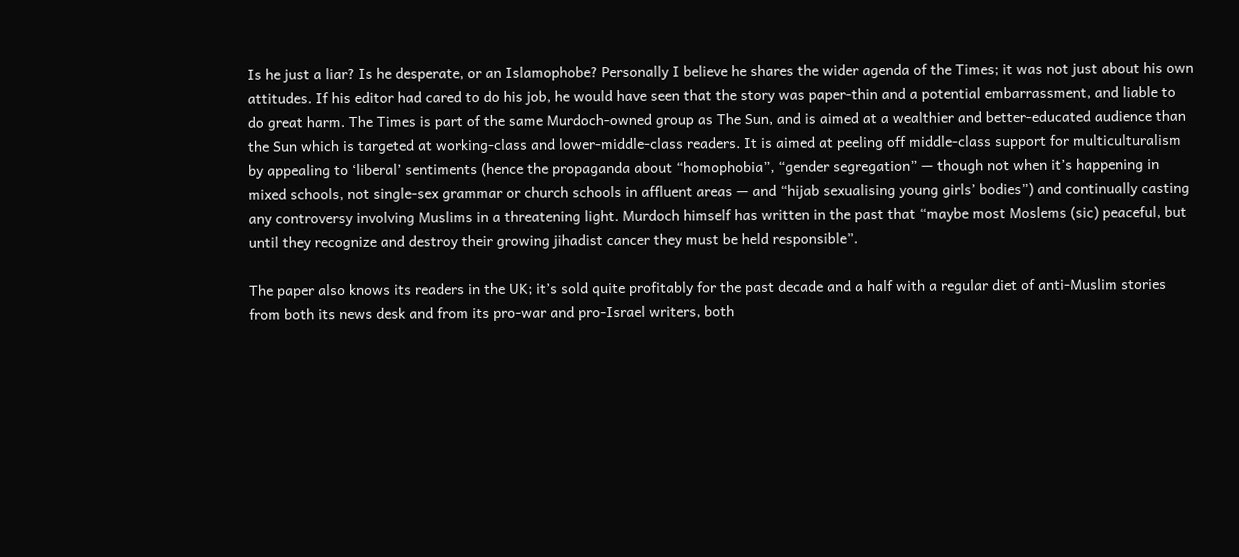Is he just a liar? Is he desperate, or an Islamophobe? Personally I believe he shares the wider agenda of the Times; it was not just about his own attitudes. If his editor had cared to do his job, he would have seen that the story was paper-thin and a potential embarrassment, and liable to do great harm. The Times is part of the same Murdoch-owned group as The Sun, and is aimed at a wealthier and better-educated audience than the Sun which is targeted at working-class and lower-middle-class readers. It is aimed at peeling off middle-class support for multiculturalism by appealing to ‘liberal’ sentiments (hence the propaganda about “homophobia”, “gender segregation” — though not when it’s happening in mixed schools, not single-sex grammar or church schools in affluent areas — and “hijab sexualising young girls’ bodies”) and continually casting any controversy involving Muslims in a threatening light. Murdoch himself has written in the past that “maybe most Moslems (sic) peaceful, but until they recognize and destroy their growing jihadist cancer they must be held responsible”.

The paper also knows its readers in the UK; it’s sold quite profitably for the past decade and a half with a regular diet of anti-Muslim stories from both its news desk and from its pro-war and pro-Israel writers, both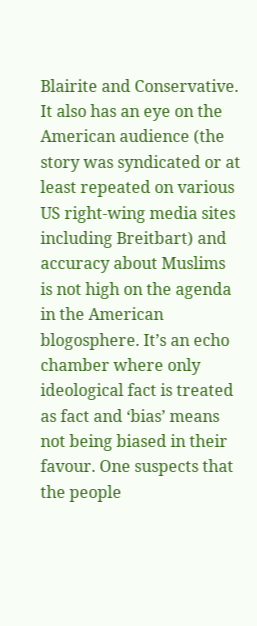Blairite and Conservative. It also has an eye on the American audience (the story was syndicated or at least repeated on various US right-wing media sites including Breitbart) and accuracy about Muslims is not high on the agenda in the American blogosphere. It’s an echo chamber where only ideological fact is treated as fact and ‘bias’ means not being biased in their favour. One suspects that the people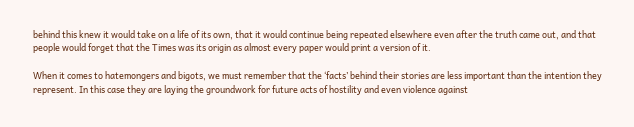behind this knew it would take on a life of its own, that it would continue being repeated elsewhere even after the truth came out, and that people would forget that the Times was its origin as almost every paper would print a version of it.

When it comes to hatemongers and bigots, we must remember that the ‘facts’ behind their stories are less important than the intention they represent. In this case they are laying the groundwork for future acts of hostility and even violence against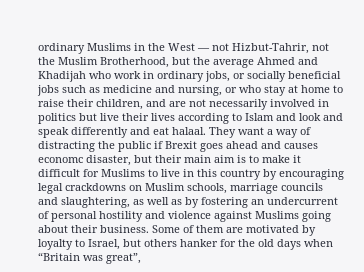ordinary Muslims in the West — not Hizbut-Tahrir, not the Muslim Brotherhood, but the average Ahmed and Khadijah who work in ordinary jobs, or socially beneficial jobs such as medicine and nursing, or who stay at home to raise their children, and are not necessarily involved in politics but live their lives according to Islam and look and speak differently and eat halaal. They want a way of distracting the public if Brexit goes ahead and causes economc disaster, but their main aim is to make it difficult for Muslims to live in this country by encouraging legal crackdowns on Muslim schools, marriage councils and slaughtering, as well as by fostering an undercurrent of personal hostility and violence against Muslims going about their business. Some of them are motivated by loyalty to Israel, but others hanker for the old days when “Britain was great”,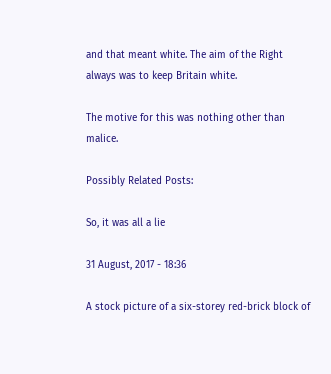and that meant white. The aim of the Right always was to keep Britain white.

The motive for this was nothing other than malice.

Possibly Related Posts:

So, it was all a lie

31 August, 2017 - 18:36

A stock picture of a six-storey red-brick block of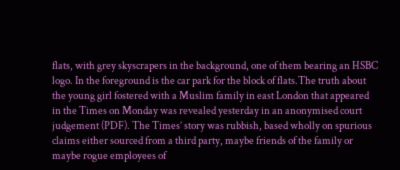flats, with grey skyscrapers in the background, one of them bearing an HSBC logo. In the foreground is the car park for the block of flats.The truth about the young girl fostered with a Muslim family in east London that appeared in the Times on Monday was revealed yesterday in an anonymised court judgement (PDF). The Times’ story was rubbish, based wholly on spurious claims either sourced from a third party, maybe friends of the family or maybe rogue employees of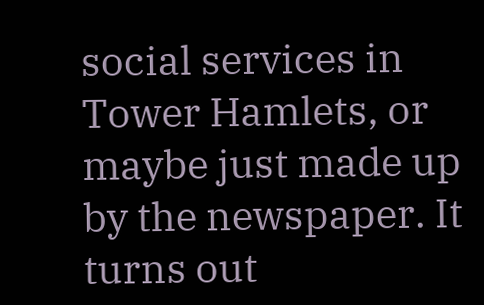social services in Tower Hamlets, or maybe just made up by the newspaper. It turns out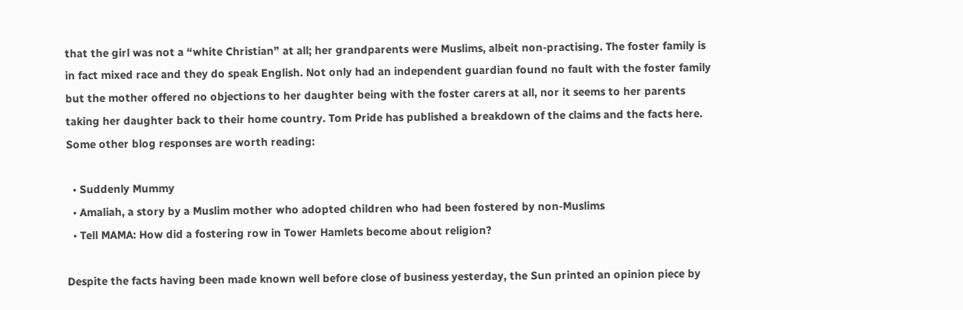that the girl was not a “white Christian” at all; her grandparents were Muslims, albeit non-practising. The foster family is in fact mixed race and they do speak English. Not only had an independent guardian found no fault with the foster family but the mother offered no objections to her daughter being with the foster carers at all, nor it seems to her parents taking her daughter back to their home country. Tom Pride has published a breakdown of the claims and the facts here. Some other blog responses are worth reading:

  • Suddenly Mummy
  • Amaliah, a story by a Muslim mother who adopted children who had been fostered by non-Muslims
  • Tell MAMA: How did a fostering row in Tower Hamlets become about religion?

Despite the facts having been made known well before close of business yesterday, the Sun printed an opinion piece by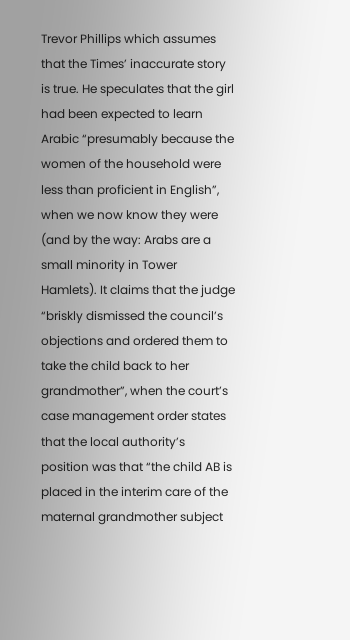Trevor Phillips which assumes that the Times’ inaccurate story is true. He speculates that the girl had been expected to learn Arabic “presumably because the women of the household were less than proficient in English”, when we now know they were (and by the way: Arabs are a small minority in Tower Hamlets). It claims that the judge “briskly dismissed the council’s objections and ordered them to take the child back to her grandmother”, when the court’s case management order states that the local authority’s position was that “the child AB is placed in the interim care of the maternal grandmother subject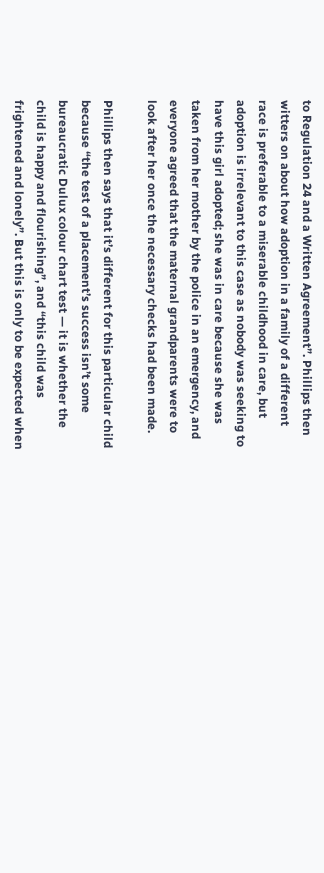to Regulation 24 and a Written Agreement”. Phillips then witters on about how adoption in a family of a different race is preferable to a miserable childhood in care, but adoption is irrelevant to this case as nobody was seeking to have this girl adopted; she was in care because she was taken from her mother by the police in an emergency, and everyone agreed that the maternal grandparents were to look after her once the necessary checks had been made.

Phillips then says that it’s different for this particular child because “the test of a placement’s success isn’t some bureaucratic Dulux colour chart test — it is whether the child is happy and flourishing”, and “this child was frightened and lonely”. But this is only to be expected when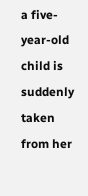a five-year-old child is suddenly taken from her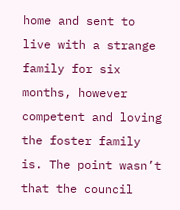home and sent to live with a strange family for six months, however competent and loving the foster family is. The point wasn’t that the council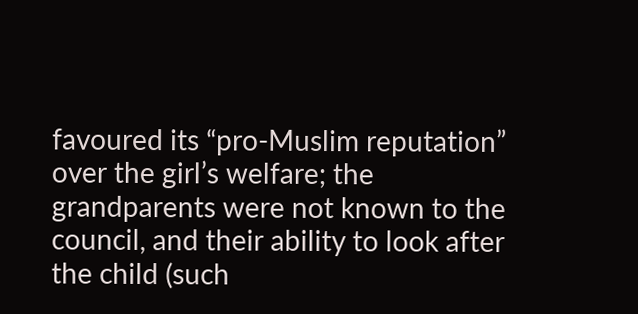favoured its “pro-Muslim reputation” over the girl’s welfare; the grandparents were not known to the council, and their ability to look after the child (such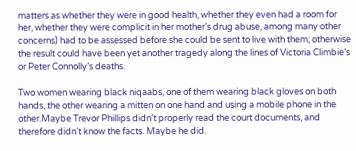matters as whether they were in good health, whether they even had a room for her, whether they were complicit in her mother’s drug abuse, among many other concerns) had to be assessed before she could be sent to live with them; otherwise the result could have been yet another tragedy along the lines of Victoria Climbie’s or Peter Connolly’s deaths.

Two women wearing black niqaabs, one of them wearing black gloves on both hands, the other wearing a mitten on one hand and using a mobile phone in the other.Maybe Trevor Phillips didn’t properly read the court documents, and therefore didn’t know the facts. Maybe he did.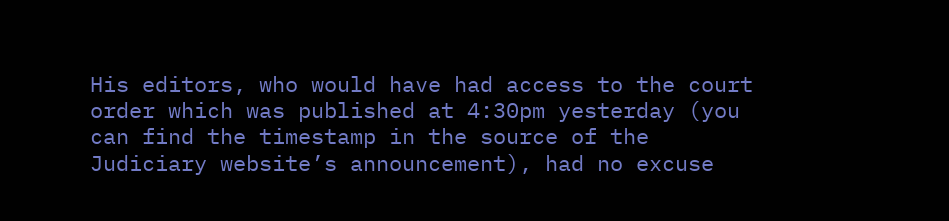His editors, who would have had access to the court order which was published at 4:30pm yesterday (you can find the timestamp in the source of the Judiciary website’s announcement), had no excuse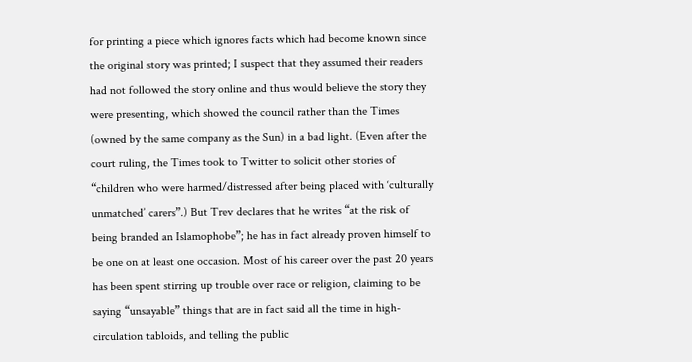for printing a piece which ignores facts which had become known since the original story was printed; I suspect that they assumed their readers had not followed the story online and thus would believe the story they were presenting, which showed the council rather than the Times (owned by the same company as the Sun) in a bad light. (Even after the court ruling, the Times took to Twitter to solicit other stories of “children who were harmed/distressed after being placed with ‘culturally unmatched’ carers”.) But Trev declares that he writes “at the risk of being branded an Islamophobe”; he has in fact already proven himself to be one on at least one occasion. Most of his career over the past 20 years has been spent stirring up trouble over race or religion, claiming to be saying “unsayable” things that are in fact said all the time in high-circulation tabloids, and telling the public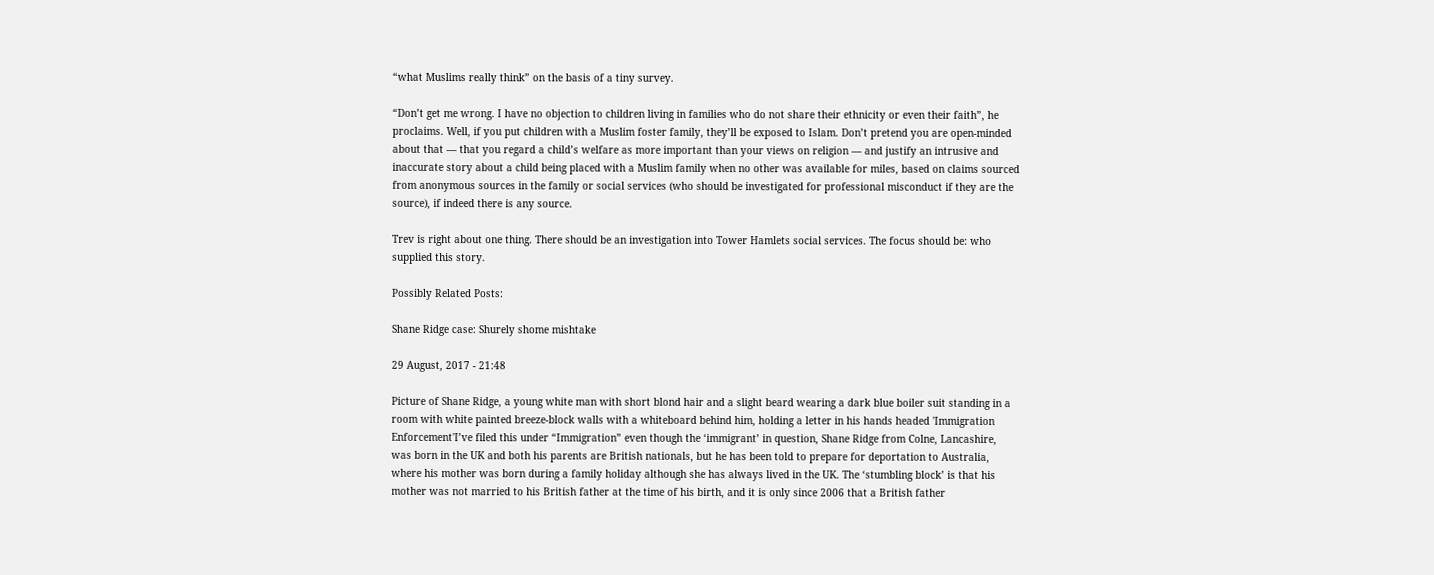“what Muslims really think” on the basis of a tiny survey.

“Don’t get me wrong. I have no objection to children living in families who do not share their ethnicity or even their faith”, he proclaims. Well, if you put children with a Muslim foster family, they’ll be exposed to Islam. Don’t pretend you are open-minded about that — that you regard a child’s welfare as more important than your views on religion — and justify an intrusive and inaccurate story about a child being placed with a Muslim family when no other was available for miles, based on claims sourced from anonymous sources in the family or social services (who should be investigated for professional misconduct if they are the source), if indeed there is any source.

Trev is right about one thing. There should be an investigation into Tower Hamlets social services. The focus should be: who supplied this story.

Possibly Related Posts:

Shane Ridge case: Shurely shome mishtake

29 August, 2017 - 21:48

Picture of Shane Ridge, a young white man with short blond hair and a slight beard wearing a dark blue boiler suit standing in a room with white painted breeze-block walls with a whiteboard behind him, holding a letter in his hands headed 'Immigration Enforcement'I’ve filed this under “Immigration” even though the ‘immigrant’ in question, Shane Ridge from Colne, Lancashire, was born in the UK and both his parents are British nationals, but he has been told to prepare for deportation to Australia, where his mother was born during a family holiday although she has always lived in the UK. The ‘stumbling block’ is that his mother was not married to his British father at the time of his birth, and it is only since 2006 that a British father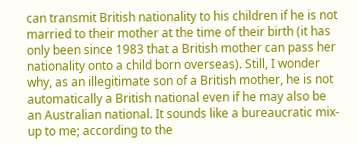can transmit British nationality to his children if he is not married to their mother at the time of their birth (it has only been since 1983 that a British mother can pass her nationality onto a child born overseas). Still, I wonder why, as an illegitimate son of a British mother, he is not automatically a British national even if he may also be an Australian national. It sounds like a bureaucratic mix-up to me; according to the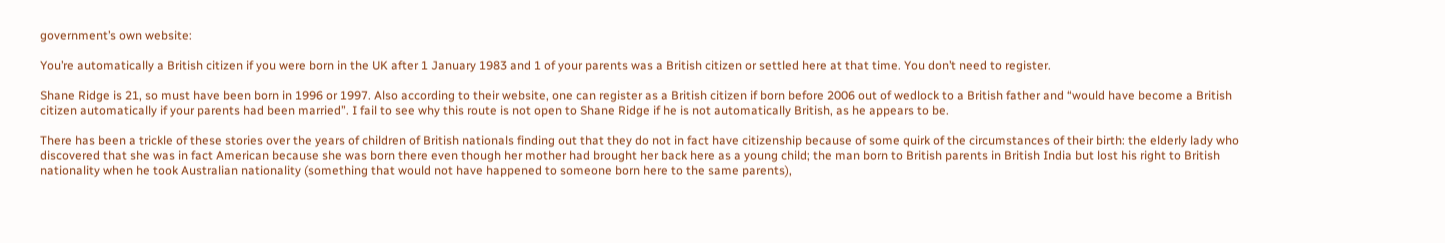government’s own website:

You’re automatically a British citizen if you were born in the UK after 1 January 1983 and 1 of your parents was a British citizen or settled here at that time. You don’t need to register.

Shane Ridge is 21, so must have been born in 1996 or 1997. Also according to their website, one can register as a British citizen if born before 2006 out of wedlock to a British father and “would have become a British citizen automatically if your parents had been married”. I fail to see why this route is not open to Shane Ridge if he is not automatically British, as he appears to be.

There has been a trickle of these stories over the years of children of British nationals finding out that they do not in fact have citizenship because of some quirk of the circumstances of their birth: the elderly lady who discovered that she was in fact American because she was born there even though her mother had brought her back here as a young child; the man born to British parents in British India but lost his right to British nationality when he took Australian nationality (something that would not have happened to someone born here to the same parents),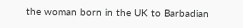the woman born in the UK to Barbadian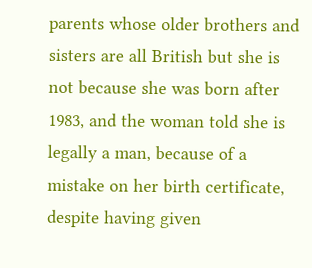parents whose older brothers and sisters are all British but she is not because she was born after 1983, and the woman told she is legally a man, because of a mistake on her birth certificate, despite having given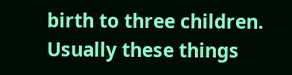birth to three children. Usually these things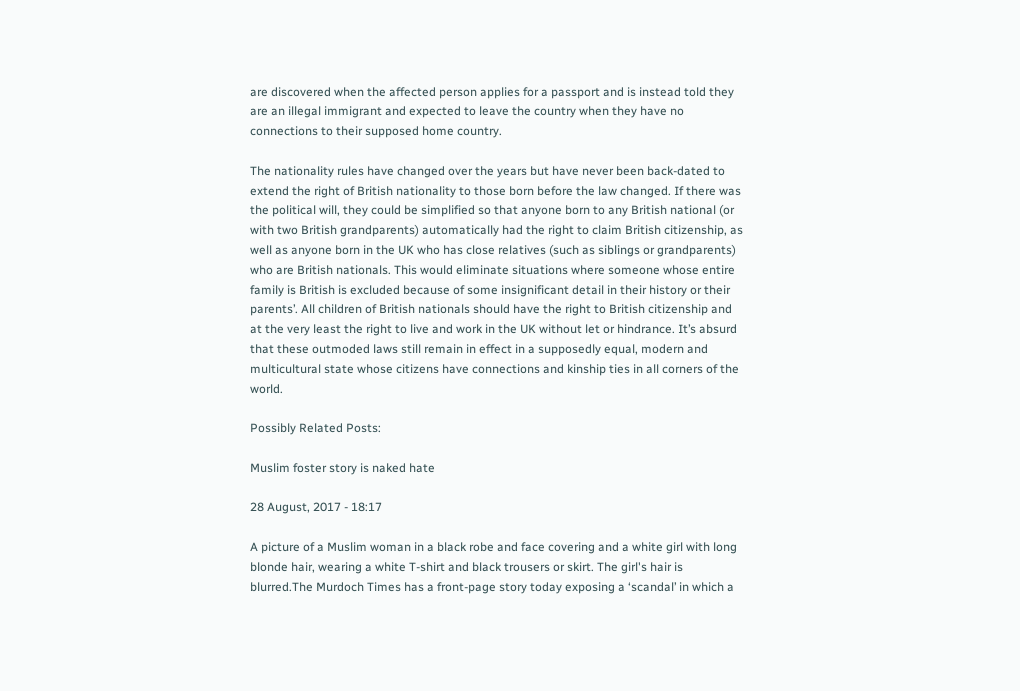are discovered when the affected person applies for a passport and is instead told they are an illegal immigrant and expected to leave the country when they have no connections to their supposed home country.

The nationality rules have changed over the years but have never been back-dated to extend the right of British nationality to those born before the law changed. If there was the political will, they could be simplified so that anyone born to any British national (or with two British grandparents) automatically had the right to claim British citizenship, as well as anyone born in the UK who has close relatives (such as siblings or grandparents) who are British nationals. This would eliminate situations where someone whose entire family is British is excluded because of some insignificant detail in their history or their parents’. All children of British nationals should have the right to British citizenship and at the very least the right to live and work in the UK without let or hindrance. It’s absurd that these outmoded laws still remain in effect in a supposedly equal, modern and multicultural state whose citizens have connections and kinship ties in all corners of the world.

Possibly Related Posts:

Muslim foster story is naked hate

28 August, 2017 - 18:17

A picture of a Muslim woman in a black robe and face covering and a white girl with long blonde hair, wearing a white T-shirt and black trousers or skirt. The girl's hair is blurred.The Murdoch Times has a front-page story today exposing a ‘scandal’ in which a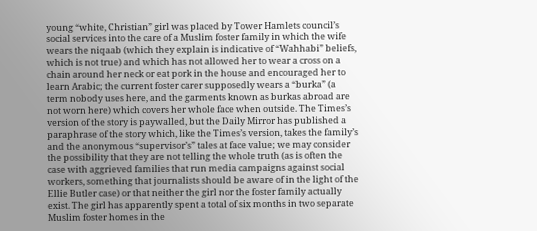young “white, Christian” girl was placed by Tower Hamlets council’s social services into the care of a Muslim foster family in which the wife wears the niqaab (which they explain is indicative of “Wahhabi” beliefs, which is not true) and which has not allowed her to wear a cross on a chain around her neck or eat pork in the house and encouraged her to learn Arabic; the current foster carer supposedly wears a “burka” (a term nobody uses here, and the garments known as burkas abroad are not worn here) which covers her whole face when outside. The Times’s version of the story is paywalled, but the Daily Mirror has published a paraphrase of the story which, like the Times’s version, takes the family’s and the anonymous “supervisor’s” tales at face value; we may consider the possibility that they are not telling the whole truth (as is often the case with aggrieved families that run media campaigns against social workers, something that journalists should be aware of in the light of the Ellie Butler case) or that neither the girl nor the foster family actually exist. The girl has apparently spent a total of six months in two separate Muslim foster homes in the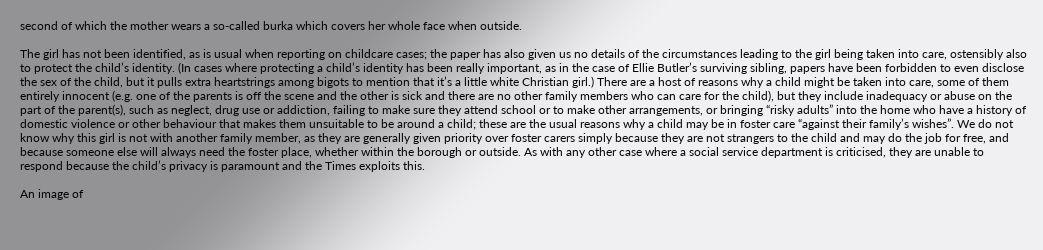second of which the mother wears a so-called burka which covers her whole face when outside.

The girl has not been identified, as is usual when reporting on childcare cases; the paper has also given us no details of the circumstances leading to the girl being taken into care, ostensibly also to protect the child’s identity. (In cases where protecting a child’s identity has been really important, as in the case of Ellie Butler’s surviving sibling, papers have been forbidden to even disclose the sex of the child, but it pulls extra heartstrings among bigots to mention that it’s a little white Christian girl.) There are a host of reasons why a child might be taken into care, some of them entirely innocent (e.g. one of the parents is off the scene and the other is sick and there are no other family members who can care for the child), but they include inadequacy or abuse on the part of the parent(s), such as neglect, drug use or addiction, failing to make sure they attend school or to make other arrangements, or bringing “risky adults” into the home who have a history of domestic violence or other behaviour that makes them unsuitable to be around a child; these are the usual reasons why a child may be in foster care “against their family’s wishes”. We do not know why this girl is not with another family member, as they are generally given priority over foster carers simply because they are not strangers to the child and may do the job for free, and because someone else will always need the foster place, whether within the borough or outside. As with any other case where a social service department is criticised, they are unable to respond because the child’s privacy is paramount and the Times exploits this.

An image of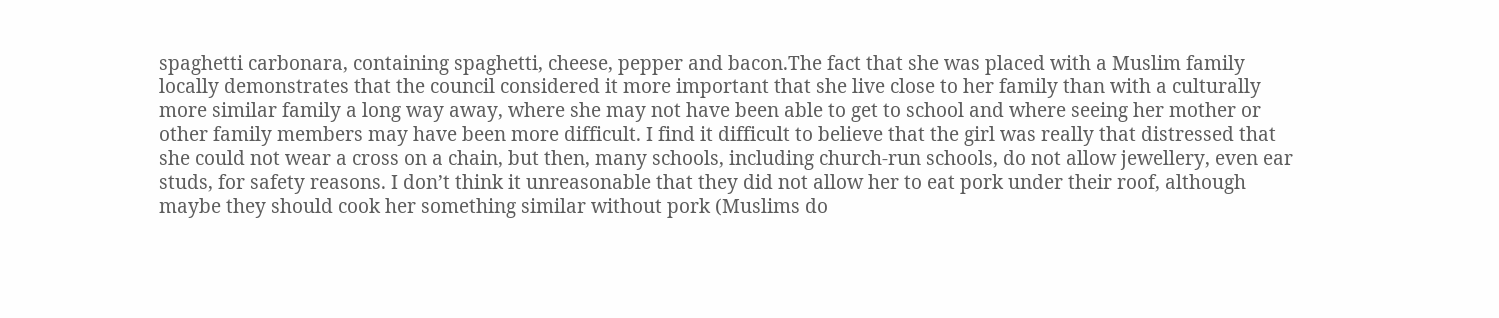spaghetti carbonara, containing spaghetti, cheese, pepper and bacon.The fact that she was placed with a Muslim family locally demonstrates that the council considered it more important that she live close to her family than with a culturally more similar family a long way away, where she may not have been able to get to school and where seeing her mother or other family members may have been more difficult. I find it difficult to believe that the girl was really that distressed that she could not wear a cross on a chain, but then, many schools, including church-run schools, do not allow jewellery, even ear studs, for safety reasons. I don’t think it unreasonable that they did not allow her to eat pork under their roof, although maybe they should cook her something similar without pork (Muslims do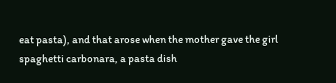eat pasta), and that arose when the mother gave the girl spaghetti carbonara, a pasta dish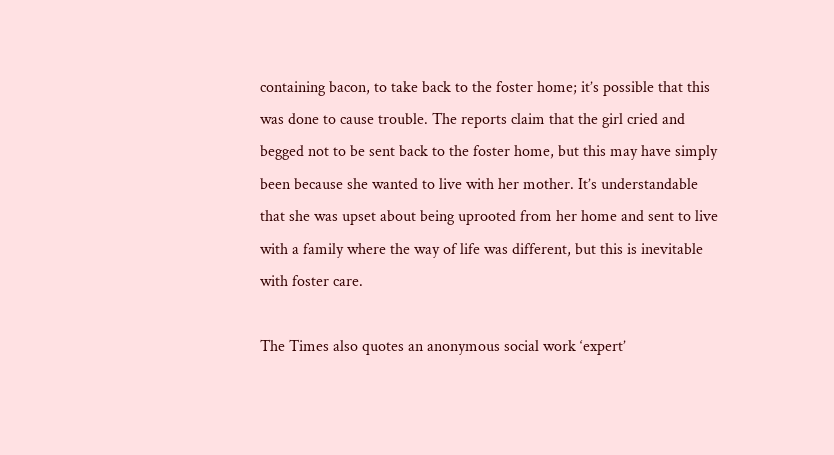containing bacon, to take back to the foster home; it’s possible that this was done to cause trouble. The reports claim that the girl cried and begged not to be sent back to the foster home, but this may have simply been because she wanted to live with her mother. It’s understandable that she was upset about being uprooted from her home and sent to live with a family where the way of life was different, but this is inevitable with foster care.

The Times also quotes an anonymous social work ‘expert’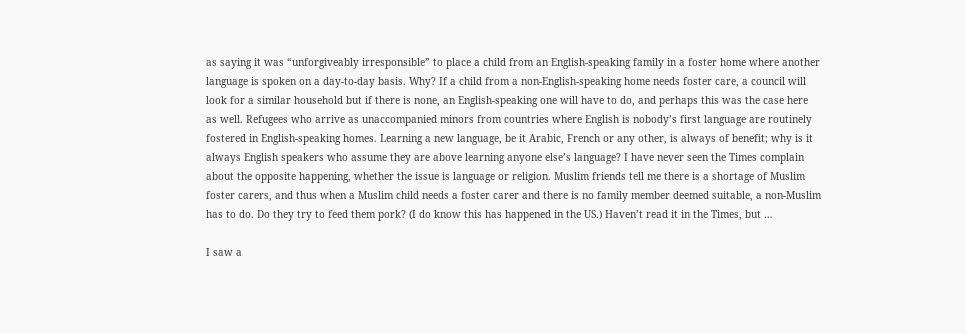as saying it was “unforgiveably irresponsible” to place a child from an English-speaking family in a foster home where another language is spoken on a day-to-day basis. Why? If a child from a non-English-speaking home needs foster care, a council will look for a similar household but if there is none, an English-speaking one will have to do, and perhaps this was the case here as well. Refugees who arrive as unaccompanied minors from countries where English is nobody’s first language are routinely fostered in English-speaking homes. Learning a new language, be it Arabic, French or any other, is always of benefit; why is it always English speakers who assume they are above learning anyone else’s language? I have never seen the Times complain about the opposite happening, whether the issue is language or religion. Muslim friends tell me there is a shortage of Muslim foster carers, and thus when a Muslim child needs a foster carer and there is no family member deemed suitable, a non-Muslim has to do. Do they try to feed them pork? (I do know this has happened in the US.) Haven’t read it in the Times, but …

I saw a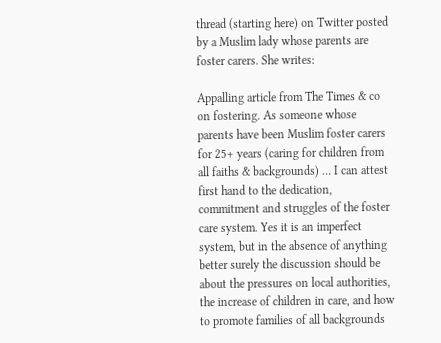thread (starting here) on Twitter posted by a Muslim lady whose parents are foster carers. She writes:

Appalling article from The Times & co on fostering. As someone whose parents have been Muslim foster carers for 25+ years (caring for children from all faiths & backgrounds) … I can attest first hand to the dedication, commitment and struggles of the foster care system. Yes it is an imperfect system, but in the absence of anything better surely the discussion should be about the pressures on local authorities, the increase of children in care, and how to promote families of all backgrounds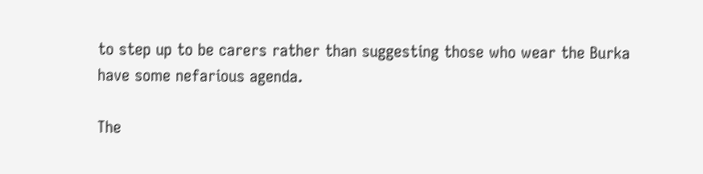to step up to be carers rather than suggesting those who wear the Burka have some nefarious agenda.

The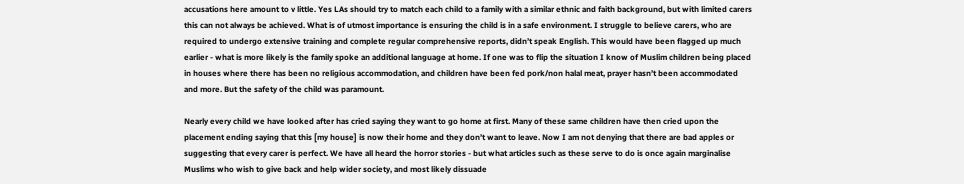accusations here amount to v little. Yes LAs should try to match each child to a family with a similar ethnic and faith background, but with limited carers this can not always be achieved. What is of utmost importance is ensuring the child is in a safe environment. I struggle to believe carers, who are required to undergo extensive training and complete regular comprehensive reports, didn’t speak English. This would have been flagged up much earlier - what is more likely is the family spoke an additional language at home. If one was to flip the situation I know of Muslim children being placed in houses where there has been no religious accommodation, and children have been fed pork/non halal meat, prayer hasn’t been accommodated and more. But the safety of the child was paramount.

Nearly every child we have looked after has cried saying they want to go home at first. Many of these same children have then cried upon the placement ending saying that this [my house] is now their home and they don’t want to leave. Now I am not denying that there are bad apples or suggesting that every carer is perfect. We have all heard the horror stories - but what articles such as these serve to do is once again marginalise Muslims who wish to give back and help wider society, and most likely dissuade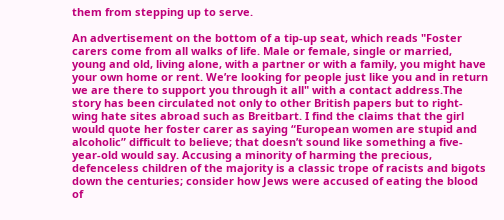them from stepping up to serve.

An advertisement on the bottom of a tip-up seat, which reads "Foster carers come from all walks of life. Male or female, single or married, young and old, living alone, with a partner or with a family, you might have your own home or rent. We’re looking for people just like you and in return we are there to support you through it all" with a contact address.The story has been circulated not only to other British papers but to right-wing hate sites abroad such as Breitbart. I find the claims that the girl would quote her foster carer as saying “European women are stupid and alcoholic” difficult to believe; that doesn’t sound like something a five-year-old would say. Accusing a minority of harming the precious, defenceless children of the majority is a classic trope of racists and bigots down the centuries; consider how Jews were accused of eating the blood of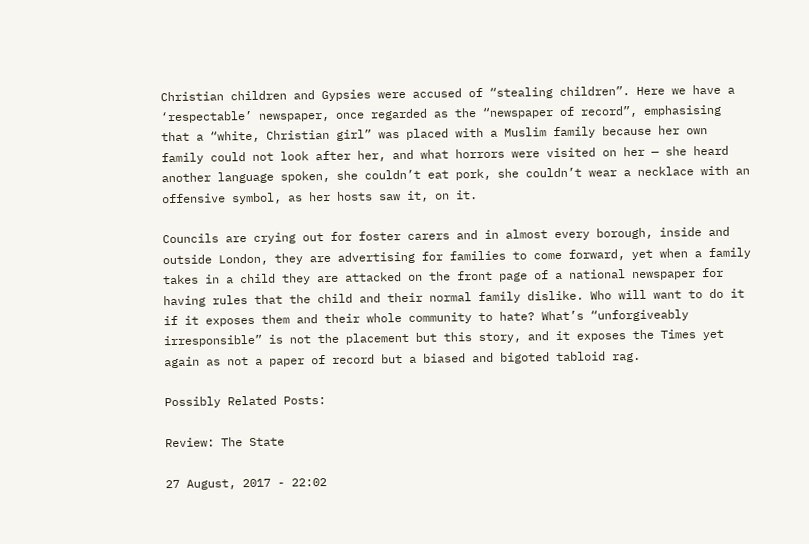Christian children and Gypsies were accused of “stealing children”. Here we have a ‘respectable’ newspaper, once regarded as the “newspaper of record”, emphasising that a “white, Christian girl” was placed with a Muslim family because her own family could not look after her, and what horrors were visited on her — she heard another language spoken, she couldn’t eat pork, she couldn’t wear a necklace with an offensive symbol, as her hosts saw it, on it.

Councils are crying out for foster carers and in almost every borough, inside and outside London, they are advertising for families to come forward, yet when a family takes in a child they are attacked on the front page of a national newspaper for having rules that the child and their normal family dislike. Who will want to do it if it exposes them and their whole community to hate? What’s “unforgiveably irresponsible” is not the placement but this story, and it exposes the Times yet again as not a paper of record but a biased and bigoted tabloid rag.

Possibly Related Posts:

Review: The State

27 August, 2017 - 22:02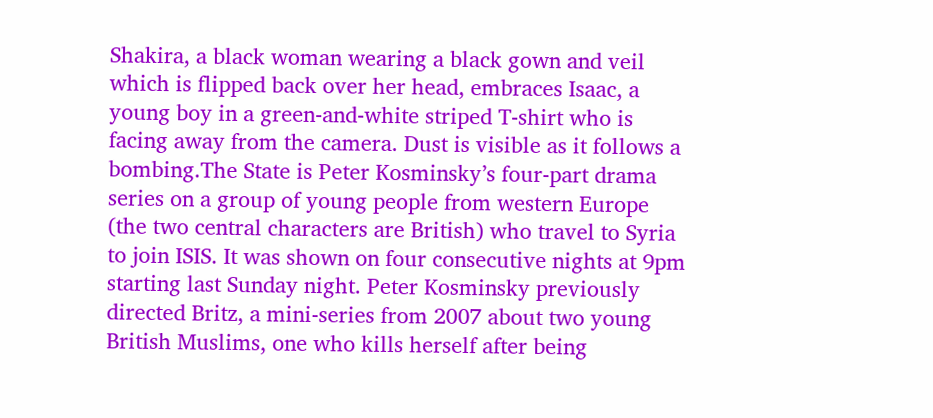Shakira, a black woman wearing a black gown and veil which is flipped back over her head, embraces Isaac, a young boy in a green-and-white striped T-shirt who is facing away from the camera. Dust is visible as it follows a bombing.The State is Peter Kosminsky’s four-part drama series on a group of young people from western Europe (the two central characters are British) who travel to Syria to join ISIS. It was shown on four consecutive nights at 9pm starting last Sunday night. Peter Kosminsky previously directed Britz, a mini-series from 2007 about two young British Muslims, one who kills herself after being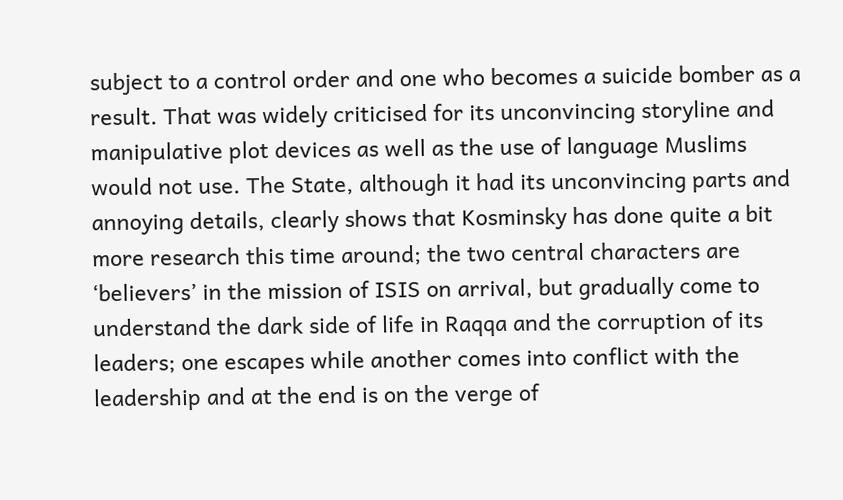subject to a control order and one who becomes a suicide bomber as a result. That was widely criticised for its unconvincing storyline and manipulative plot devices as well as the use of language Muslims would not use. The State, although it had its unconvincing parts and annoying details, clearly shows that Kosminsky has done quite a bit more research this time around; the two central characters are ‘believers’ in the mission of ISIS on arrival, but gradually come to understand the dark side of life in Raqqa and the corruption of its leaders; one escapes while another comes into conflict with the leadership and at the end is on the verge of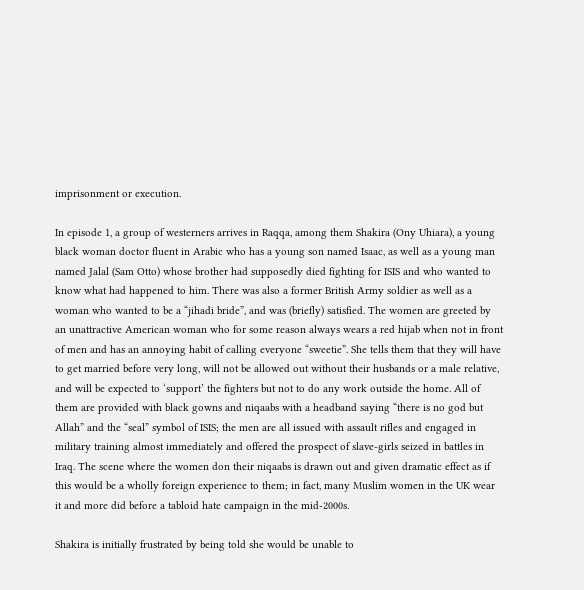imprisonment or execution.

In episode 1, a group of westerners arrives in Raqqa, among them Shakira (Ony Uhiara), a young black woman doctor fluent in Arabic who has a young son named Isaac, as well as a young man named Jalal (Sam Otto) whose brother had supposedly died fighting for ISIS and who wanted to know what had happened to him. There was also a former British Army soldier as well as a woman who wanted to be a “jihadi bride”, and was (briefly) satisfied. The women are greeted by an unattractive American woman who for some reason always wears a red hijab when not in front of men and has an annoying habit of calling everyone “sweetie”. She tells them that they will have to get married before very long, will not be allowed out without their husbands or a male relative, and will be expected to ‘support’ the fighters but not to do any work outside the home. All of them are provided with black gowns and niqaabs with a headband saying “there is no god but Allah” and the “seal” symbol of ISIS; the men are all issued with assault rifles and engaged in military training almost immediately and offered the prospect of slave-girls seized in battles in Iraq. The scene where the women don their niqaabs is drawn out and given dramatic effect as if this would be a wholly foreign experience to them; in fact, many Muslim women in the UK wear it and more did before a tabloid hate campaign in the mid-2000s.

Shakira is initially frustrated by being told she would be unable to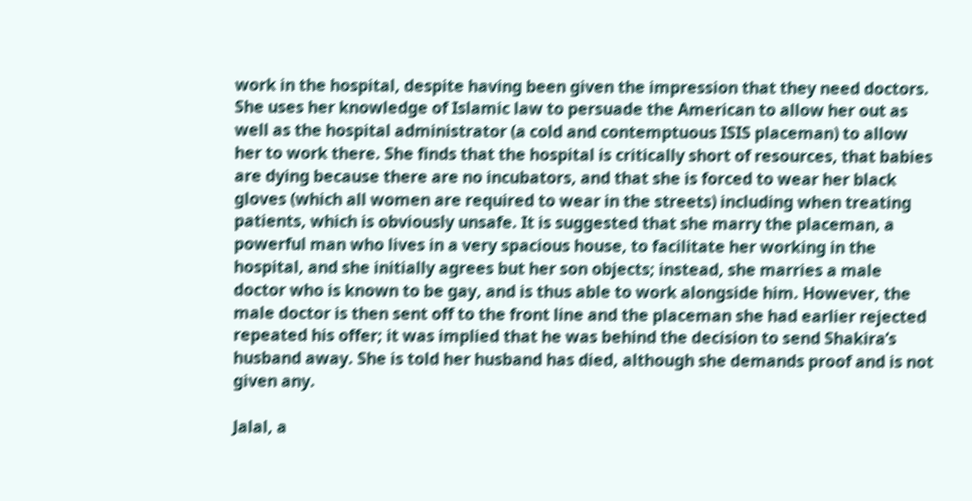work in the hospital, despite having been given the impression that they need doctors. She uses her knowledge of Islamic law to persuade the American to allow her out as well as the hospital administrator (a cold and contemptuous ISIS placeman) to allow her to work there. She finds that the hospital is critically short of resources, that babies are dying because there are no incubators, and that she is forced to wear her black gloves (which all women are required to wear in the streets) including when treating patients, which is obviously unsafe. It is suggested that she marry the placeman, a powerful man who lives in a very spacious house, to facilitate her working in the hospital, and she initially agrees but her son objects; instead, she marries a male doctor who is known to be gay, and is thus able to work alongside him. However, the male doctor is then sent off to the front line and the placeman she had earlier rejected repeated his offer; it was implied that he was behind the decision to send Shakira’s husband away. She is told her husband has died, although she demands proof and is not given any.

Jalal, a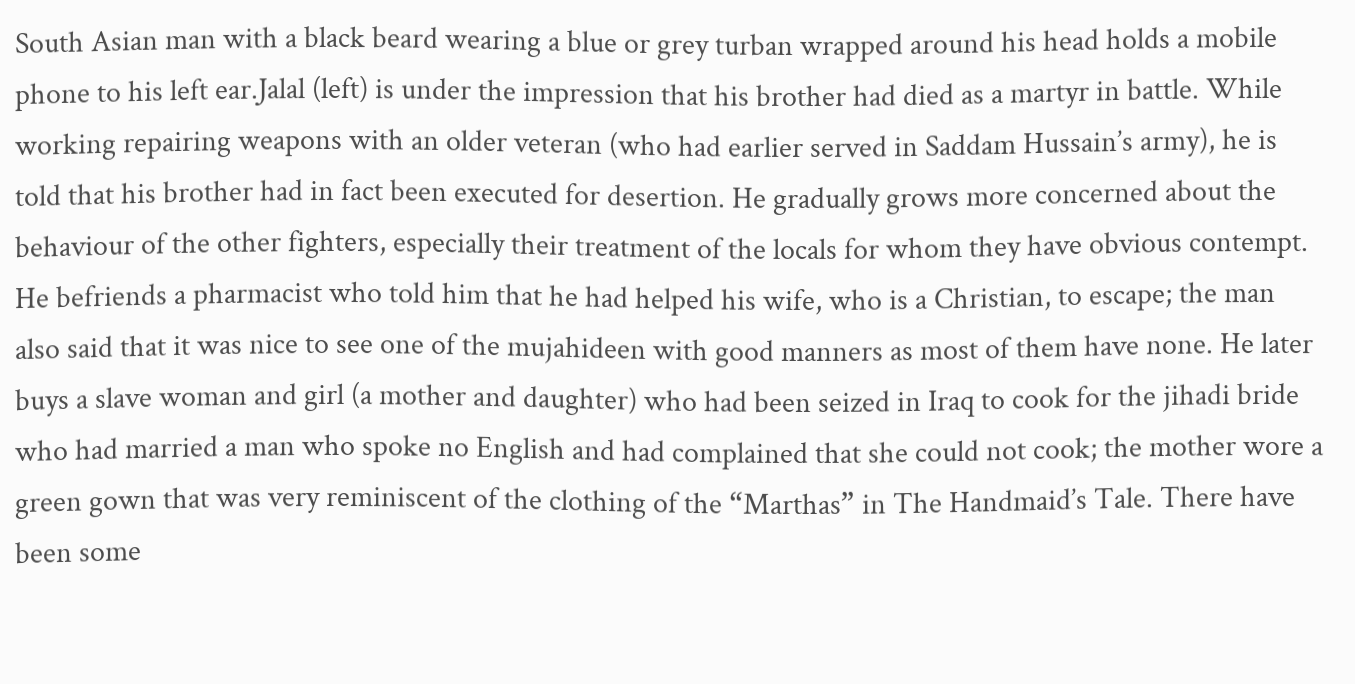South Asian man with a black beard wearing a blue or grey turban wrapped around his head holds a mobile phone to his left ear.Jalal (left) is under the impression that his brother had died as a martyr in battle. While working repairing weapons with an older veteran (who had earlier served in Saddam Hussain’s army), he is told that his brother had in fact been executed for desertion. He gradually grows more concerned about the behaviour of the other fighters, especially their treatment of the locals for whom they have obvious contempt. He befriends a pharmacist who told him that he had helped his wife, who is a Christian, to escape; the man also said that it was nice to see one of the mujahideen with good manners as most of them have none. He later buys a slave woman and girl (a mother and daughter) who had been seized in Iraq to cook for the jihadi bride who had married a man who spoke no English and had complained that she could not cook; the mother wore a green gown that was very reminiscent of the clothing of the “Marthas” in The Handmaid’s Tale. There have been some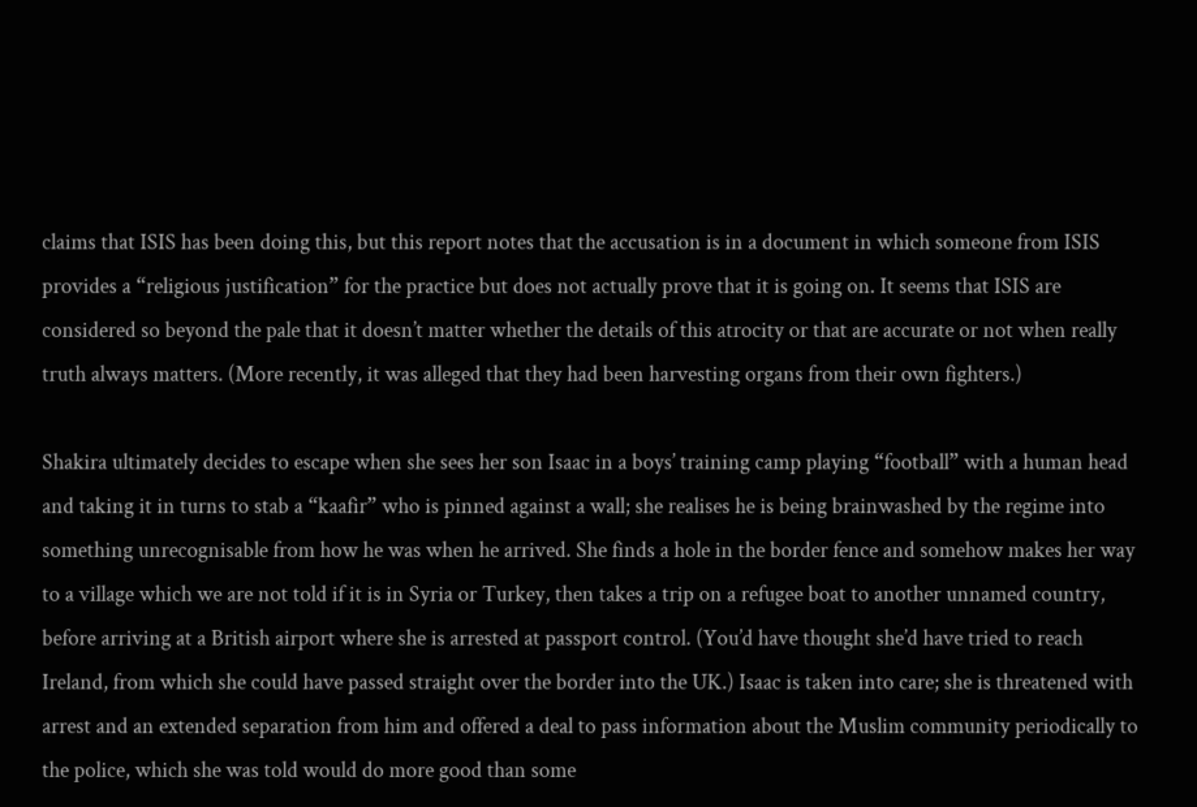claims that ISIS has been doing this, but this report notes that the accusation is in a document in which someone from ISIS provides a “religious justification” for the practice but does not actually prove that it is going on. It seems that ISIS are considered so beyond the pale that it doesn’t matter whether the details of this atrocity or that are accurate or not when really truth always matters. (More recently, it was alleged that they had been harvesting organs from their own fighters.)

Shakira ultimately decides to escape when she sees her son Isaac in a boys’ training camp playing “football” with a human head and taking it in turns to stab a “kaafir” who is pinned against a wall; she realises he is being brainwashed by the regime into something unrecognisable from how he was when he arrived. She finds a hole in the border fence and somehow makes her way to a village which we are not told if it is in Syria or Turkey, then takes a trip on a refugee boat to another unnamed country, before arriving at a British airport where she is arrested at passport control. (You’d have thought she’d have tried to reach Ireland, from which she could have passed straight over the border into the UK.) Isaac is taken into care; she is threatened with arrest and an extended separation from him and offered a deal to pass information about the Muslim community periodically to the police, which she was told would do more good than some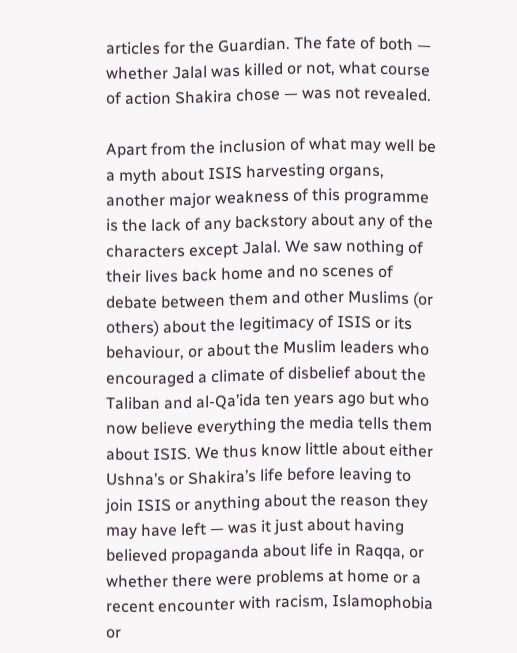articles for the Guardian. The fate of both — whether Jalal was killed or not, what course of action Shakira chose — was not revealed.

Apart from the inclusion of what may well be a myth about ISIS harvesting organs, another major weakness of this programme is the lack of any backstory about any of the characters except Jalal. We saw nothing of their lives back home and no scenes of debate between them and other Muslims (or others) about the legitimacy of ISIS or its behaviour, or about the Muslim leaders who encouraged a climate of disbelief about the Taliban and al-Qa’ida ten years ago but who now believe everything the media tells them about ISIS. We thus know little about either Ushna’s or Shakira’s life before leaving to join ISIS or anything about the reason they may have left — was it just about having believed propaganda about life in Raqqa, or whether there were problems at home or a recent encounter with racism, Islamophobia or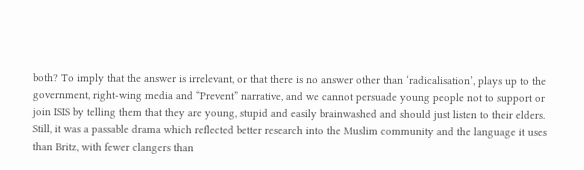both? To imply that the answer is irrelevant, or that there is no answer other than ‘radicalisation’, plays up to the government, right-wing media and “Prevent” narrative, and we cannot persuade young people not to support or join ISIS by telling them that they are young, stupid and easily brainwashed and should just listen to their elders. Still, it was a passable drama which reflected better research into the Muslim community and the language it uses than Britz, with fewer clangers than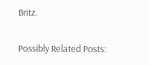Britz.

Possibly Related Posts: